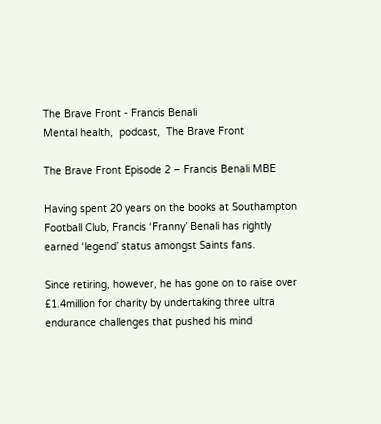The Brave Front - Francis Benali
Mental health,  podcast,  The Brave Front

The Brave Front Episode 2 – Francis Benali MBE

Having spent 20 years on the books at Southampton Football Club, Francis ‘Franny’ Benali has rightly earned ‘legend’ status amongst Saints fans.

Since retiring, however, he has gone on to raise over £1.4million for charity by undertaking three ultra endurance challenges that pushed his mind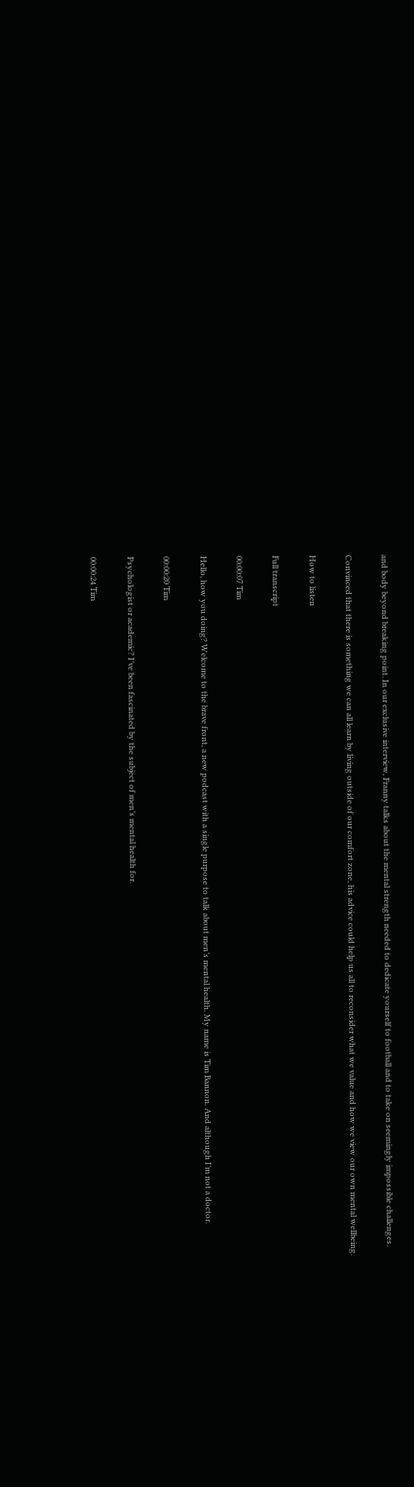and body beyond breaking point. In our exclusive interview, Franny talks about the mental strength needed to dedicate yourself to football and to take on seemingly impossible challenges.

Convinced that there is something we can all learn by living outside of our comfort zone, his advice could help us all to reconsider what we value and how we view our own mental wellbeing.

How to listen

Full transcript

00:00:07 Tim

Hello, how you doing? Welcome to the brave front, a new podcast with a single purpose to talk about men’s mental health. My name is Tim Bannon. And although I’m not a doctor.

00:00:20 Tim

Psychologist or academic? I’ve been fascinated by the subject of men’s mental health for.

00:00:24 Tim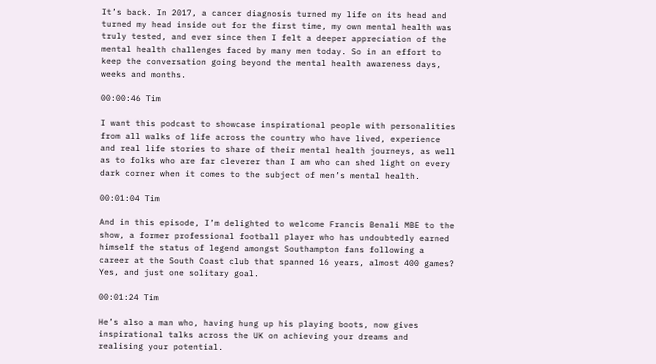It’s back. In 2017, a cancer diagnosis turned my life on its head and turned my head inside out for the first time, my own mental health was truly tested, and ever since then I felt a deeper appreciation of the mental health challenges faced by many men today. So in an effort to keep the conversation going beyond the mental health awareness days, weeks and months.

00:00:46 Tim

I want this podcast to showcase inspirational people with personalities from all walks of life across the country who have lived, experience and real life stories to share of their mental health journeys, as well as to folks who are far cleverer than I am who can shed light on every dark corner when it comes to the subject of men’s mental health.

00:01:04 Tim

And in this episode, I’m delighted to welcome Francis Benali MBE to the show, a former professional football player who has undoubtedly earned himself the status of legend amongst Southampton fans following a career at the South Coast club that spanned 16 years, almost 400 games? Yes, and just one solitary goal.

00:01:24 Tim

He’s also a man who, having hung up his playing boots, now gives inspirational talks across the UK on achieving your dreams and realising your potential.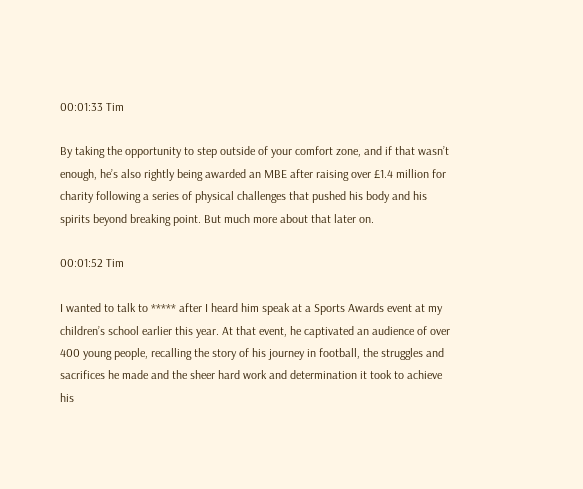00:01:33 Tim

By taking the opportunity to step outside of your comfort zone, and if that wasn’t enough, he’s also rightly being awarded an MBE after raising over £1.4 million for charity following a series of physical challenges that pushed his body and his spirits beyond breaking point. But much more about that later on.

00:01:52 Tim

I wanted to talk to ***** after I heard him speak at a Sports Awards event at my children’s school earlier this year. At that event, he captivated an audience of over 400 young people, recalling the story of his journey in football, the struggles and sacrifices he made and the sheer hard work and determination it took to achieve his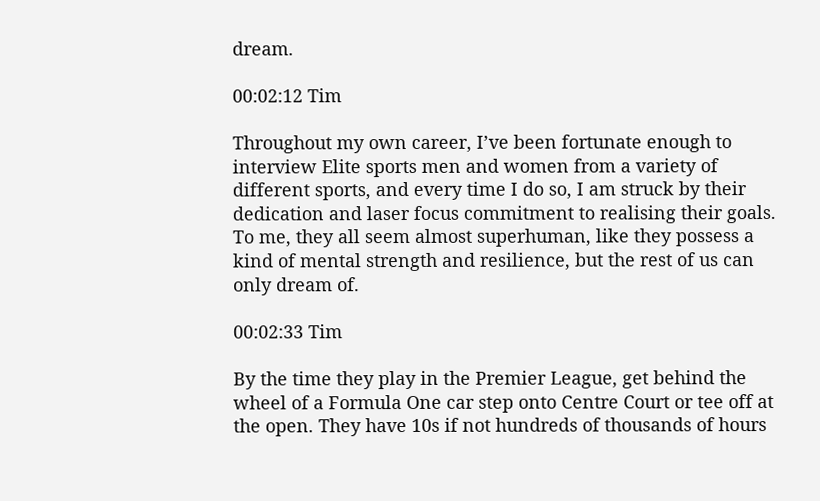dream.

00:02:12 Tim

Throughout my own career, I’ve been fortunate enough to interview Elite sports men and women from a variety of different sports, and every time I do so, I am struck by their dedication and laser focus commitment to realising their goals. To me, they all seem almost superhuman, like they possess a kind of mental strength and resilience, but the rest of us can only dream of.

00:02:33 Tim

By the time they play in the Premier League, get behind the wheel of a Formula One car step onto Centre Court or tee off at the open. They have 10s if not hundreds of thousands of hours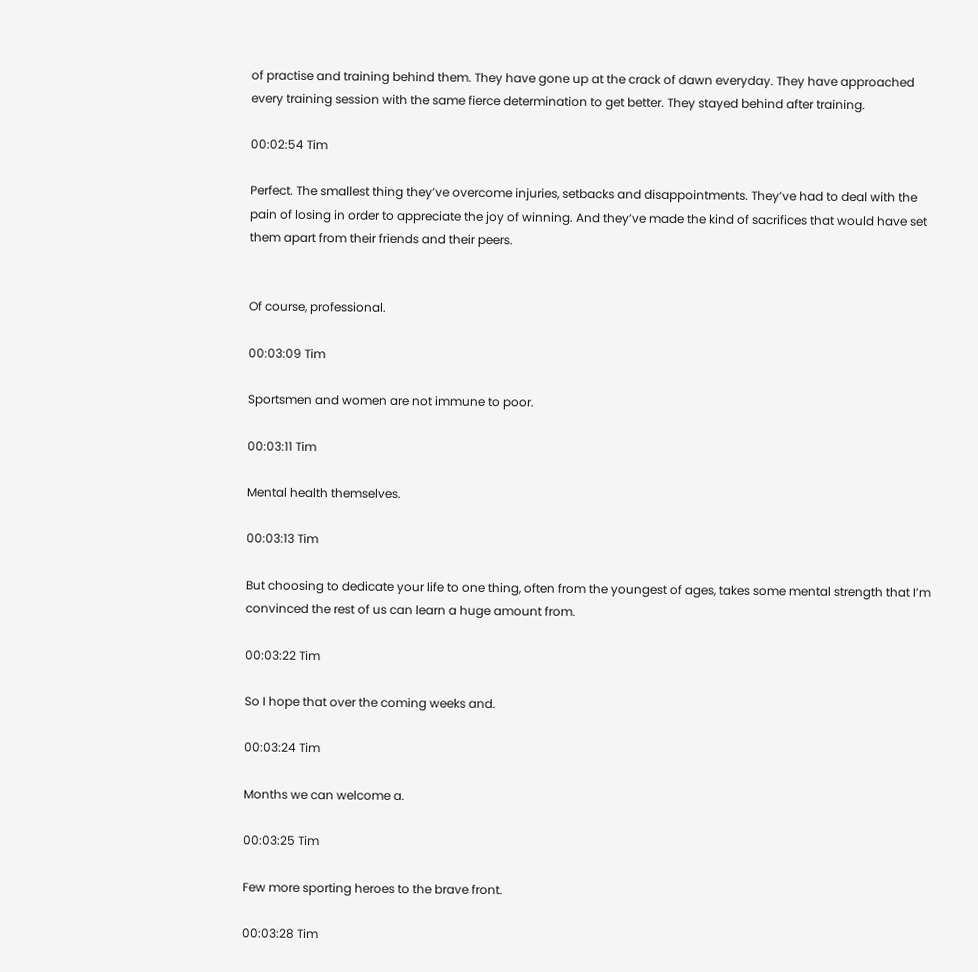of practise and training behind them. They have gone up at the crack of dawn everyday. They have approached every training session with the same fierce determination to get better. They stayed behind after training.

00:02:54 Tim

Perfect. The smallest thing they’ve overcome injuries, setbacks and disappointments. They’ve had to deal with the pain of losing in order to appreciate the joy of winning. And they’ve made the kind of sacrifices that would have set them apart from their friends and their peers.


Of course, professional.

00:03:09 Tim

Sportsmen and women are not immune to poor.

00:03:11 Tim

Mental health themselves.

00:03:13 Tim

But choosing to dedicate your life to one thing, often from the youngest of ages, takes some mental strength that I’m convinced the rest of us can learn a huge amount from.

00:03:22 Tim

So I hope that over the coming weeks and.

00:03:24 Tim

Months we can welcome a.

00:03:25 Tim

Few more sporting heroes to the brave front.

00:03:28 Tim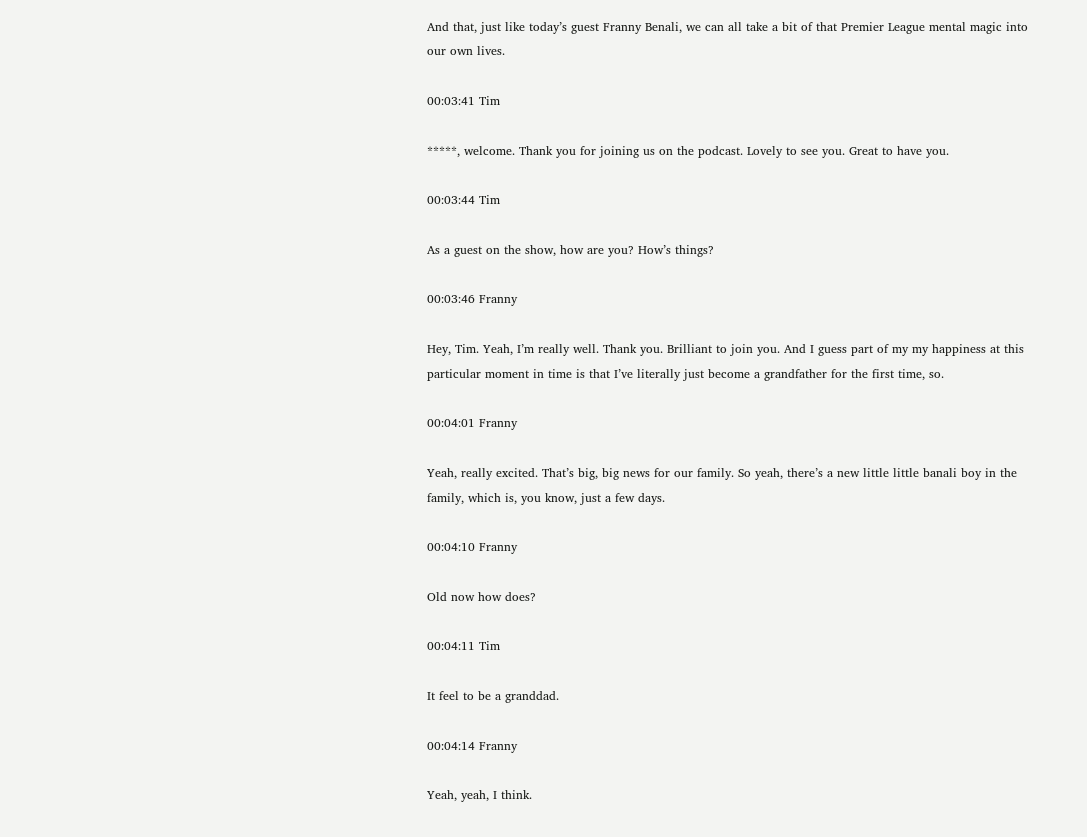And that, just like today’s guest Franny Benali, we can all take a bit of that Premier League mental magic into our own lives.

00:03:41 Tim

*****, welcome. Thank you for joining us on the podcast. Lovely to see you. Great to have you.

00:03:44 Tim

As a guest on the show, how are you? How’s things?

00:03:46 Franny

Hey, Tim. Yeah, I’m really well. Thank you. Brilliant to join you. And I guess part of my my happiness at this particular moment in time is that I’ve literally just become a grandfather for the first time, so.

00:04:01 Franny

Yeah, really excited. That’s big, big news for our family. So yeah, there’s a new little little banali boy in the family, which is, you know, just a few days.

00:04:10 Franny

Old now how does?

00:04:11 Tim

It feel to be a granddad.

00:04:14 Franny

Yeah, yeah, I think.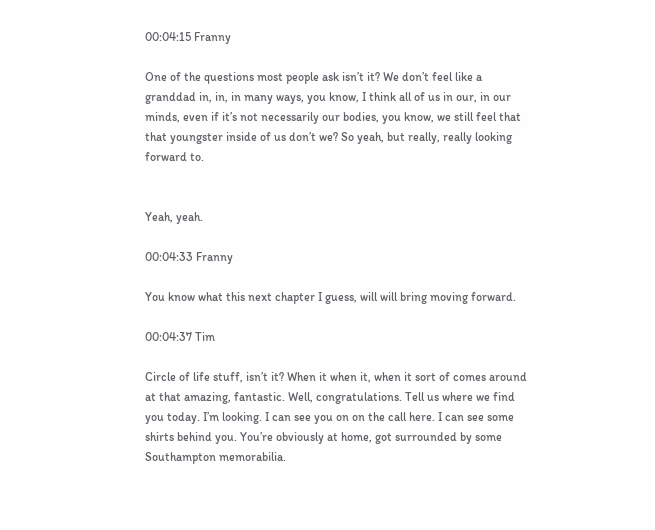00:04:15 Franny

One of the questions most people ask isn’t it? We don’t feel like a granddad in, in, in many ways, you know, I think all of us in our, in our minds, even if it’s not necessarily our bodies, you know, we still feel that that youngster inside of us don’t we? So yeah, but really, really looking forward to.


Yeah, yeah.

00:04:33 Franny

You know what this next chapter I guess, will will bring moving forward.

00:04:37 Tim

Circle of life stuff, isn’t it? When it when it, when it sort of comes around at that amazing, fantastic. Well, congratulations. Tell us where we find you today. I’m looking. I can see you on on the call here. I can see some shirts behind you. You’re obviously at home, got surrounded by some Southampton memorabilia.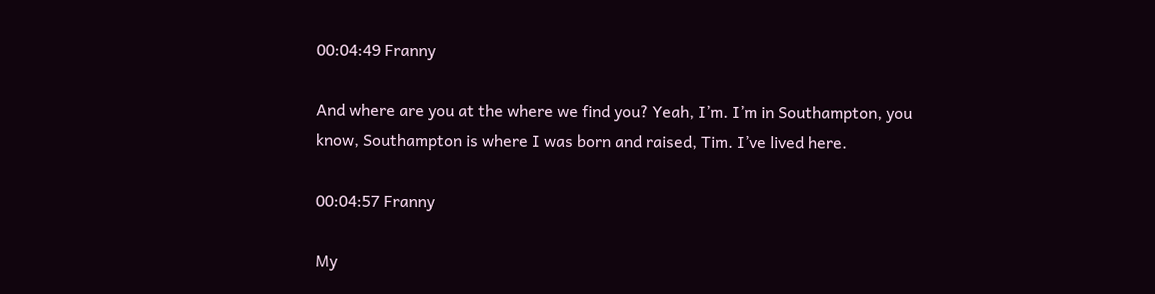00:04:49 Franny

And where are you at the where we find you? Yeah, I’m. I’m in Southampton, you know, Southampton is where I was born and raised, Tim. I’ve lived here.

00:04:57 Franny

My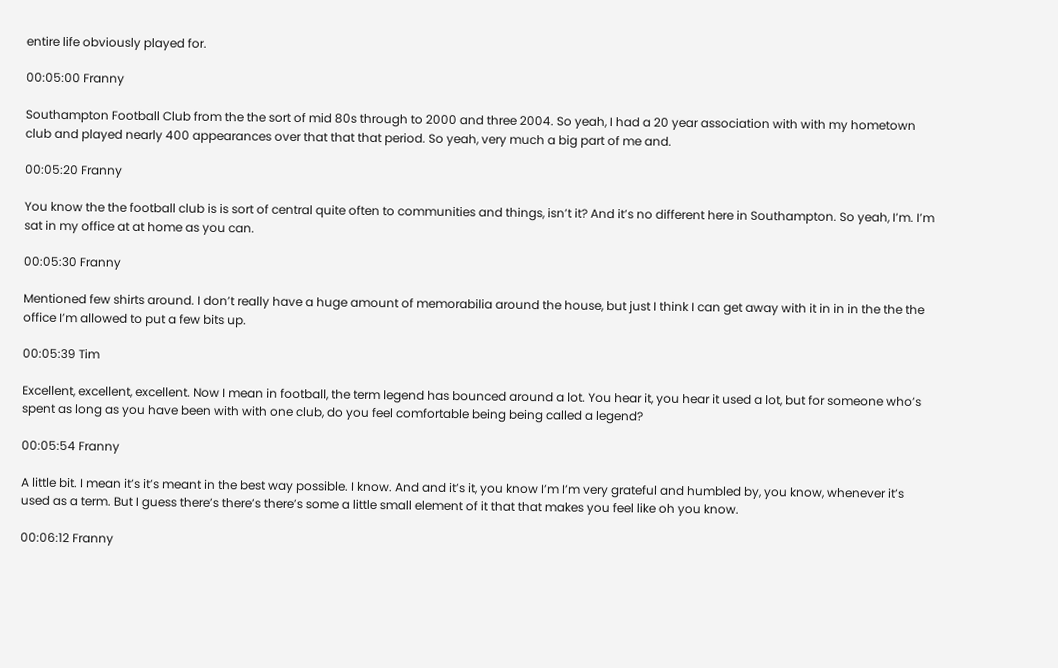entire life obviously played for.

00:05:00 Franny

Southampton Football Club from the the sort of mid 80s through to 2000 and three 2004. So yeah, I had a 20 year association with with my hometown club and played nearly 400 appearances over that that that period. So yeah, very much a big part of me and.

00:05:20 Franny

You know the the football club is is sort of central quite often to communities and things, isn’t it? And it’s no different here in Southampton. So yeah, I’m. I’m sat in my office at at home as you can.

00:05:30 Franny

Mentioned few shirts around. I don’t really have a huge amount of memorabilia around the house, but just I think I can get away with it in in in the the the office I’m allowed to put a few bits up.

00:05:39 Tim

Excellent, excellent, excellent. Now I mean in football, the term legend has bounced around a lot. You hear it, you hear it used a lot, but for someone who’s spent as long as you have been with with one club, do you feel comfortable being being called a legend?

00:05:54 Franny

A little bit. I mean it’s it’s meant in the best way possible. I know. And and it’s it, you know I’m I’m very grateful and humbled by, you know, whenever it’s used as a term. But I guess there’s there’s there’s some a little small element of it that that makes you feel like oh you know.

00:06:12 Franny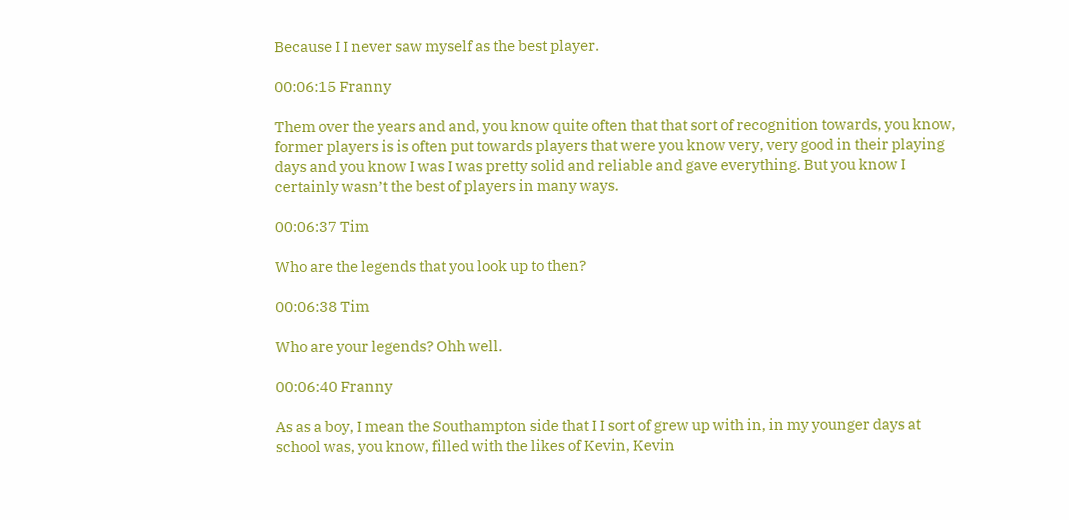Because I I never saw myself as the best player.

00:06:15 Franny

Them over the years and and, you know quite often that that sort of recognition towards, you know, former players is is often put towards players that were you know very, very good in their playing days and you know I was I was pretty solid and reliable and gave everything. But you know I certainly wasn’t the best of players in many ways.

00:06:37 Tim

Who are the legends that you look up to then?

00:06:38 Tim

Who are your legends? Ohh well.

00:06:40 Franny

As as a boy, I mean the Southampton side that I I sort of grew up with in, in my younger days at school was, you know, filled with the likes of Kevin, Kevin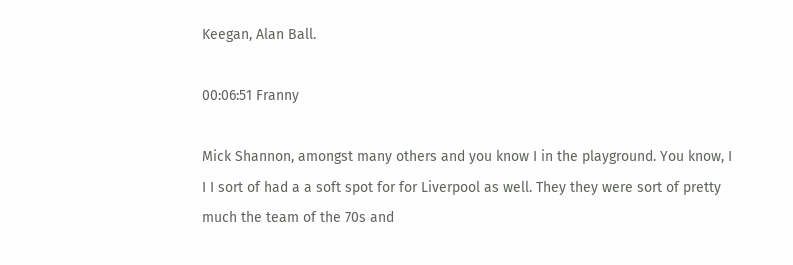Keegan, Alan Ball.

00:06:51 Franny

Mick Shannon, amongst many others and you know I in the playground. You know, I I I sort of had a a soft spot for for Liverpool as well. They they were sort of pretty much the team of the 70s and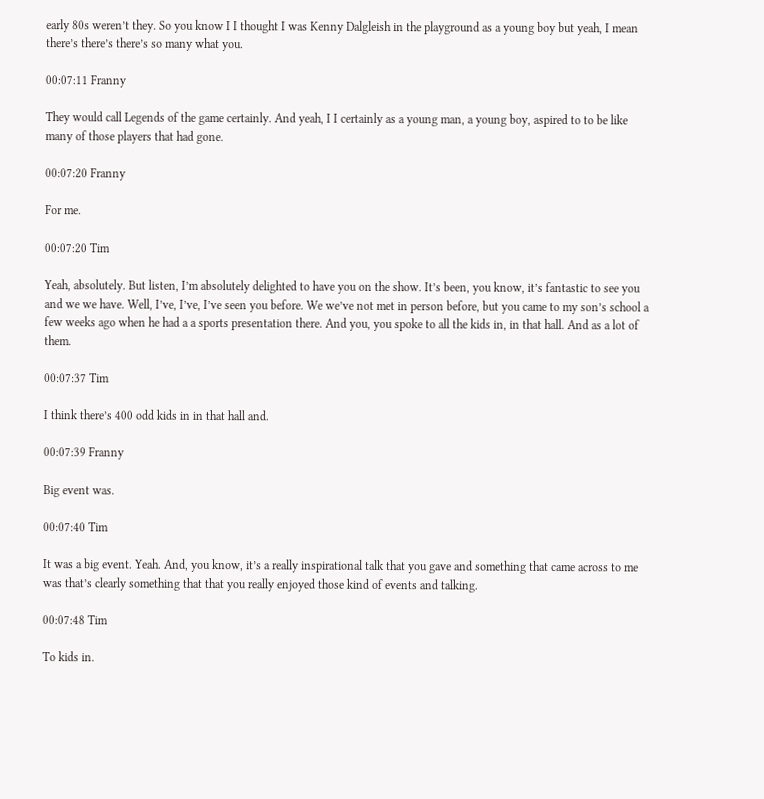early 80s weren’t they. So you know I I thought I was Kenny Dalgleish in the playground as a young boy but yeah, I mean there’s there’s there’s so many what you.

00:07:11 Franny

They would call Legends of the game certainly. And yeah, I I certainly as a young man, a young boy, aspired to to be like many of those players that had gone.

00:07:20 Franny

For me.

00:07:20 Tim

Yeah, absolutely. But listen, I’m absolutely delighted to have you on the show. It’s been, you know, it’s fantastic to see you and we we have. Well, I’ve, I’ve, I’ve seen you before. We we’ve not met in person before, but you came to my son’s school a few weeks ago when he had a a sports presentation there. And you, you spoke to all the kids in, in that hall. And as a lot of them.

00:07:37 Tim

I think there’s 400 odd kids in in that hall and.

00:07:39 Franny

Big event was.

00:07:40 Tim

It was a big event. Yeah. And, you know, it’s a really inspirational talk that you gave and something that came across to me was that’s clearly something that that you really enjoyed those kind of events and talking.

00:07:48 Tim

To kids in.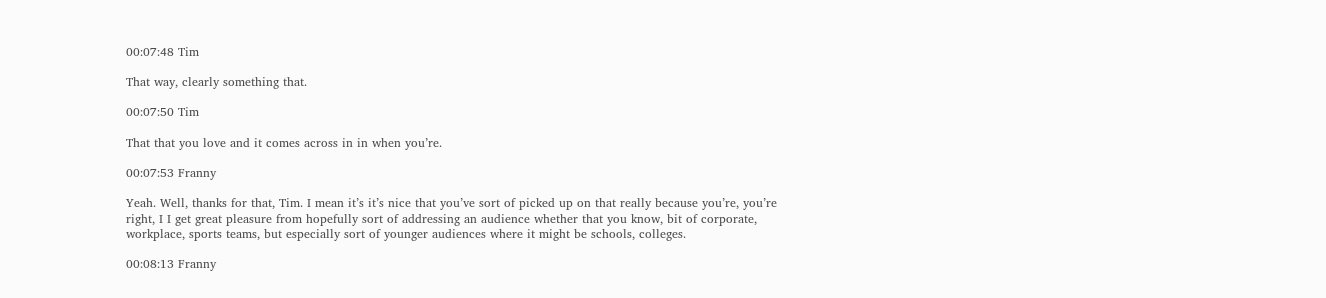00:07:48 Tim

That way, clearly something that.

00:07:50 Tim

That that you love and it comes across in in when you’re.

00:07:53 Franny

Yeah. Well, thanks for that, Tim. I mean it’s it’s nice that you’ve sort of picked up on that really because you’re, you’re right, I I get great pleasure from hopefully sort of addressing an audience whether that you know, bit of corporate, workplace, sports teams, but especially sort of younger audiences where it might be schools, colleges.

00:08:13 Franny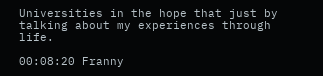Universities in the hope that just by talking about my experiences through life.

00:08:20 Franny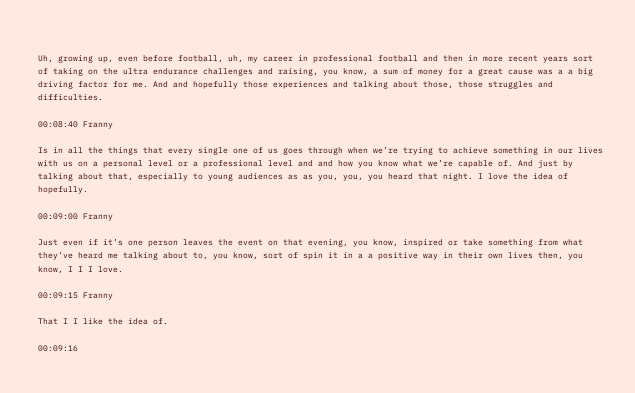Uh, growing up, even before football, uh, my career in professional football and then in more recent years sort of taking on the ultra endurance challenges and raising, you know, a sum of money for a great cause was a a big driving factor for me. And and hopefully those experiences and talking about those, those struggles and difficulties.

00:08:40 Franny

Is in all the things that every single one of us goes through when we’re trying to achieve something in our lives with us on a personal level or a professional level and and how you know what we’re capable of. And just by talking about that, especially to young audiences as as you, you, you heard that night. I love the idea of hopefully.

00:09:00 Franny

Just even if it’s one person leaves the event on that evening, you know, inspired or take something from what they’ve heard me talking about to, you know, sort of spin it in a a positive way in their own lives then, you know, I I I love.

00:09:15 Franny

That I I like the idea of.

00:09:16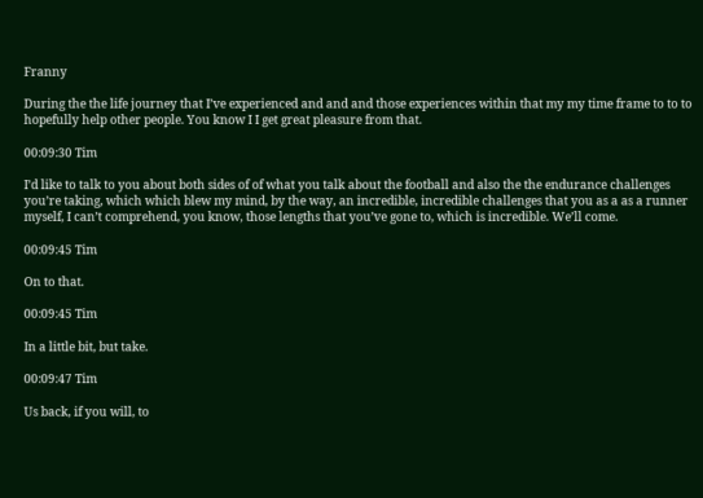Franny

During the the life journey that I’ve experienced and and and those experiences within that my my time frame to to to hopefully help other people. You know I I get great pleasure from that.

00:09:30 Tim

I’d like to talk to you about both sides of of what you talk about the football and also the the endurance challenges you’re taking, which which blew my mind, by the way, an incredible, incredible challenges that you as a as a runner myself, I can’t comprehend, you know, those lengths that you’ve gone to, which is incredible. We’ll come.

00:09:45 Tim

On to that.

00:09:45 Tim

In a little bit, but take.

00:09:47 Tim

Us back, if you will, to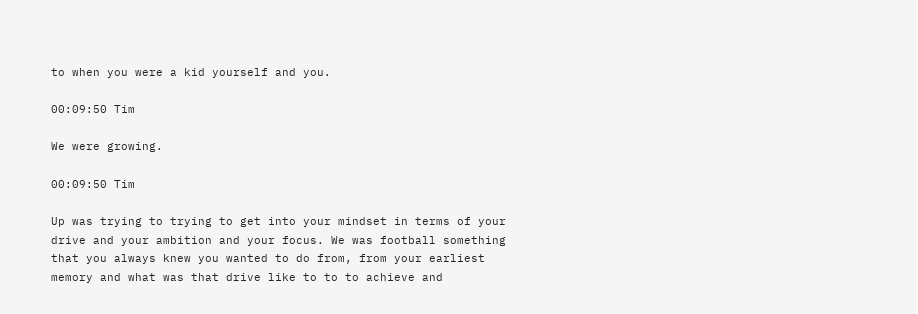to when you were a kid yourself and you.

00:09:50 Tim

We were growing.

00:09:50 Tim

Up was trying to trying to get into your mindset in terms of your drive and your ambition and your focus. We was football something that you always knew you wanted to do from, from your earliest memory and what was that drive like to to to achieve and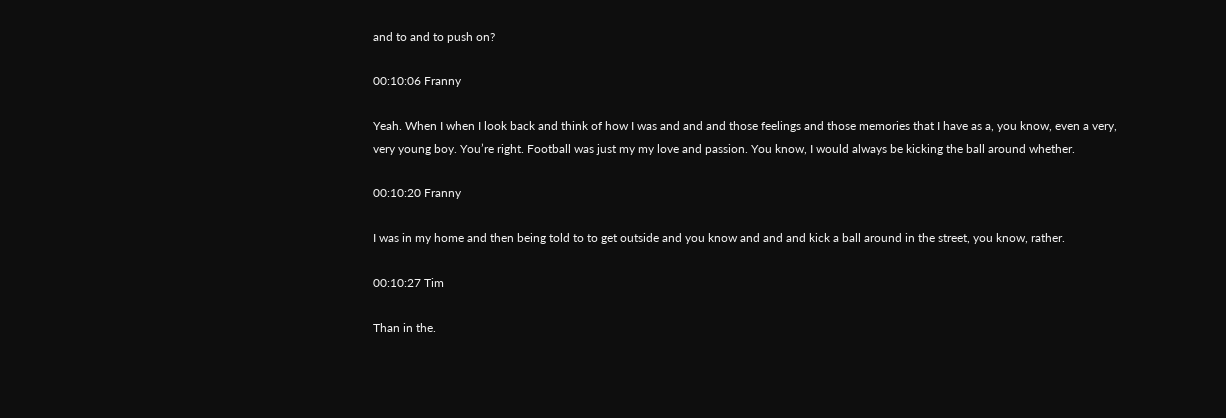and to and to push on?

00:10:06 Franny

Yeah. When I when I look back and think of how I was and and and those feelings and those memories that I have as a, you know, even a very, very young boy. You’re right. Football was just my my love and passion. You know, I would always be kicking the ball around whether.

00:10:20 Franny

I was in my home and then being told to to get outside and you know and and and kick a ball around in the street, you know, rather.

00:10:27 Tim

Than in the.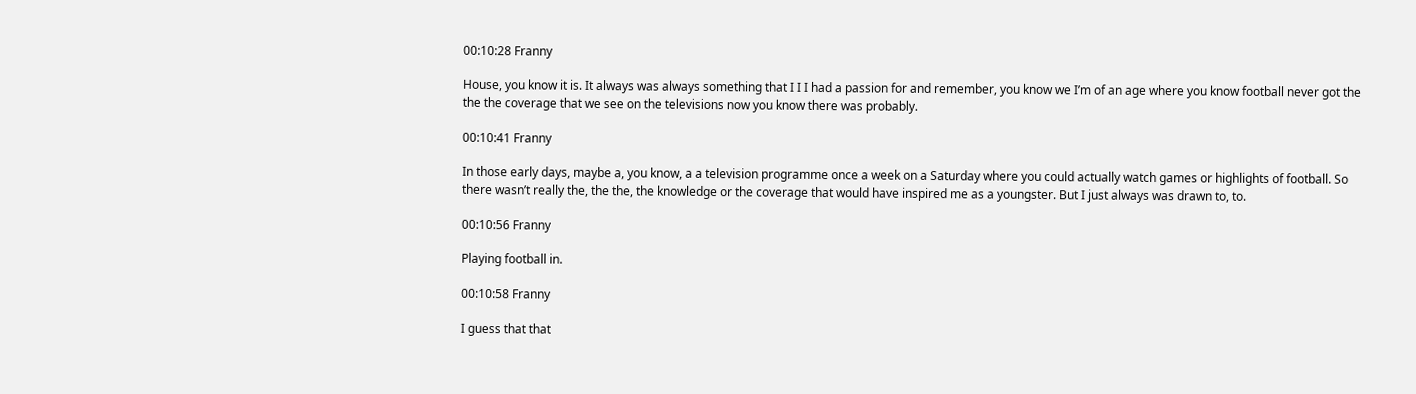00:10:28 Franny

House, you know it is. It always was always something that I I I had a passion for and remember, you know we I’m of an age where you know football never got the the the coverage that we see on the televisions now you know there was probably.

00:10:41 Franny

In those early days, maybe a, you know, a a television programme once a week on a Saturday where you could actually watch games or highlights of football. So there wasn’t really the, the the, the knowledge or the coverage that would have inspired me as a youngster. But I just always was drawn to, to.

00:10:56 Franny

Playing football in.

00:10:58 Franny

I guess that that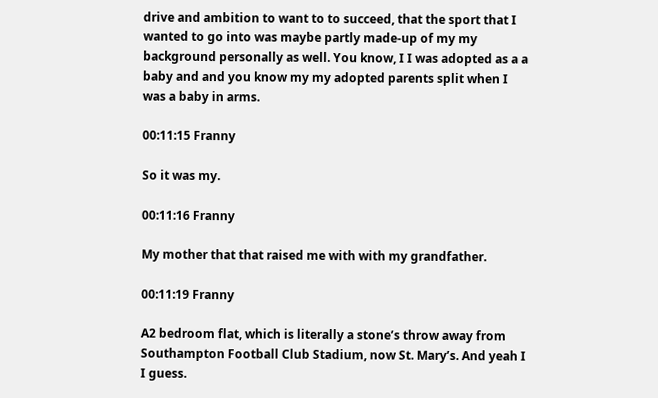drive and ambition to want to to succeed, that the sport that I wanted to go into was maybe partly made-up of my my background personally as well. You know, I I was adopted as a a baby and and you know my my adopted parents split when I was a baby in arms.

00:11:15 Franny

So it was my.

00:11:16 Franny

My mother that that raised me with with my grandfather.

00:11:19 Franny

A2 bedroom flat, which is literally a stone’s throw away from Southampton Football Club Stadium, now St. Mary’s. And yeah I I guess.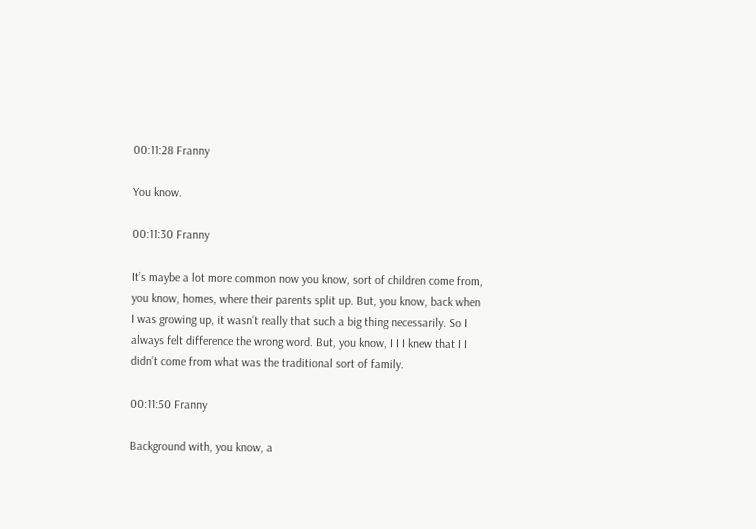00:11:28 Franny

You know.

00:11:30 Franny

It’s maybe a lot more common now you know, sort of children come from, you know, homes, where their parents split up. But, you know, back when I was growing up, it wasn’t really that such a big thing necessarily. So I always felt difference the wrong word. But, you know, I I I knew that I I didn’t come from what was the traditional sort of family.

00:11:50 Franny

Background with, you know, a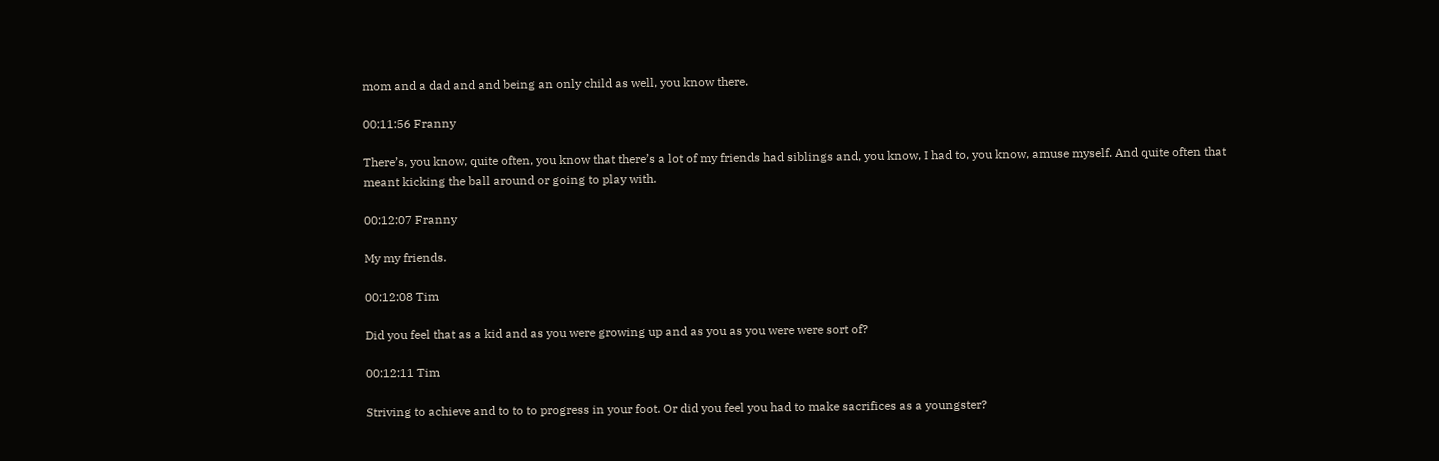mom and a dad and and being an only child as well, you know there.

00:11:56 Franny

There’s, you know, quite often, you know that there’s a lot of my friends had siblings and, you know, I had to, you know, amuse myself. And quite often that meant kicking the ball around or going to play with.

00:12:07 Franny

My my friends.

00:12:08 Tim

Did you feel that as a kid and as you were growing up and as you as you were were sort of?

00:12:11 Tim

Striving to achieve and to to to progress in your foot. Or did you feel you had to make sacrifices as a youngster?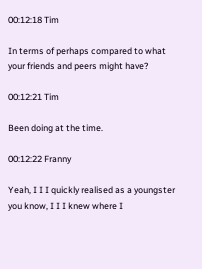00:12:18 Tim

In terms of perhaps compared to what your friends and peers might have?

00:12:21 Tim

Been doing at the time.

00:12:22 Franny

Yeah, I I I quickly realised as a youngster you know, I I I knew where I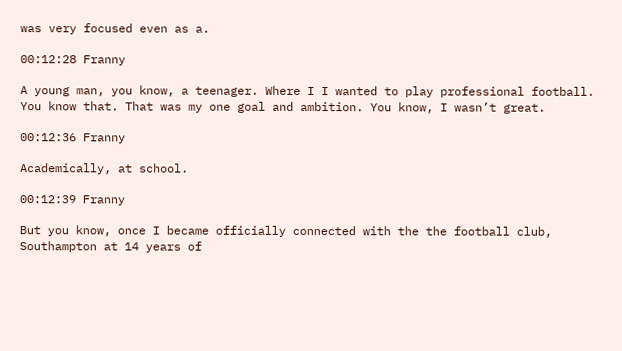was very focused even as a.

00:12:28 Franny

A young man, you know, a teenager. Where I I wanted to play professional football. You know that. That was my one goal and ambition. You know, I wasn’t great.

00:12:36 Franny

Academically, at school.

00:12:39 Franny

But you know, once I became officially connected with the the football club, Southampton at 14 years of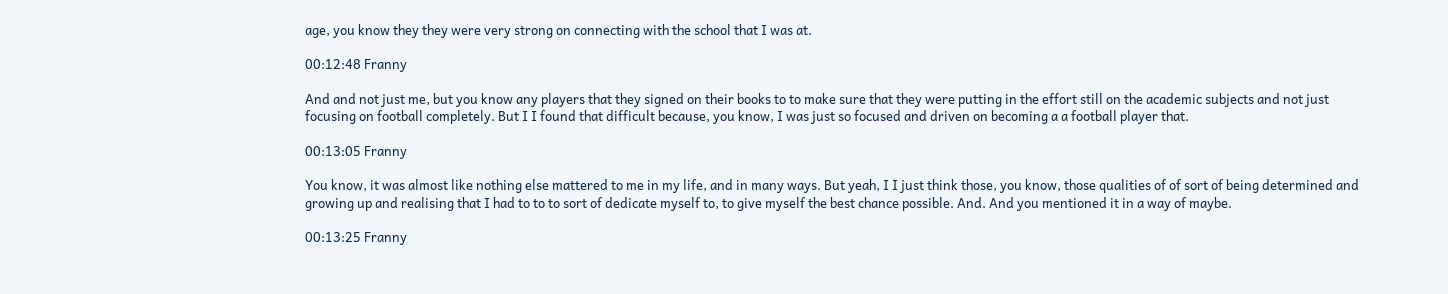age, you know they they were very strong on connecting with the school that I was at.

00:12:48 Franny

And and not just me, but you know any players that they signed on their books to to make sure that they were putting in the effort still on the academic subjects and not just focusing on football completely. But I I found that difficult because, you know, I was just so focused and driven on becoming a a football player that.

00:13:05 Franny

You know, it was almost like nothing else mattered to me in my life, and in many ways. But yeah, I I just think those, you know, those qualities of of sort of being determined and growing up and realising that I had to to to sort of dedicate myself to, to give myself the best chance possible. And. And you mentioned it in a way of maybe.

00:13:25 Franny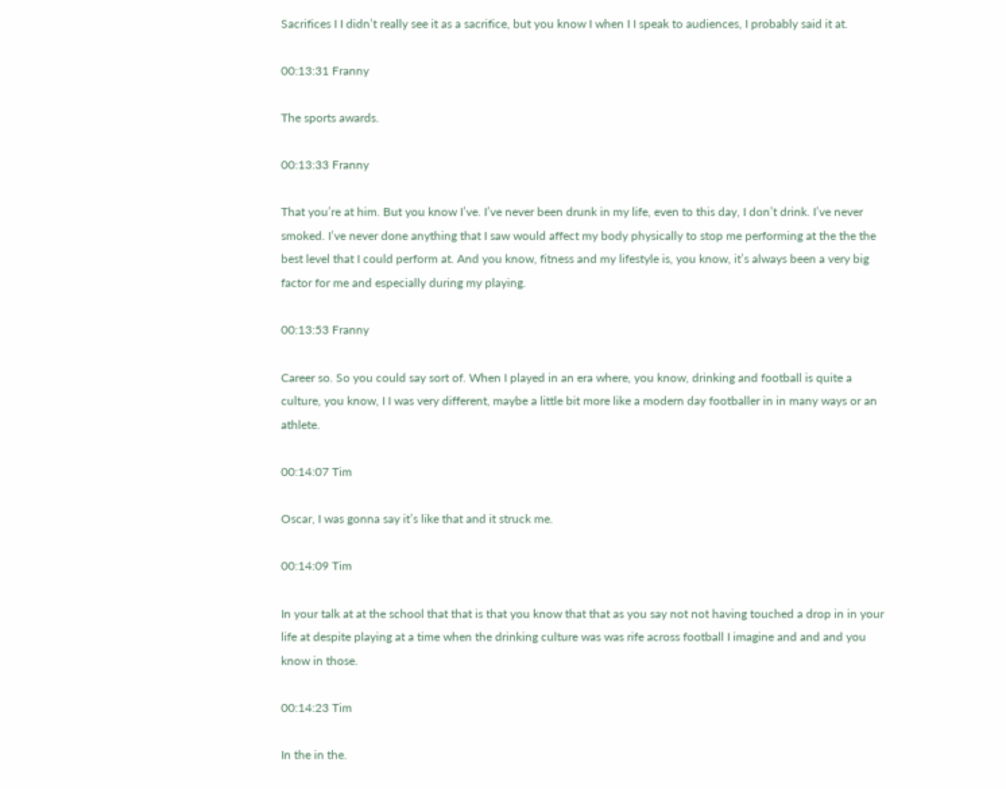Sacrifices I I didn’t really see it as a sacrifice, but you know I when I I speak to audiences, I probably said it at.

00:13:31 Franny

The sports awards.

00:13:33 Franny

That you’re at him. But you know I’ve. I’ve never been drunk in my life, even to this day, I don’t drink. I’ve never smoked. I’ve never done anything that I saw would affect my body physically to stop me performing at the the the best level that I could perform at. And you know, fitness and my lifestyle is, you know, it’s always been a very big factor for me and especially during my playing.

00:13:53 Franny

Career so. So you could say sort of. When I played in an era where, you know, drinking and football is quite a culture, you know, I I was very different, maybe a little bit more like a modern day footballer in in many ways or an athlete.

00:14:07 Tim

Oscar, I was gonna say it’s like that and it struck me.

00:14:09 Tim

In your talk at at the school that that is that you know that that as you say not not having touched a drop in in your life at despite playing at a time when the drinking culture was was rife across football I imagine and and and you know in those.

00:14:23 Tim

In the in the.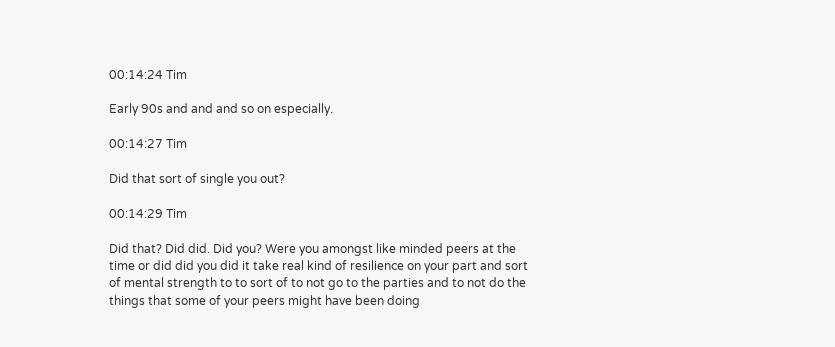00:14:24 Tim

Early 90s and and and so on especially.

00:14:27 Tim

Did that sort of single you out?

00:14:29 Tim

Did that? Did did. Did you? Were you amongst like minded peers at the time or did did you did it take real kind of resilience on your part and sort of mental strength to to sort of to not go to the parties and to not do the things that some of your peers might have been doing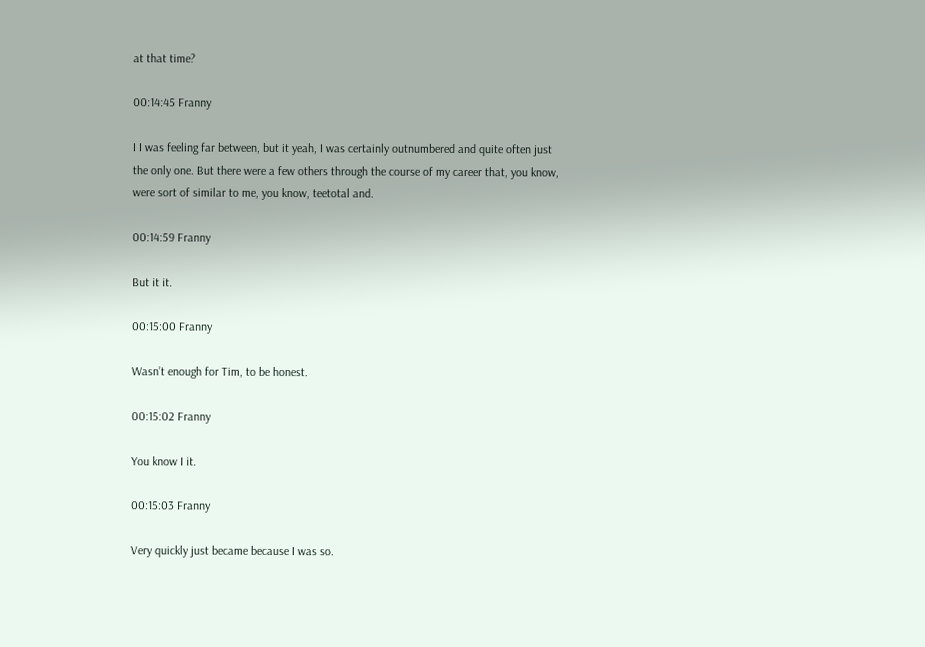at that time?

00:14:45 Franny

I I was feeling far between, but it yeah, I was certainly outnumbered and quite often just the only one. But there were a few others through the course of my career that, you know, were sort of similar to me, you know, teetotal and.

00:14:59 Franny

But it it.

00:15:00 Franny

Wasn’t enough for Tim, to be honest.

00:15:02 Franny

You know I it.

00:15:03 Franny

Very quickly just became because I was so.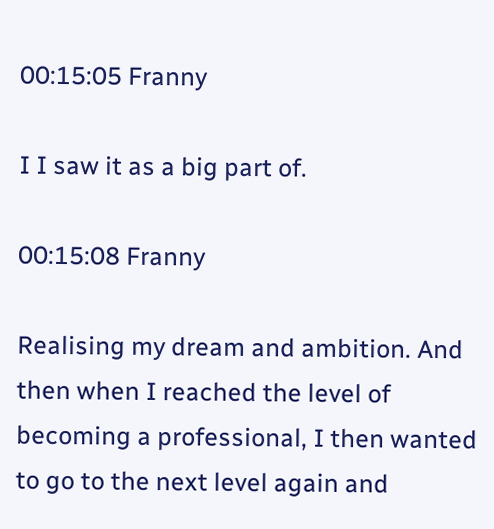00:15:05 Franny

I I saw it as a big part of.

00:15:08 Franny

Realising my dream and ambition. And then when I reached the level of becoming a professional, I then wanted to go to the next level again and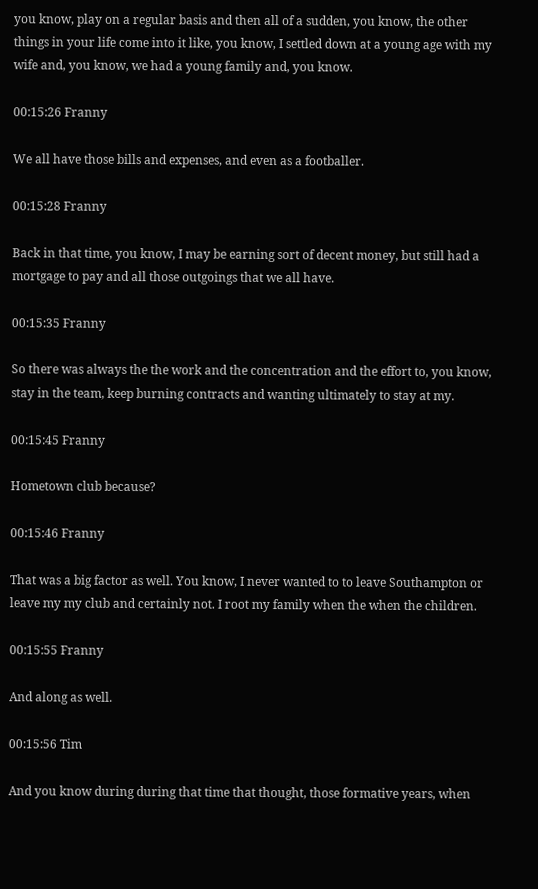you know, play on a regular basis and then all of a sudden, you know, the other things in your life come into it like, you know, I settled down at a young age with my wife and, you know, we had a young family and, you know.

00:15:26 Franny

We all have those bills and expenses, and even as a footballer.

00:15:28 Franny

Back in that time, you know, I may be earning sort of decent money, but still had a mortgage to pay and all those outgoings that we all have.

00:15:35 Franny

So there was always the the work and the concentration and the effort to, you know, stay in the team, keep burning contracts and wanting ultimately to stay at my.

00:15:45 Franny

Hometown club because?

00:15:46 Franny

That was a big factor as well. You know, I never wanted to to leave Southampton or leave my my club and certainly not. I root my family when the when the children.

00:15:55 Franny

And along as well.

00:15:56 Tim

And you know during during that time that thought, those formative years, when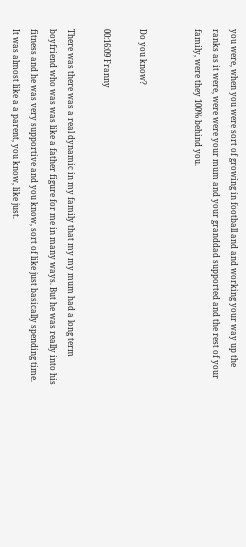you were, when you were sort of growing in football and and working your way up the ranks as it were, were were your mum and your granddad supported and the rest of your family, were they 100% behind you.


Do you know?

00:16:09 Franny

There was there was a real dynamic in my family that my my mum had a long term boyfriend who was was like a father figure for me in many ways. But he was really into his fitness and he was very supportive and you know, sort of like just basically spending time. It was almost like a a parent, you know, like just.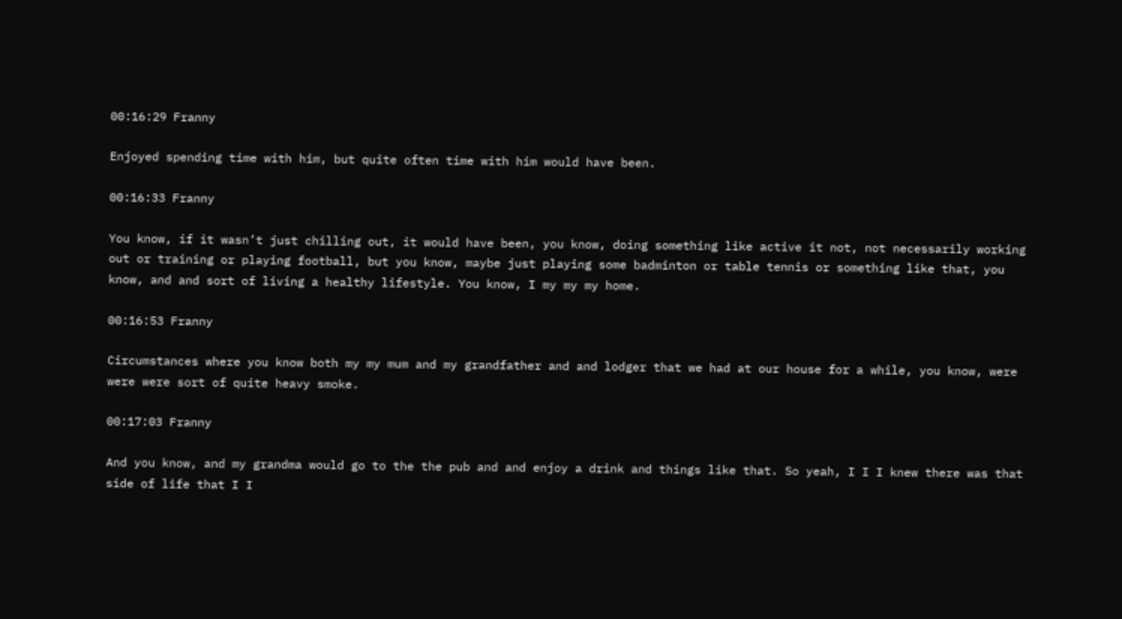00:16:29 Franny

Enjoyed spending time with him, but quite often time with him would have been.

00:16:33 Franny

You know, if it wasn’t just chilling out, it would have been, you know, doing something like active it not, not necessarily working out or training or playing football, but you know, maybe just playing some badminton or table tennis or something like that, you know, and and sort of living a healthy lifestyle. You know, I my my my home.

00:16:53 Franny

Circumstances where you know both my my mum and my grandfather and and lodger that we had at our house for a while, you know, were were were sort of quite heavy smoke.

00:17:03 Franny

And you know, and my grandma would go to the the pub and and enjoy a drink and things like that. So yeah, I I I knew there was that side of life that I I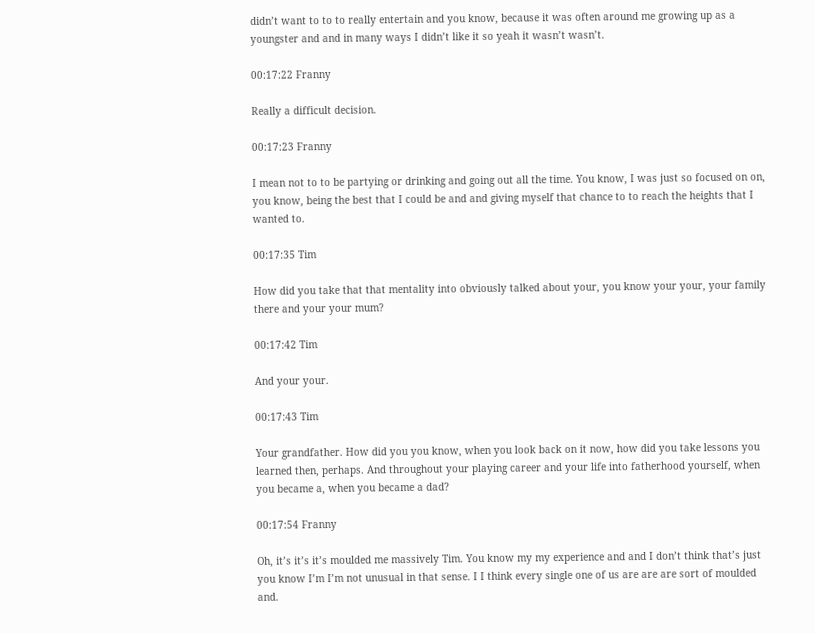didn’t want to to to really entertain and you know, because it was often around me growing up as a youngster and and in many ways I didn’t like it so yeah it wasn’t wasn’t.

00:17:22 Franny

Really a difficult decision.

00:17:23 Franny

I mean not to to be partying or drinking and going out all the time. You know, I was just so focused on on, you know, being the best that I could be and and giving myself that chance to to reach the heights that I wanted to.

00:17:35 Tim

How did you take that that mentality into obviously talked about your, you know your your, your family there and your your mum?

00:17:42 Tim

And your your.

00:17:43 Tim

Your grandfather. How did you you know, when you look back on it now, how did you take lessons you learned then, perhaps. And throughout your playing career and your life into fatherhood yourself, when you became a, when you became a dad?

00:17:54 Franny

Oh, it’s it’s it’s moulded me massively Tim. You know my my experience and and I don’t think that’s just you know I’m I’m not unusual in that sense. I I think every single one of us are are are sort of moulded and.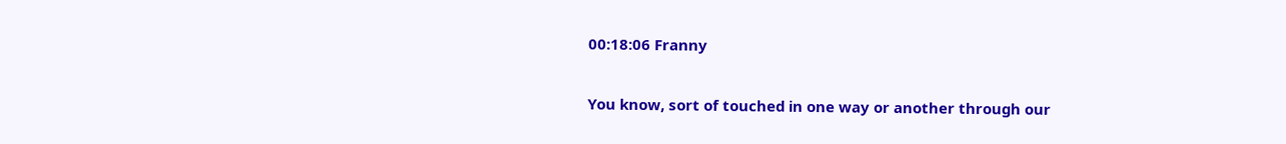00:18:06 Franny

You know, sort of touched in one way or another through our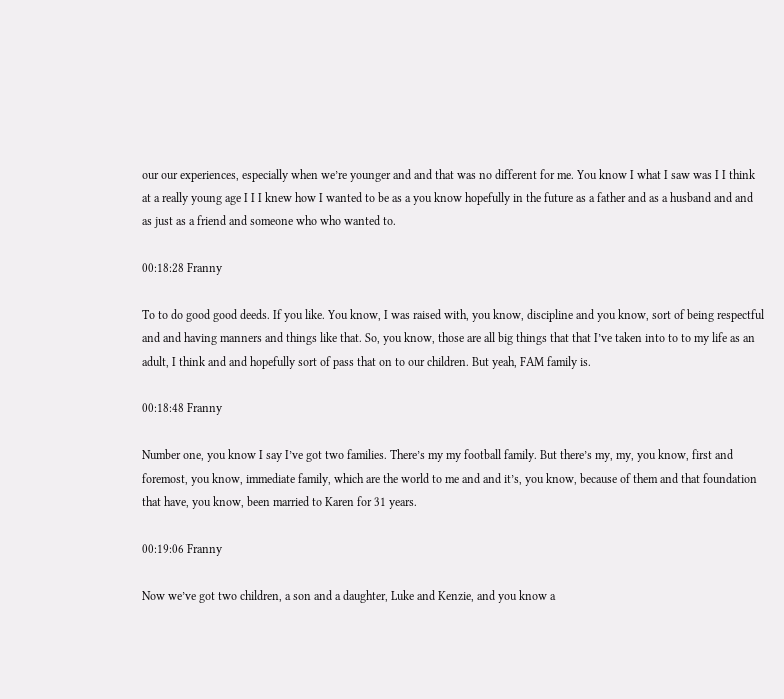our our experiences, especially when we’re younger and and that was no different for me. You know I what I saw was I I think at a really young age I I I knew how I wanted to be as a you know hopefully in the future as a father and as a husband and and as just as a friend and someone who who wanted to.

00:18:28 Franny

To to do good good deeds. If you like. You know, I was raised with, you know, discipline and you know, sort of being respectful and and having manners and things like that. So, you know, those are all big things that that I’ve taken into to to my life as an adult, I think and and hopefully sort of pass that on to our children. But yeah, FAM family is.

00:18:48 Franny

Number one, you know I say I’ve got two families. There’s my my football family. But there’s my, my, you know, first and foremost, you know, immediate family, which are the world to me and and it’s, you know, because of them and that foundation that have, you know, been married to Karen for 31 years.

00:19:06 Franny

Now we’ve got two children, a son and a daughter, Luke and Kenzie, and you know a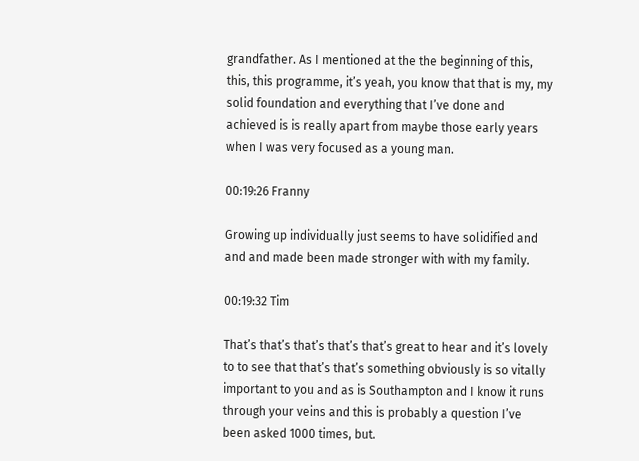grandfather. As I mentioned at the the beginning of this, this, this programme, it’s yeah, you know that that is my, my solid foundation and everything that I’ve done and achieved is is really apart from maybe those early years when I was very focused as a young man.

00:19:26 Franny

Growing up individually just seems to have solidified and and and made been made stronger with with my family.

00:19:32 Tim

That’s that’s that’s that’s that’s great to hear and it’s lovely to to see that that’s that’s something obviously is so vitally important to you and as is Southampton and I know it runs through your veins and this is probably a question I’ve been asked 1000 times, but.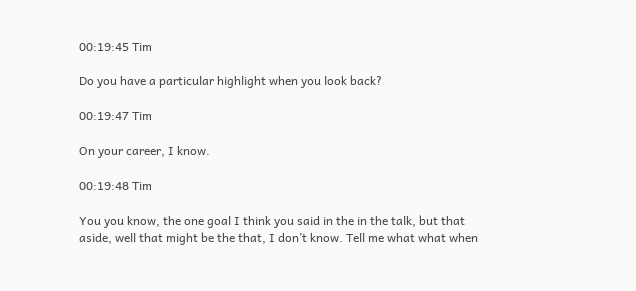00:19:45 Tim

Do you have a particular highlight when you look back?

00:19:47 Tim

On your career, I know.

00:19:48 Tim

You you know, the one goal I think you said in the in the talk, but that aside, well that might be the that, I don’t know. Tell me what what when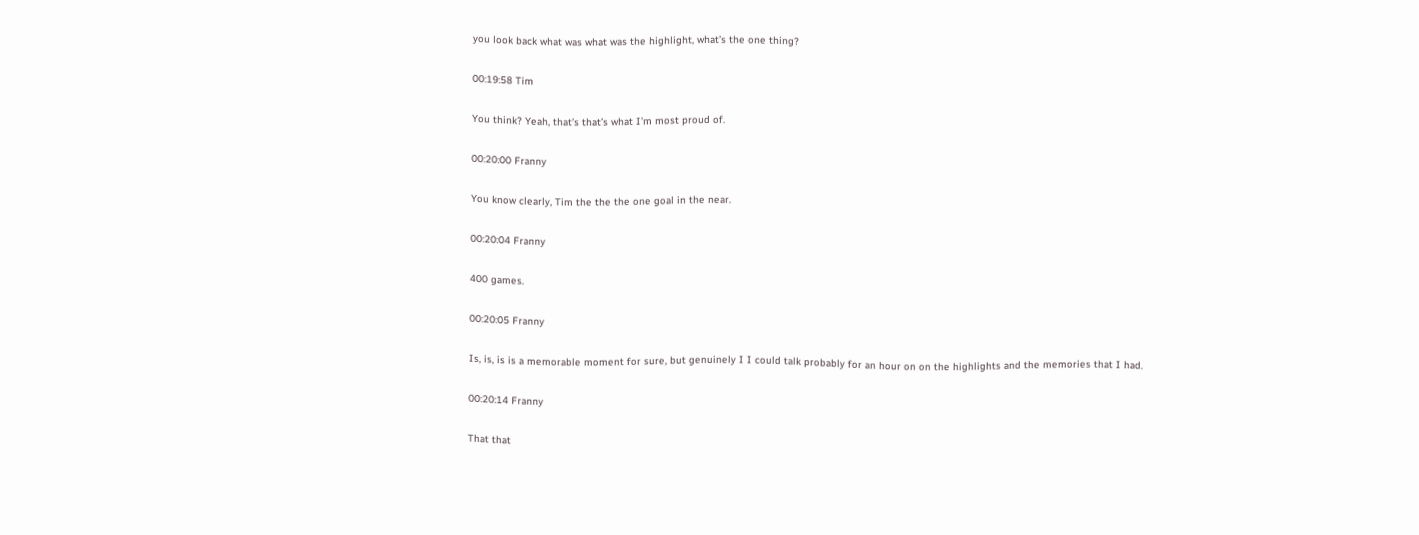you look back what was what was the highlight, what’s the one thing?

00:19:58 Tim

You think? Yeah, that’s that’s what I’m most proud of.

00:20:00 Franny

You know clearly, Tim the the the one goal in the near.

00:20:04 Franny

400 games.

00:20:05 Franny

Is, is, is is a memorable moment for sure, but genuinely I I could talk probably for an hour on on the highlights and the memories that I had.

00:20:14 Franny

That that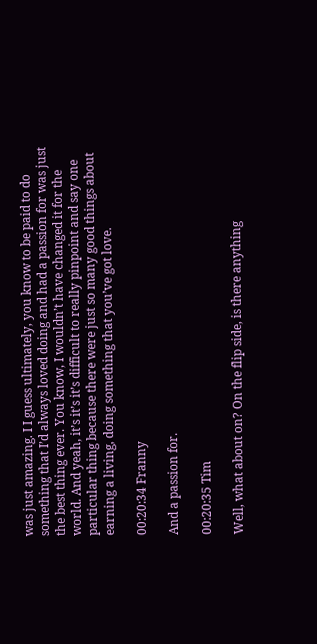was just amazing. I I guess ultimately, you know to be paid to do something that I’d always loved doing and had a passion for was just the best thing ever. You know, I wouldn’t have changed it for the world. And yeah, it’s it’s it’s difficult to really pinpoint and say one particular thing because there were just so many good things about earning a living, doing something that you’ve got love.

00:20:34 Franny

And a passion for.

00:20:35 Tim

Well, what about on? On the flip side, is there anything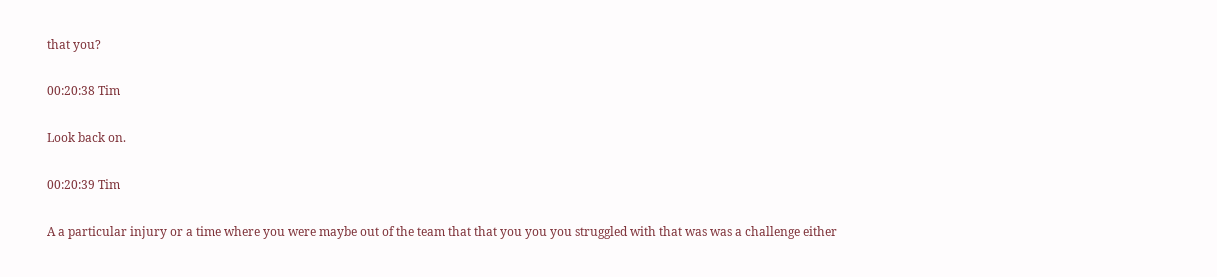that you?

00:20:38 Tim

Look back on.

00:20:39 Tim

A a particular injury or a time where you were maybe out of the team that that you you you struggled with that was was a challenge either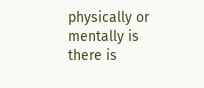physically or mentally is there is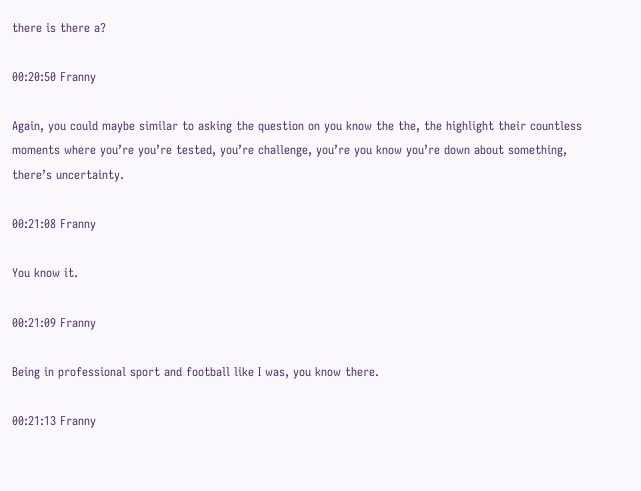there is there a?

00:20:50 Franny

Again, you could maybe similar to asking the question on you know the the, the highlight their countless moments where you’re you’re tested, you’re challenge, you’re you know you’re down about something, there’s uncertainty.

00:21:08 Franny

You know it.

00:21:09 Franny

Being in professional sport and football like I was, you know there.

00:21:13 Franny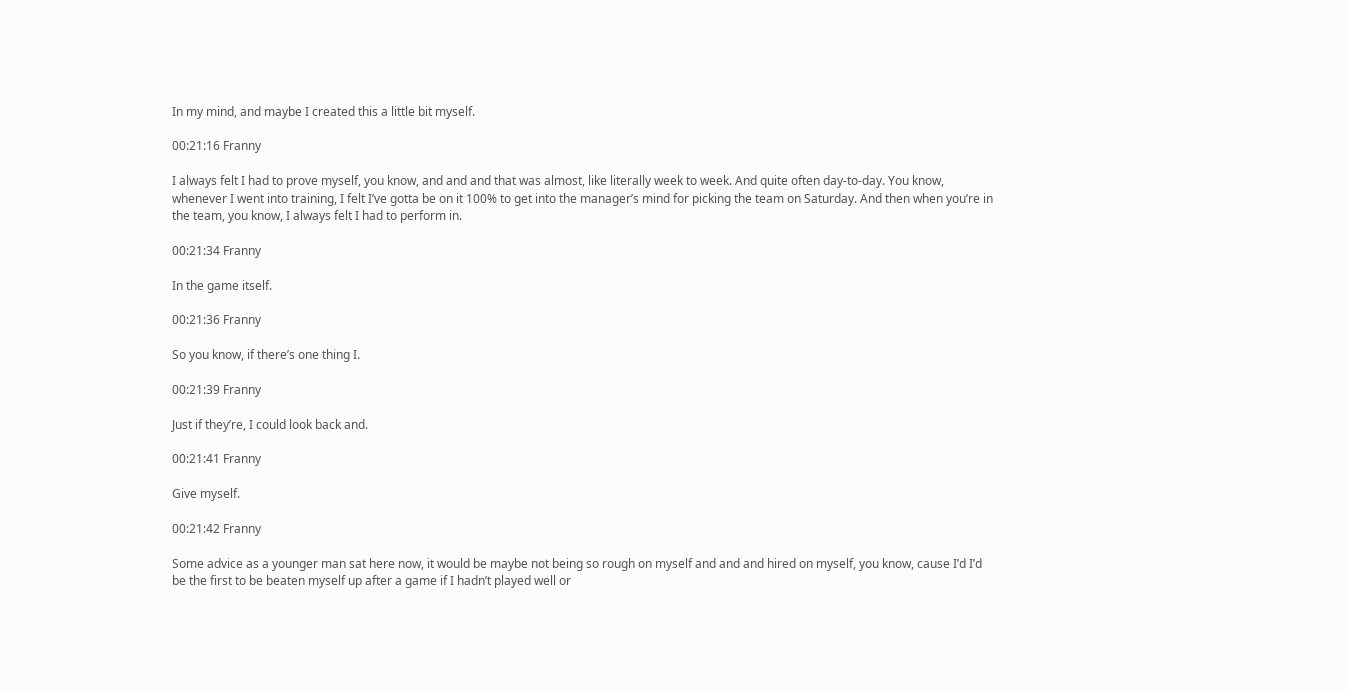In my mind, and maybe I created this a little bit myself.

00:21:16 Franny

I always felt I had to prove myself, you know, and and and that was almost, like literally week to week. And quite often day-to-day. You know, whenever I went into training, I felt I’ve gotta be on it 100% to get into the manager’s mind for picking the team on Saturday. And then when you’re in the team, you know, I always felt I had to perform in.

00:21:34 Franny

In the game itself.

00:21:36 Franny

So you know, if there’s one thing I.

00:21:39 Franny

Just if they’re, I could look back and.

00:21:41 Franny

Give myself.

00:21:42 Franny

Some advice as a younger man sat here now, it would be maybe not being so rough on myself and and and hired on myself, you know, cause I’d I’d be the first to be beaten myself up after a game if I hadn’t played well or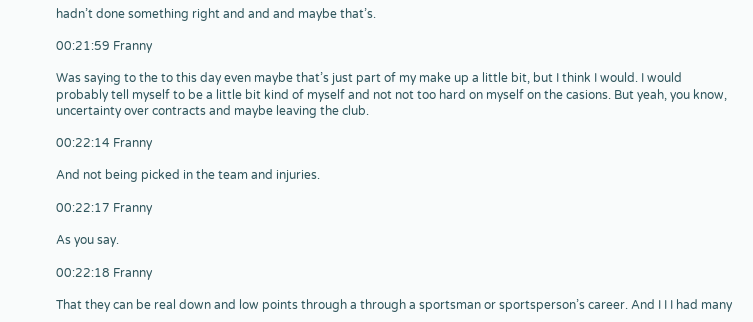hadn’t done something right and and and maybe that’s.

00:21:59 Franny

Was saying to the to this day even maybe that’s just part of my make up a little bit, but I think I would. I would probably tell myself to be a little bit kind of myself and not not too hard on myself on the casions. But yeah, you know, uncertainty over contracts and maybe leaving the club.

00:22:14 Franny

And not being picked in the team and injuries.

00:22:17 Franny

As you say.

00:22:18 Franny

That they can be real down and low points through a through a sportsman or sportsperson’s career. And I I I had many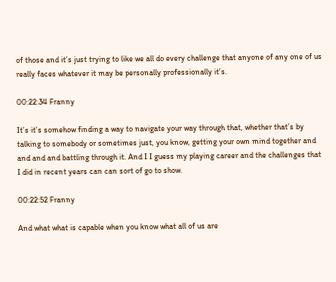of those and it’s just trying to like we all do every challenge that anyone of any one of us really faces whatever it may be personally professionally it’s.

00:22:34 Franny

It’s it’s somehow finding a way to navigate your way through that, whether that’s by talking to somebody or sometimes just, you know, getting your own mind together and and and and battling through it. And I I guess my playing career and the challenges that I did in recent years can can sort of go to show.

00:22:52 Franny

And what what is capable when you know what all of us are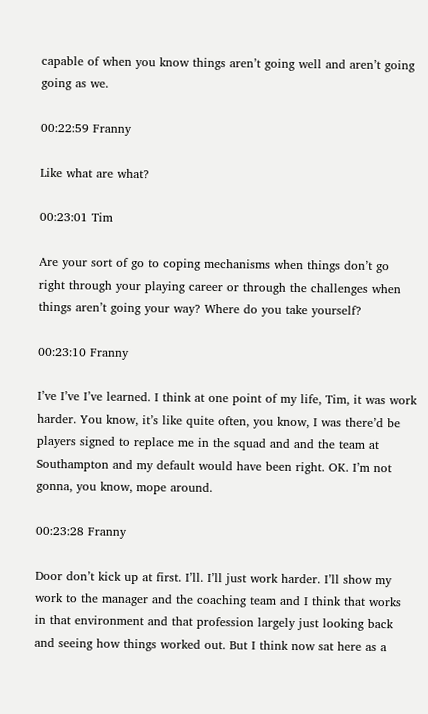capable of when you know things aren’t going well and aren’t going going as we.

00:22:59 Franny

Like what are what?

00:23:01 Tim

Are your sort of go to coping mechanisms when things don’t go right through your playing career or through the challenges when things aren’t going your way? Where do you take yourself?

00:23:10 Franny

I’ve I’ve I’ve learned. I think at one point of my life, Tim, it was work harder. You know, it’s like quite often, you know, I was there’d be players signed to replace me in the squad and and the team at Southampton and my default would have been right. OK. I’m not gonna, you know, mope around.

00:23:28 Franny

Door don’t kick up at first. I’ll. I’ll just work harder. I’ll show my work to the manager and the coaching team and I think that works in that environment and that profession largely just looking back and seeing how things worked out. But I think now sat here as a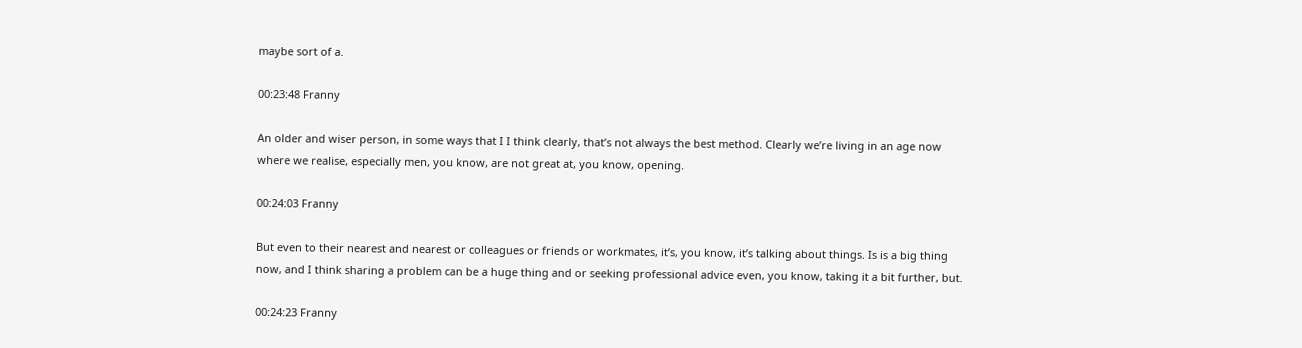maybe sort of a.

00:23:48 Franny

An older and wiser person, in some ways that I I think clearly, that’s not always the best method. Clearly we’re living in an age now where we realise, especially men, you know, are not great at, you know, opening.

00:24:03 Franny

But even to their nearest and nearest or colleagues or friends or workmates, it’s, you know, it’s talking about things. Is is a big thing now, and I think sharing a problem can be a huge thing and or seeking professional advice even, you know, taking it a bit further, but.

00:24:23 Franny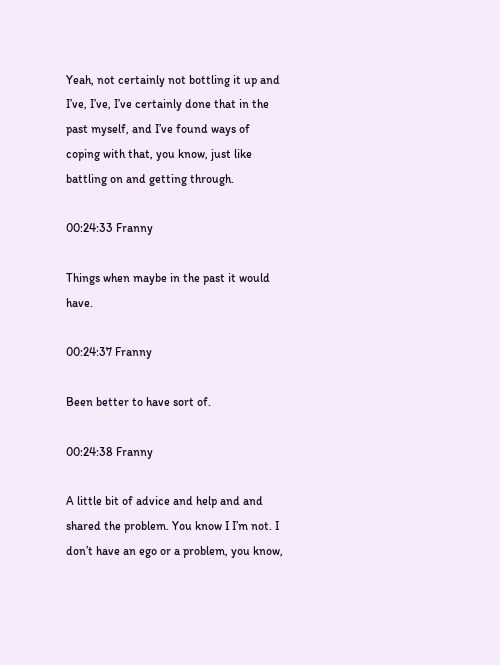Yeah, not certainly not bottling it up and I’ve, I’ve, I’ve certainly done that in the past myself, and I’ve found ways of coping with that, you know, just like battling on and getting through.

00:24:33 Franny

Things when maybe in the past it would have.

00:24:37 Franny

Been better to have sort of.

00:24:38 Franny

A little bit of advice and help and and shared the problem. You know I I’m not. I don’t have an ego or a problem, you know,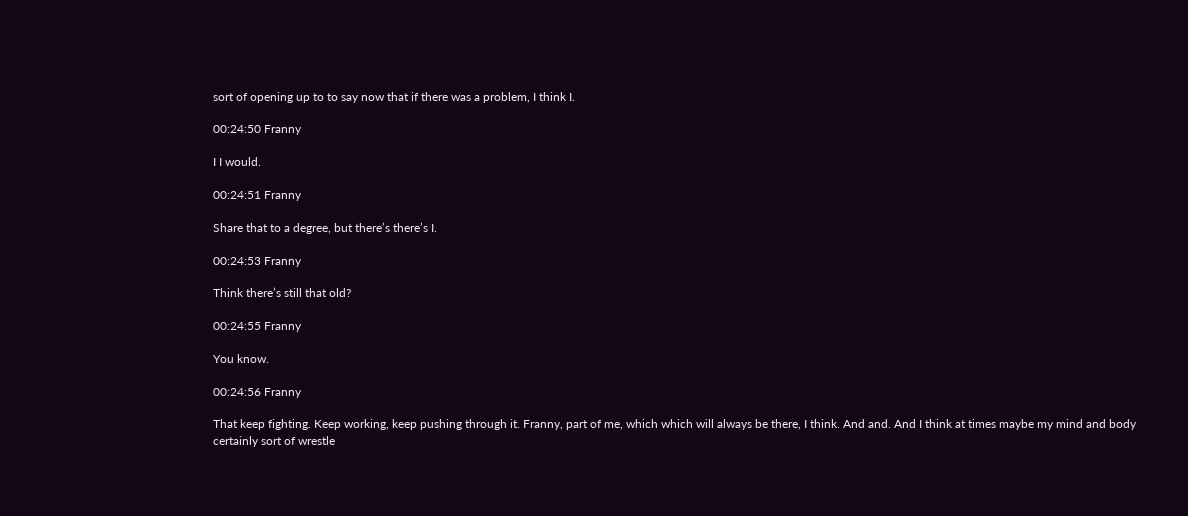sort of opening up to to say now that if there was a problem, I think I.

00:24:50 Franny

I I would.

00:24:51 Franny

Share that to a degree, but there’s there’s I.

00:24:53 Franny

Think there’s still that old?

00:24:55 Franny

You know.

00:24:56 Franny

That keep fighting. Keep working, keep pushing through it. Franny, part of me, which which will always be there, I think. And and. And I think at times maybe my mind and body certainly sort of wrestle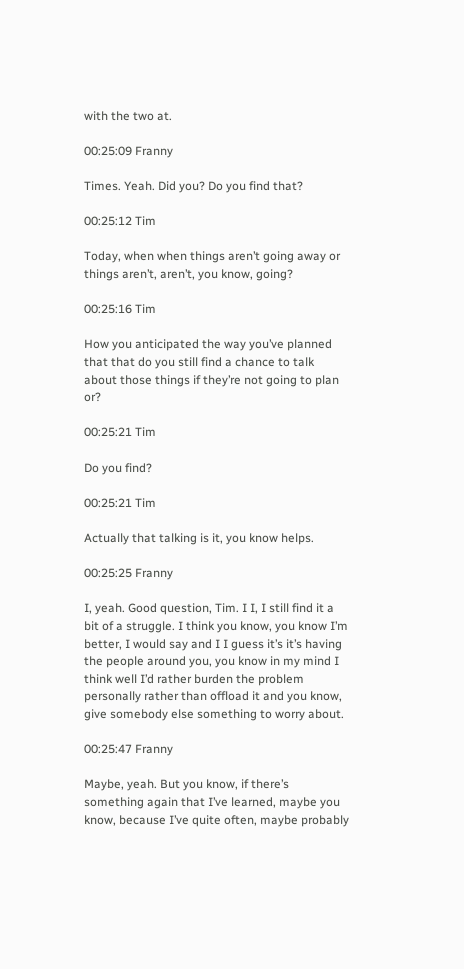with the two at.

00:25:09 Franny

Times. Yeah. Did you? Do you find that?

00:25:12 Tim

Today, when when things aren’t going away or things aren’t, aren’t, you know, going?

00:25:16 Tim

How you anticipated the way you’ve planned that that do you still find a chance to talk about those things if they’re not going to plan or?

00:25:21 Tim

Do you find?

00:25:21 Tim

Actually that talking is it, you know helps.

00:25:25 Franny

I, yeah. Good question, Tim. I I, I still find it a bit of a struggle. I think you know, you know I’m better, I would say and I I guess it’s it’s having the people around you, you know in my mind I think well I’d rather burden the problem personally rather than offload it and you know, give somebody else something to worry about.

00:25:47 Franny

Maybe, yeah. But you know, if there’s something again that I’ve learned, maybe you know, because I’ve quite often, maybe probably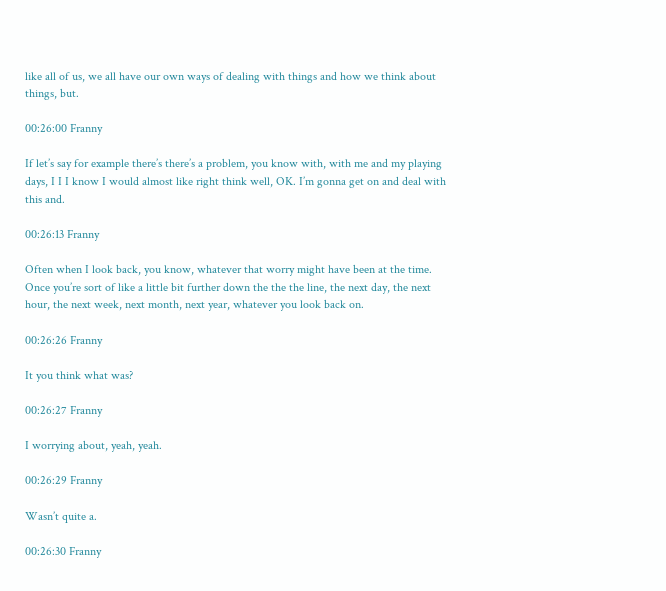like all of us, we all have our own ways of dealing with things and how we think about things, but.

00:26:00 Franny

If let’s say for example there’s there’s a problem, you know with, with me and my playing days, I I I know I would almost like right think well, OK. I’m gonna get on and deal with this and.

00:26:13 Franny

Often when I look back, you know, whatever that worry might have been at the time. Once you’re sort of like a little bit further down the the the line, the next day, the next hour, the next week, next month, next year, whatever you look back on.

00:26:26 Franny

It you think what was?

00:26:27 Franny

I worrying about, yeah, yeah.

00:26:29 Franny

Wasn’t quite a.

00:26:30 Franny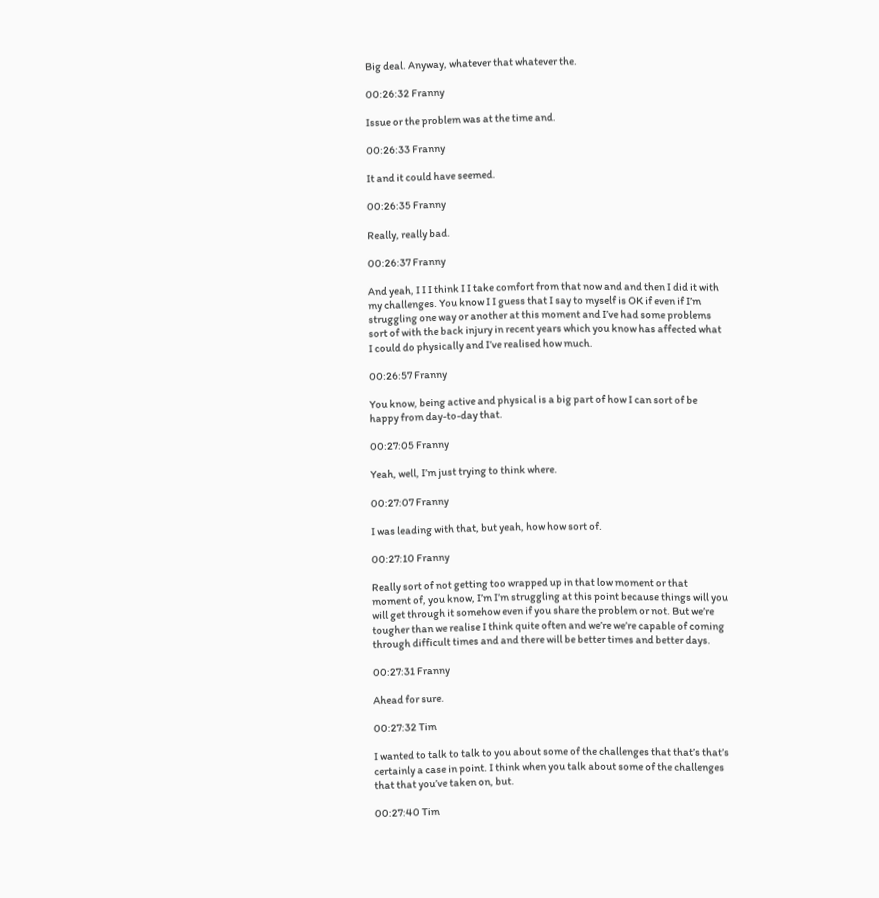Big deal. Anyway, whatever that whatever the.

00:26:32 Franny

Issue or the problem was at the time and.

00:26:33 Franny

It and it could have seemed.

00:26:35 Franny

Really, really bad.

00:26:37 Franny

And yeah, I I I think I I take comfort from that now and and then I did it with my challenges. You know I I guess that I say to myself is OK if even if I’m struggling one way or another at this moment and I’ve had some problems sort of with the back injury in recent years which you know has affected what I could do physically and I’ve realised how much.

00:26:57 Franny

You know, being active and physical is a big part of how I can sort of be happy from day-to-day that.

00:27:05 Franny

Yeah, well, I’m just trying to think where.

00:27:07 Franny

I was leading with that, but yeah, how how sort of.

00:27:10 Franny

Really sort of not getting too wrapped up in that low moment or that moment of, you know, I’m I’m struggling at this point because things will you will get through it somehow even if you share the problem or not. But we’re tougher than we realise I think quite often and we’re we’re capable of coming through difficult times and and there will be better times and better days.

00:27:31 Franny

Ahead for sure.

00:27:32 Tim

I wanted to talk to talk to you about some of the challenges that that’s that’s certainly a case in point. I think when you talk about some of the challenges that that you’ve taken on, but.

00:27:40 Tim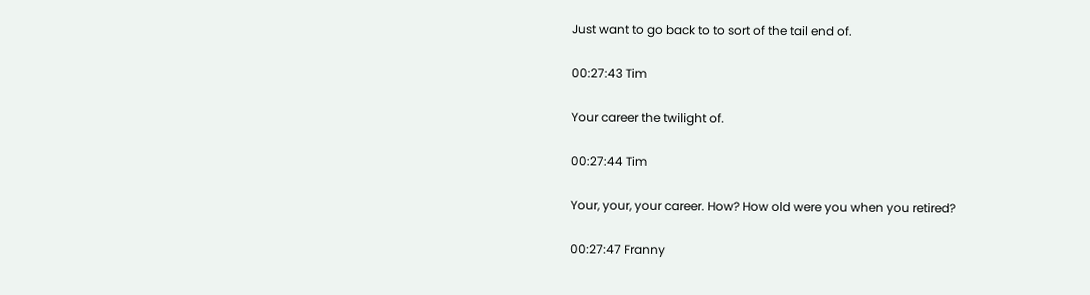Just want to go back to to sort of the tail end of.

00:27:43 Tim

Your career the twilight of.

00:27:44 Tim

Your, your, your career. How? How old were you when you retired?

00:27:47 Franny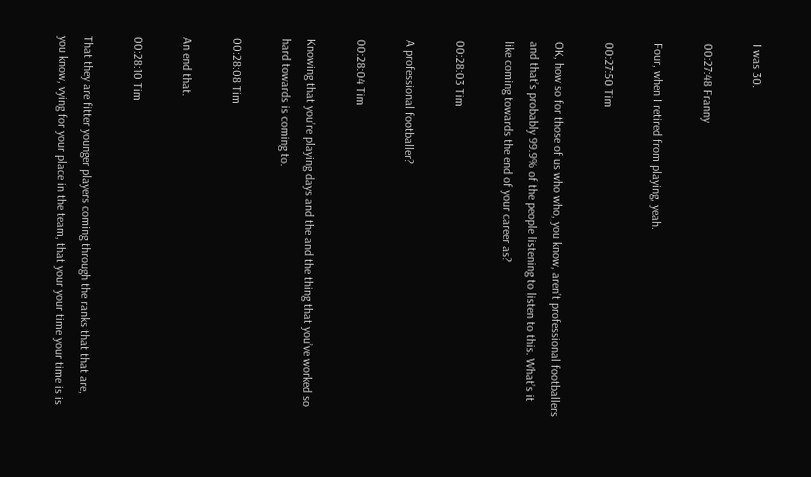I was 30.

00:27:48 Franny

Four, when I retired from playing, yeah.

00:27:50 Tim

OK, how so for those of us who who, you know, aren’t professional footballers and that’s probably 99.9% of the people listening to listen to this. What’s it like coming towards the end of your career as?

00:28:03 Tim

A professional footballer?

00:28:04 Tim

Knowing that you’re playing days and the and the thing that you’ve worked so hard towards is coming to.

00:28:08 Tim

An end that.

00:28:10 Tim

That they are fitter younger players coming through the ranks that that are, you know, vying for your place in the team, that your your time your time is is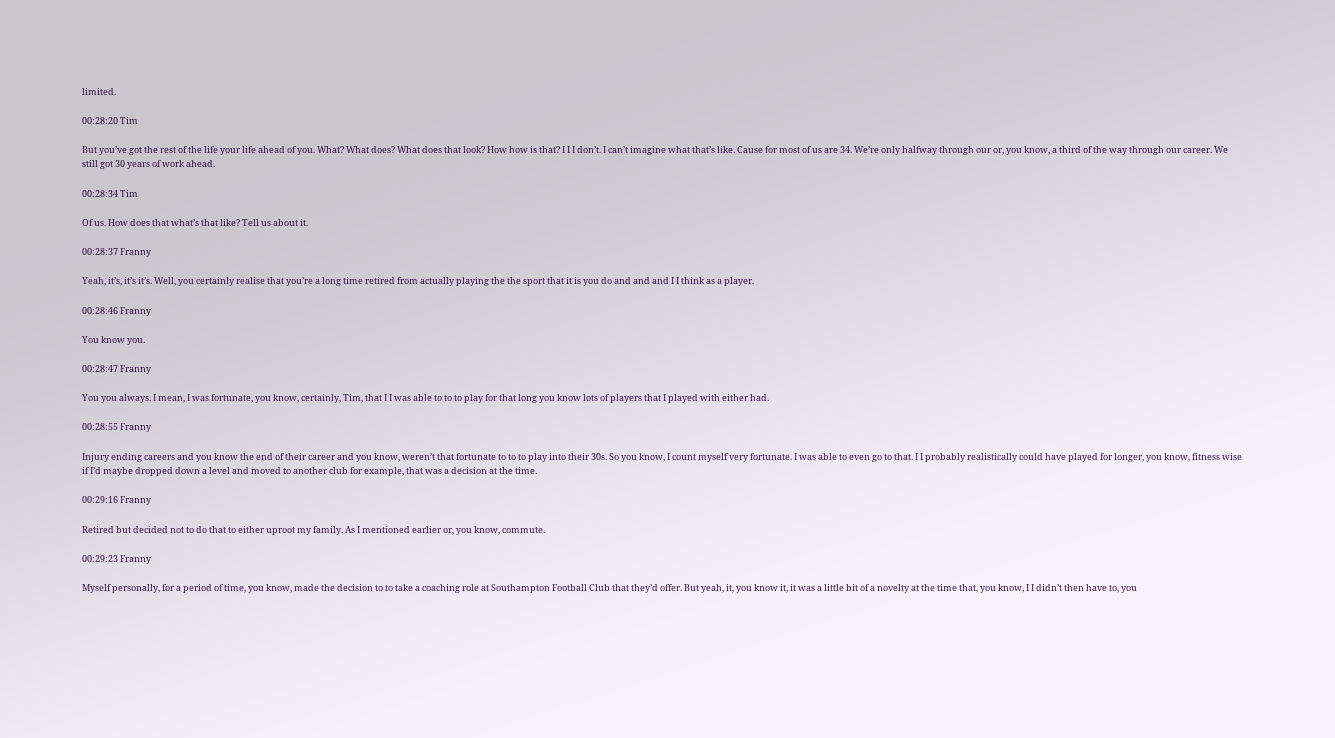limited.

00:28:20 Tim

But you’ve got the rest of the life your life ahead of you. What? What does? What does that look? How how is that? I I I don’t. I can’t imagine what that’s like. Cause for most of us are 34. We’re only halfway through our or, you know, a third of the way through our career. We still got 30 years of work ahead.

00:28:34 Tim

Of us. How does that what’s that like? Tell us about it.

00:28:37 Franny

Yeah, it’s, it’s it’s. Well, you certainly realise that you’re a long time retired from actually playing the the sport that it is you do and and and I I think as a player.

00:28:46 Franny

You know you.

00:28:47 Franny

You you always. I mean, I was fortunate, you know, certainly, Tim, that I I was able to to to play for that long you know lots of players that I played with either had.

00:28:55 Franny

Injury ending careers and you know the end of their career and you know, weren’t that fortunate to to to play into their 30s. So you know, I count myself very fortunate. I was able to even go to that. I I probably realistically could have played for longer, you know, fitness wise if I’d maybe dropped down a level and moved to another club for example, that was a decision at the time.

00:29:16 Franny

Retired but decided not to do that to either uproot my family. As I mentioned earlier or, you know, commute.

00:29:23 Franny

Myself personally, for a period of time, you know, made the decision to to take a coaching role at Southampton Football Club that they’d offer. But yeah, it, you know it, it was a little bit of a novelty at the time that, you know, I I didn’t then have to, you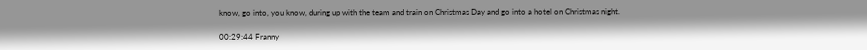know, go into, you know, during up with the team and train on Christmas Day and go into a hotel on Christmas night.

00:29:44 Franny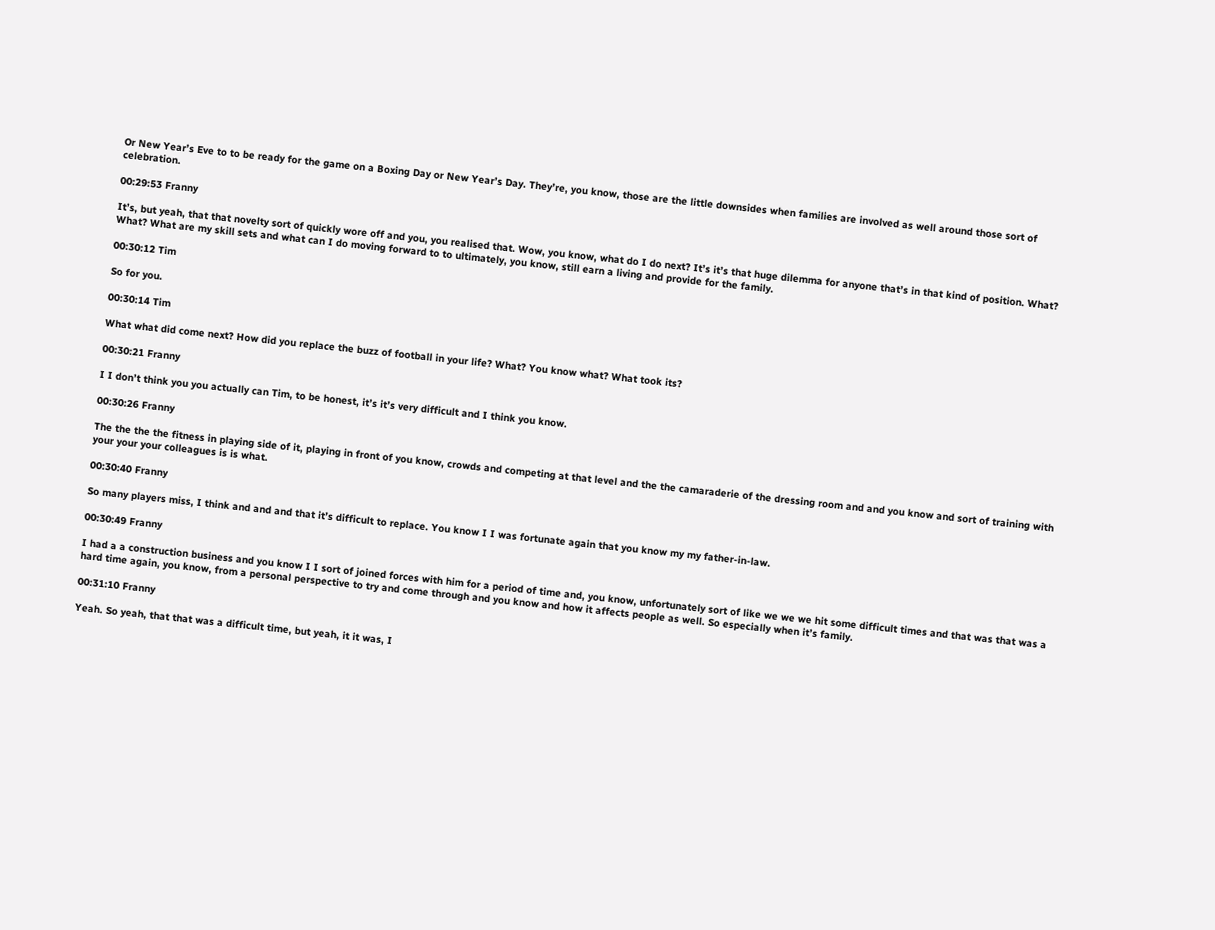Or New Year’s Eve to to be ready for the game on a Boxing Day or New Year’s Day. They’re, you know, those are the little downsides when families are involved as well around those sort of celebration.

00:29:53 Franny

It’s, but yeah, that that novelty sort of quickly wore off and you, you realised that. Wow, you know, what do I do next? It’s it’s that huge dilemma for anyone that’s in that kind of position. What? What? What are my skill sets and what can I do moving forward to to ultimately, you know, still earn a living and provide for the family.

00:30:12 Tim

So for you.

00:30:14 Tim

What what did come next? How did you replace the buzz of football in your life? What? You know what? What took its?

00:30:21 Franny

I I don’t think you you actually can Tim, to be honest, it’s it’s very difficult and I think you know.

00:30:26 Franny

The the the the fitness in playing side of it, playing in front of you know, crowds and competing at that level and the the camaraderie of the dressing room and and you know and sort of training with your your your colleagues is is what.

00:30:40 Franny

So many players miss, I think and and and that it’s difficult to replace. You know I I was fortunate again that you know my my father-in-law.

00:30:49 Franny

I had a a construction business and you know I I sort of joined forces with him for a period of time and, you know, unfortunately sort of like we we we hit some difficult times and that was that was a hard time again, you know, from a personal perspective to try and come through and you know and how it affects people as well. So especially when it’s family.

00:31:10 Franny

Yeah. So yeah, that that was a difficult time, but yeah, it it was, I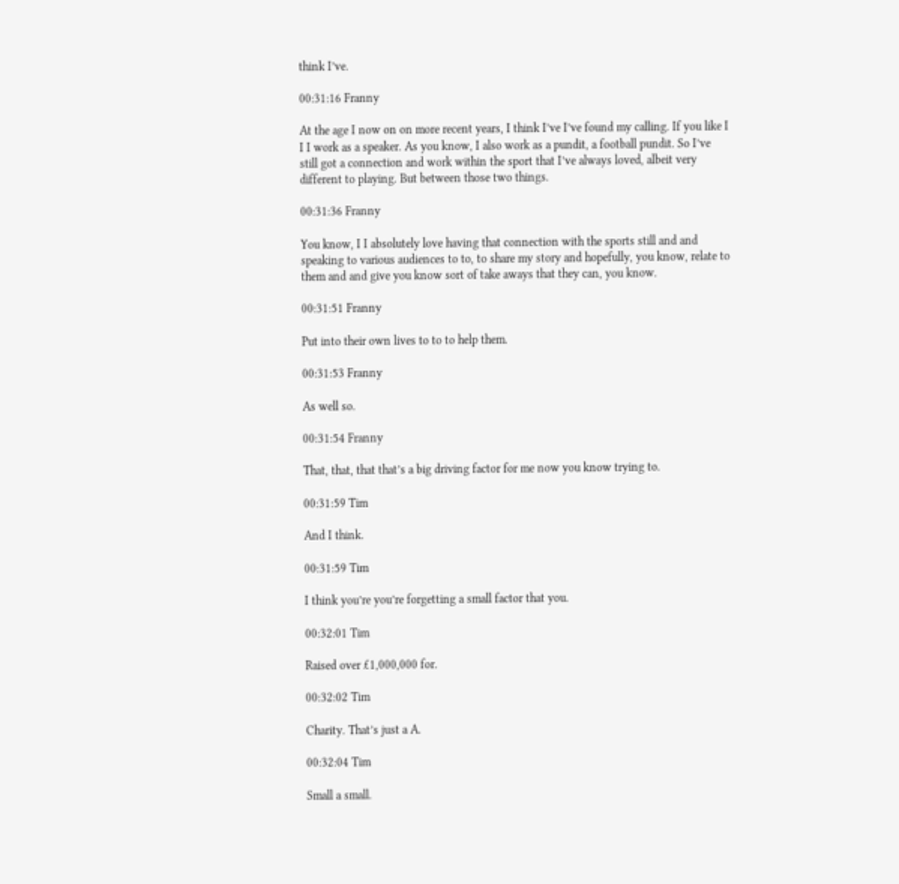think I’ve.

00:31:16 Franny

At the age I now on on more recent years, I think I’ve I’ve found my calling. If you like I I I work as a speaker. As you know, I also work as a pundit, a football pundit. So I’ve still got a connection and work within the sport that I’ve always loved, albeit very different to playing. But between those two things.

00:31:36 Franny

You know, I I absolutely love having that connection with the sports still and and speaking to various audiences to to, to share my story and hopefully, you know, relate to them and and give you know sort of take aways that they can, you know.

00:31:51 Franny

Put into their own lives to to to help them.

00:31:53 Franny

As well so.

00:31:54 Franny

That, that, that that’s a big driving factor for me now you know trying to.

00:31:59 Tim

And I think.

00:31:59 Tim

I think you’re you’re forgetting a small factor that you.

00:32:01 Tim

Raised over £1,000,000 for.

00:32:02 Tim

Charity. That’s just a A.

00:32:04 Tim

Small a small.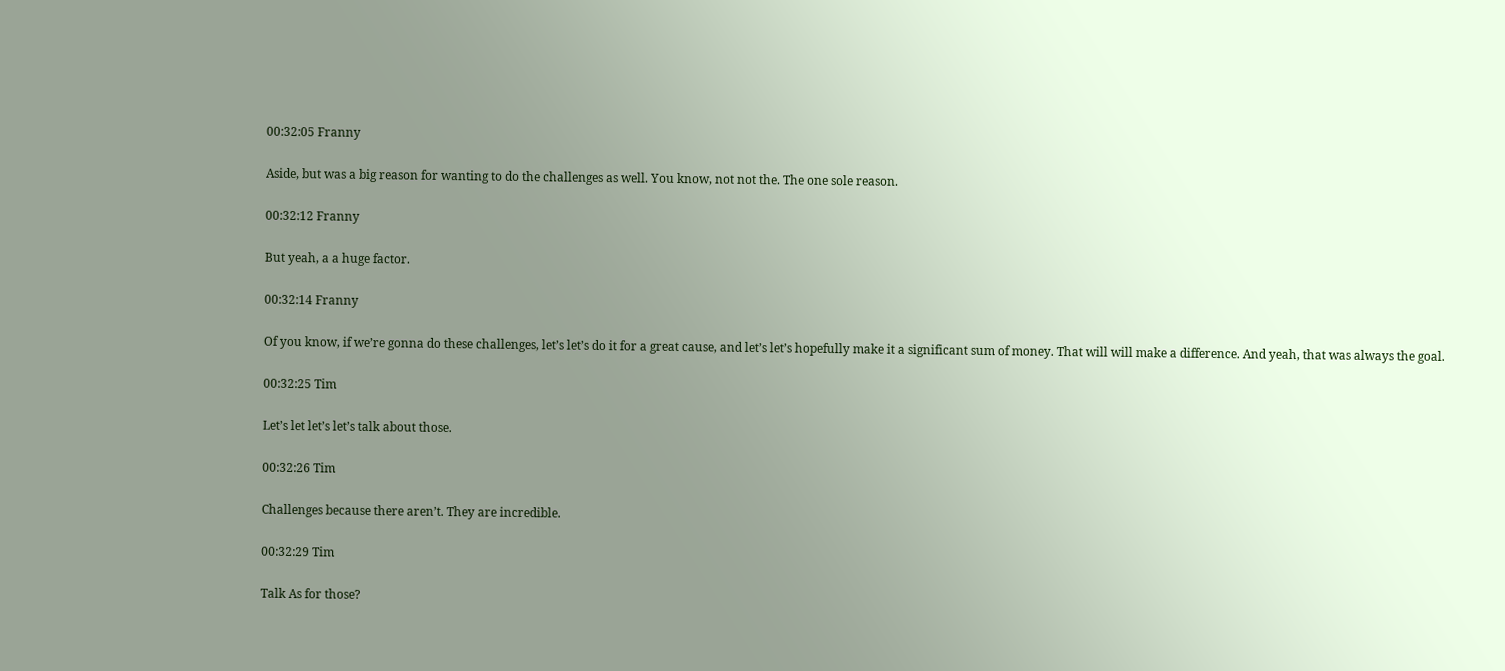00:32:05 Franny

Aside, but was a big reason for wanting to do the challenges as well. You know, not not the. The one sole reason.

00:32:12 Franny

But yeah, a a huge factor.

00:32:14 Franny

Of you know, if we’re gonna do these challenges, let’s let’s do it for a great cause, and let’s let’s hopefully make it a significant sum of money. That will will make a difference. And yeah, that was always the goal.

00:32:25 Tim

Let’s let let’s let’s talk about those.

00:32:26 Tim

Challenges because there aren’t. They are incredible.

00:32:29 Tim

Talk As for those?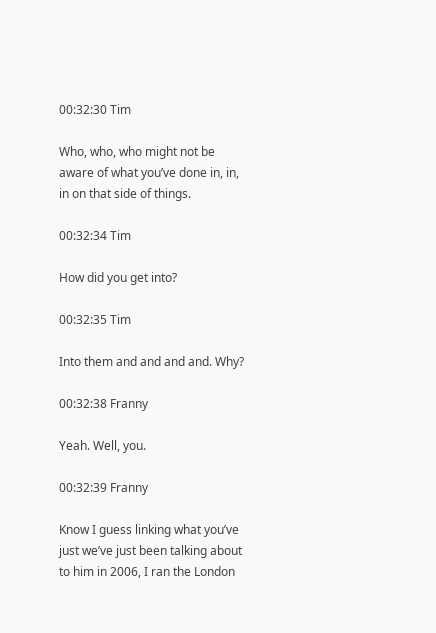00:32:30 Tim

Who, who, who might not be aware of what you’ve done in, in, in on that side of things.

00:32:34 Tim

How did you get into?

00:32:35 Tim

Into them and and and and. Why?

00:32:38 Franny

Yeah. Well, you.

00:32:39 Franny

Know I guess linking what you’ve just we’ve just been talking about to him in 2006, I ran the London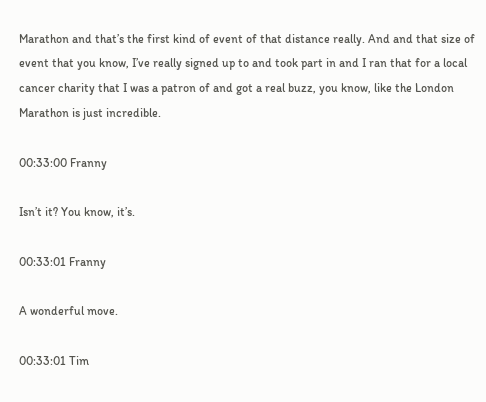Marathon and that’s the first kind of event of that distance really. And and that size of event that you know, I’ve really signed up to and took part in and I ran that for a local cancer charity that I was a patron of and got a real buzz, you know, like the London Marathon is just incredible.

00:33:00 Franny

Isn’t it? You know, it’s.

00:33:01 Franny

A wonderful move.

00:33:01 Tim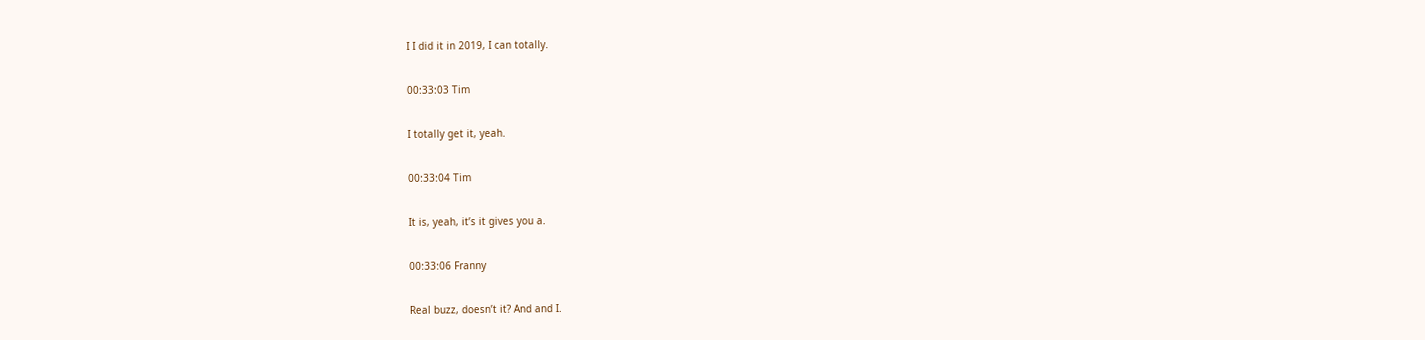I I did it in 2019, I can totally.

00:33:03 Tim

I totally get it, yeah.

00:33:04 Tim

It is, yeah, it’s it gives you a.

00:33:06 Franny

Real buzz, doesn’t it? And and I.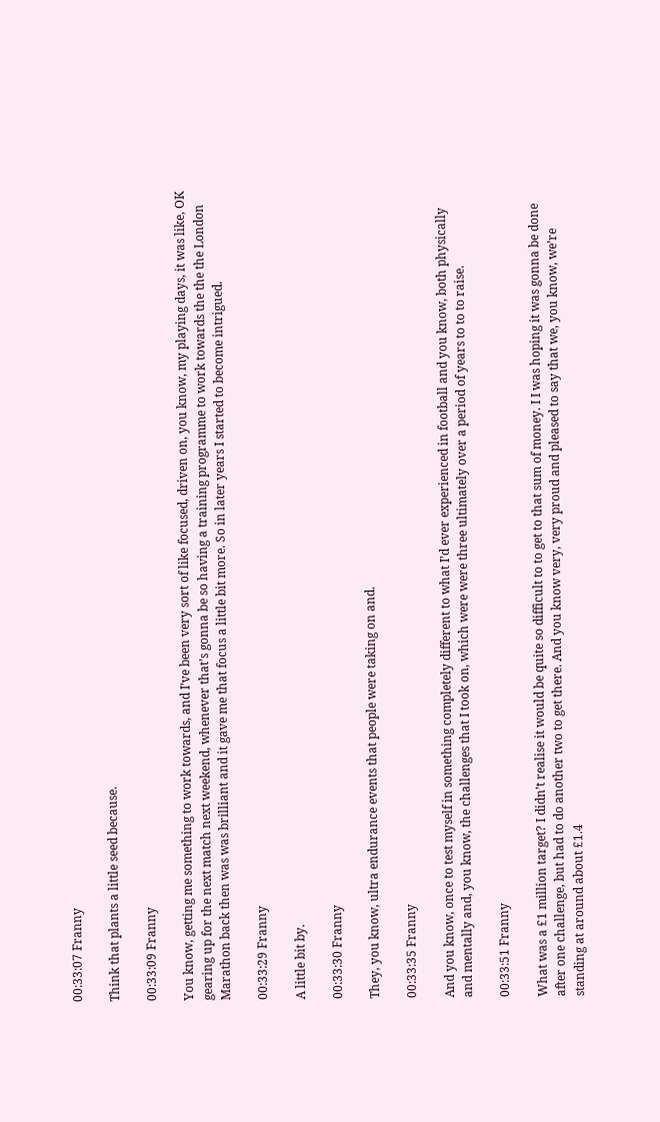00:33:07 Franny

Think that plants a little seed because.

00:33:09 Franny

You know, getting me something to work towards, and I’ve been very sort of like focused, driven on, you know, my playing days, it was like, OK gearing up for the next match next weekend, whenever that’s gonna be so having a training programme to work towards the the the London Marathon back then was was brilliant and it gave me that focus a little bit more. So in later years I started to become intrigued.

00:33:29 Franny

A little bit by.

00:33:30 Franny

They, you know, ultra endurance events that people were taking on and.

00:33:35 Franny

And you know, once to test myself in something completely different to what I’d ever experienced in football and you know, both physically and mentally and, you know, the challenges that I took on, which were were three ultimately over a period of years to to to raise.

00:33:51 Franny

What was a £1 million target? I didn’t realise it would be quite so difficult to to get to that sum of money. I I was hoping it was gonna be done after one challenge, but had to do another two to get there. And you know very, very proud and pleased to say that we, you know, we’re standing at around about £1.4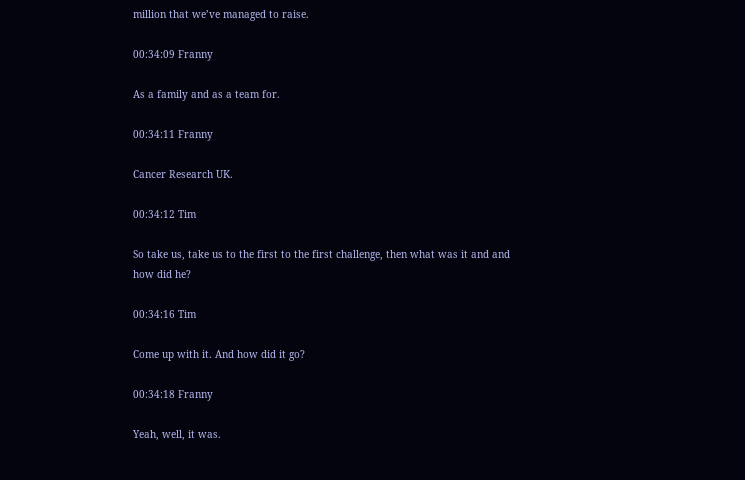million that we’ve managed to raise.

00:34:09 Franny

As a family and as a team for.

00:34:11 Franny

Cancer Research UK.

00:34:12 Tim

So take us, take us to the first to the first challenge, then what was it and and how did he?

00:34:16 Tim

Come up with it. And how did it go?

00:34:18 Franny

Yeah, well, it was.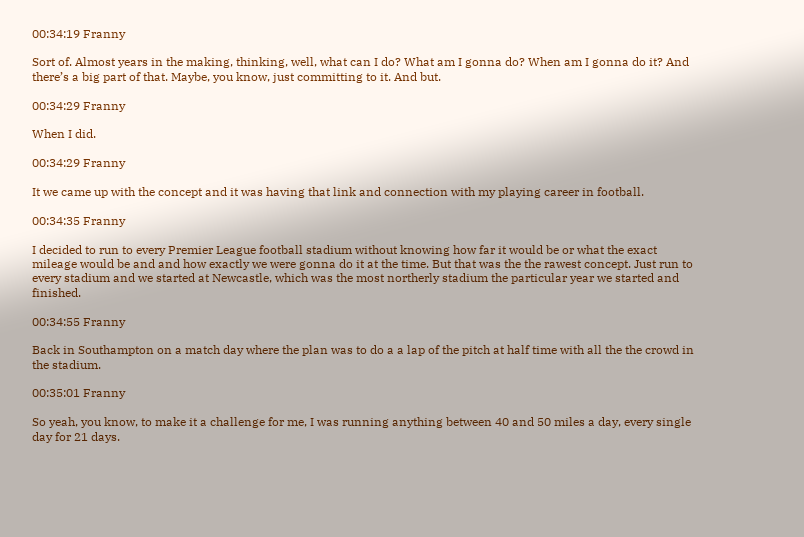00:34:19 Franny

Sort of. Almost years in the making, thinking, well, what can I do? What am I gonna do? When am I gonna do it? And there’s a big part of that. Maybe, you know, just committing to it. And but.

00:34:29 Franny

When I did.

00:34:29 Franny

It we came up with the concept and it was having that link and connection with my playing career in football.

00:34:35 Franny

I decided to run to every Premier League football stadium without knowing how far it would be or what the exact mileage would be and and how exactly we were gonna do it at the time. But that was the the rawest concept. Just run to every stadium and we started at Newcastle, which was the most northerly stadium the particular year we started and finished.

00:34:55 Franny

Back in Southampton on a match day where the plan was to do a a lap of the pitch at half time with all the the crowd in the stadium.

00:35:01 Franny

So yeah, you know, to make it a challenge for me, I was running anything between 40 and 50 miles a day, every single day for 21 days.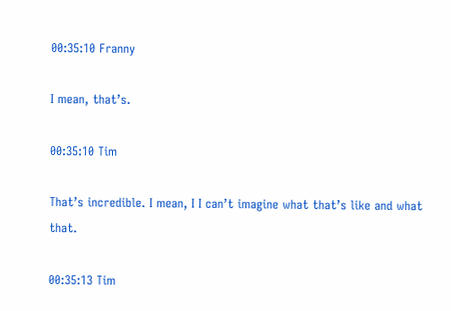00:35:10 Franny

I mean, that’s.

00:35:10 Tim

That’s incredible. I mean, I I can’t imagine what that’s like and what that.

00:35:13 Tim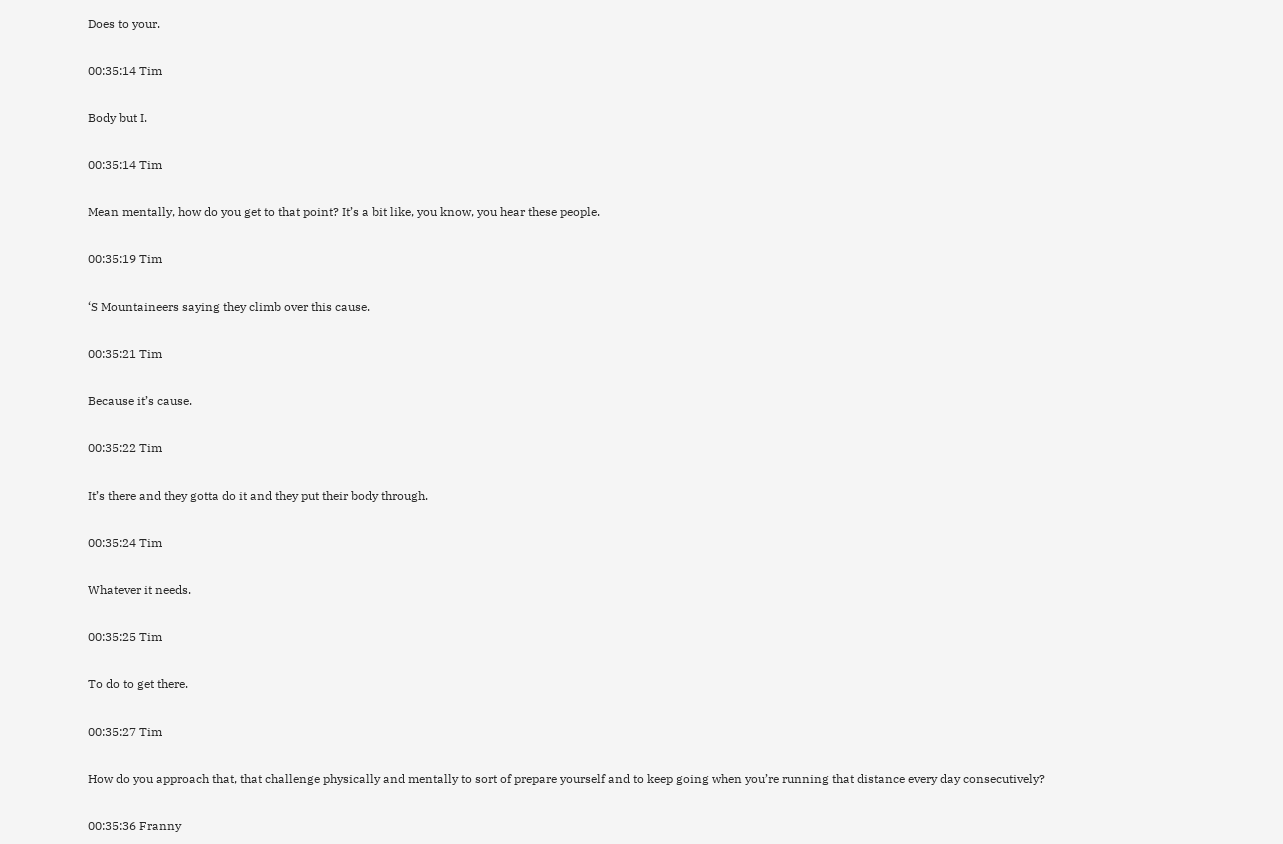Does to your.

00:35:14 Tim

Body but I.

00:35:14 Tim

Mean mentally, how do you get to that point? It’s a bit like, you know, you hear these people.

00:35:19 Tim

‘S Mountaineers saying they climb over this cause.

00:35:21 Tim

Because it’s cause.

00:35:22 Tim

It’s there and they gotta do it and they put their body through.

00:35:24 Tim

Whatever it needs.

00:35:25 Tim

To do to get there.

00:35:27 Tim

How do you approach that, that challenge physically and mentally to sort of prepare yourself and to keep going when you’re running that distance every day consecutively?

00:35:36 Franny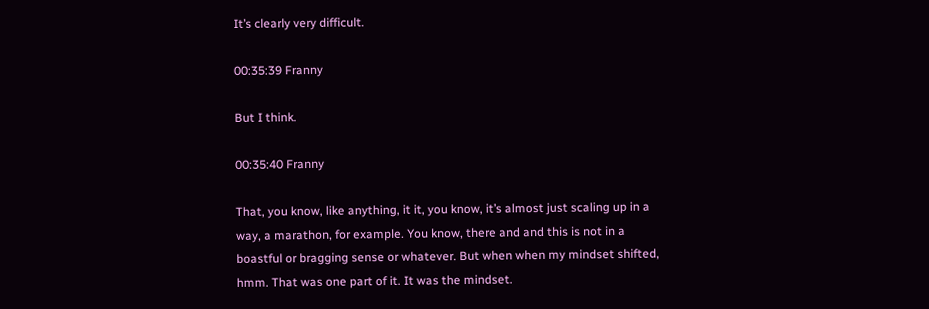It’s clearly very difficult.

00:35:39 Franny

But I think.

00:35:40 Franny

That, you know, like anything, it it, you know, it’s almost just scaling up in a way, a marathon, for example. You know, there and and this is not in a boastful or bragging sense or whatever. But when when my mindset shifted, hmm. That was one part of it. It was the mindset.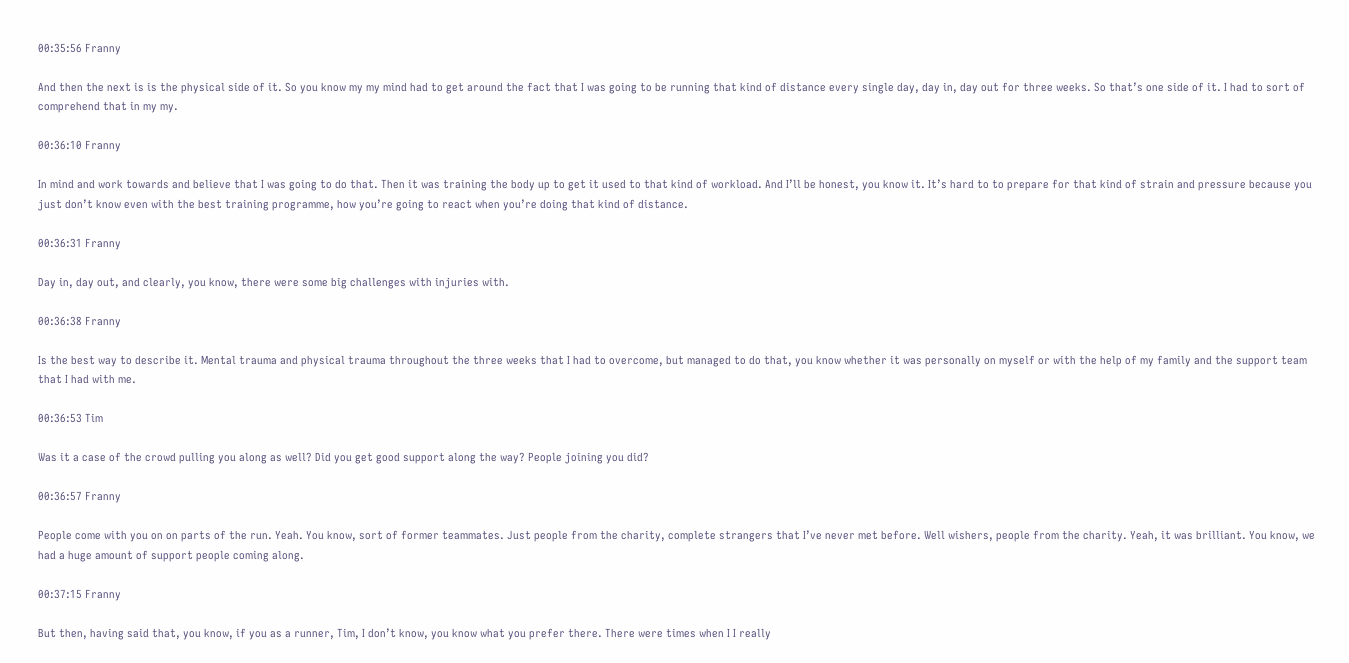00:35:56 Franny

And then the next is is the physical side of it. So you know my my mind had to get around the fact that I was going to be running that kind of distance every single day, day in, day out for three weeks. So that’s one side of it. I had to sort of comprehend that in my my.

00:36:10 Franny

In mind and work towards and believe that I was going to do that. Then it was training the body up to get it used to that kind of workload. And I’ll be honest, you know it. It’s hard to to prepare for that kind of strain and pressure because you just don’t know even with the best training programme, how you’re going to react when you’re doing that kind of distance.

00:36:31 Franny

Day in, day out, and clearly, you know, there were some big challenges with injuries with.

00:36:38 Franny

Is the best way to describe it. Mental trauma and physical trauma throughout the three weeks that I had to overcome, but managed to do that, you know whether it was personally on myself or with the help of my family and the support team that I had with me.

00:36:53 Tim

Was it a case of the crowd pulling you along as well? Did you get good support along the way? People joining you did?

00:36:57 Franny

People come with you on on parts of the run. Yeah. You know, sort of former teammates. Just people from the charity, complete strangers that I’ve never met before. Well wishers, people from the charity. Yeah, it was brilliant. You know, we had a huge amount of support people coming along.

00:37:15 Franny

But then, having said that, you know, if you as a runner, Tim, I don’t know, you know what you prefer there. There were times when I I really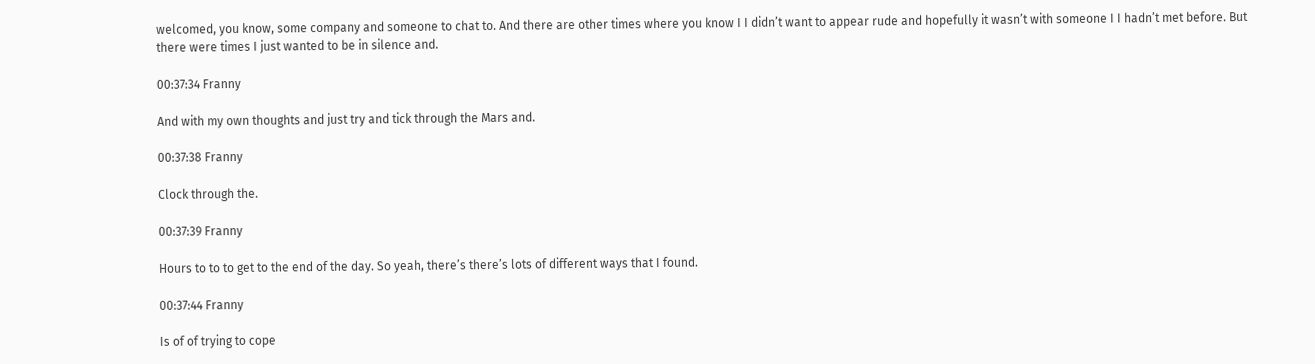welcomed, you know, some company and someone to chat to. And there are other times where you know I I didn’t want to appear rude and hopefully it wasn’t with someone I I hadn’t met before. But there were times I just wanted to be in silence and.

00:37:34 Franny

And with my own thoughts and just try and tick through the Mars and.

00:37:38 Franny

Clock through the.

00:37:39 Franny

Hours to to to get to the end of the day. So yeah, there’s there’s lots of different ways that I found.

00:37:44 Franny

Is of of trying to cope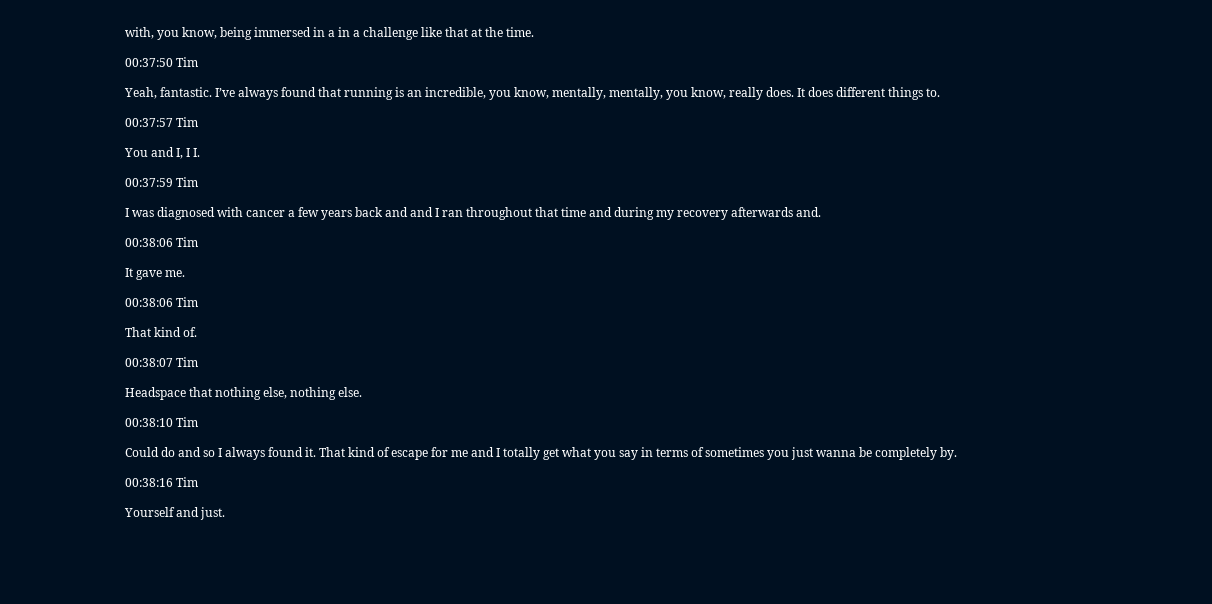with, you know, being immersed in a in a challenge like that at the time.

00:37:50 Tim

Yeah, fantastic. I’ve always found that running is an incredible, you know, mentally, mentally, you know, really does. It does different things to.

00:37:57 Tim

You and I, I I.

00:37:59 Tim

I was diagnosed with cancer a few years back and and I ran throughout that time and during my recovery afterwards and.

00:38:06 Tim

It gave me.

00:38:06 Tim

That kind of.

00:38:07 Tim

Headspace that nothing else, nothing else.

00:38:10 Tim

Could do and so I always found it. That kind of escape for me and I totally get what you say in terms of sometimes you just wanna be completely by.

00:38:16 Tim

Yourself and just.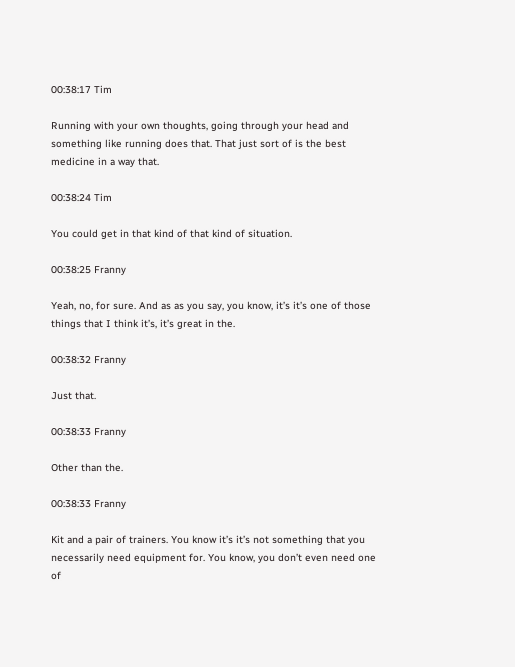00:38:17 Tim

Running with your own thoughts, going through your head and something like running does that. That just sort of is the best medicine in a way that.

00:38:24 Tim

You could get in that kind of that kind of situation.

00:38:25 Franny

Yeah, no, for sure. And as as you say, you know, it’s it’s one of those things that I think it’s, it’s great in the.

00:38:32 Franny

Just that.

00:38:33 Franny

Other than the.

00:38:33 Franny

Kit and a pair of trainers. You know it’s it’s not something that you necessarily need equipment for. You know, you don’t even need one of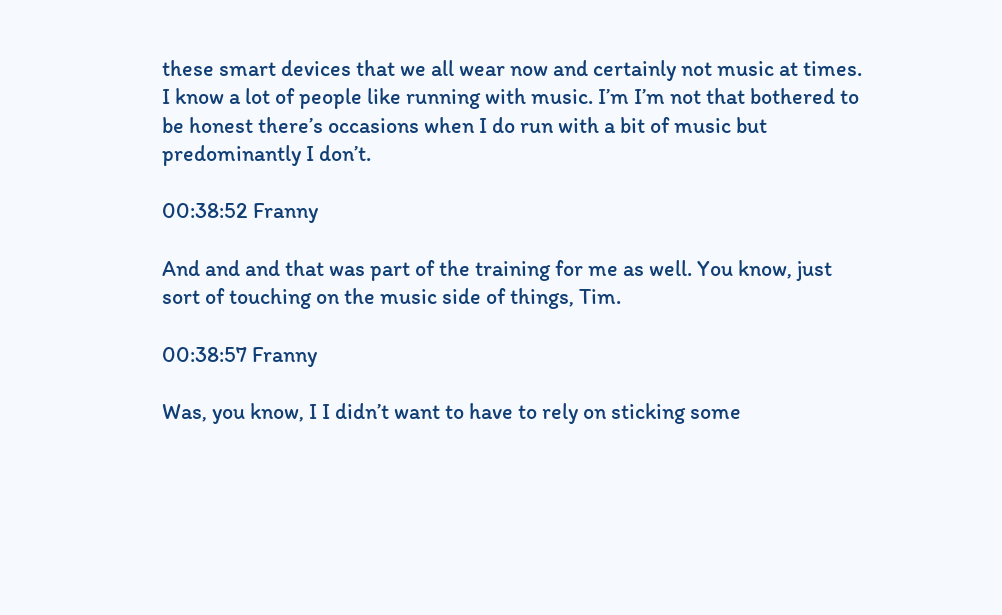these smart devices that we all wear now and certainly not music at times. I know a lot of people like running with music. I’m I’m not that bothered to be honest there’s occasions when I do run with a bit of music but predominantly I don’t.

00:38:52 Franny

And and and that was part of the training for me as well. You know, just sort of touching on the music side of things, Tim.

00:38:57 Franny

Was, you know, I I didn’t want to have to rely on sticking some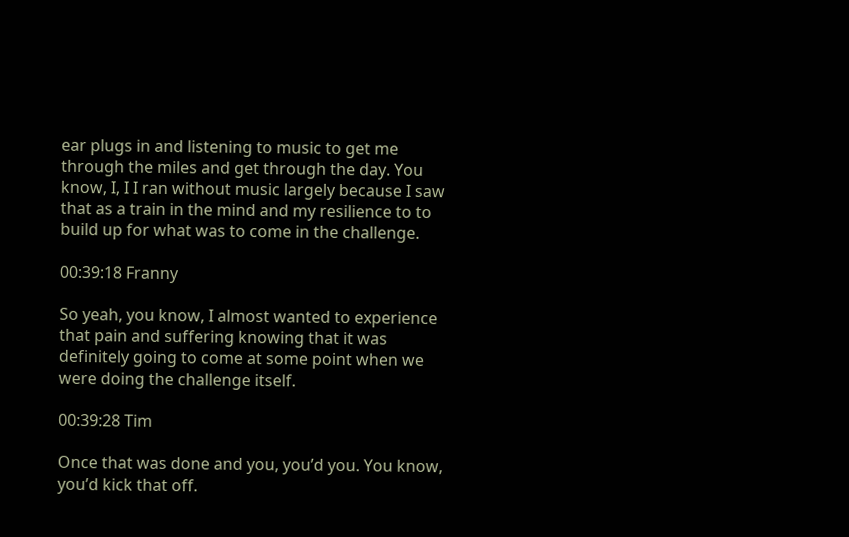ear plugs in and listening to music to get me through the miles and get through the day. You know, I, I I ran without music largely because I saw that as a train in the mind and my resilience to to build up for what was to come in the challenge.

00:39:18 Franny

So yeah, you know, I almost wanted to experience that pain and suffering knowing that it was definitely going to come at some point when we were doing the challenge itself.

00:39:28 Tim

Once that was done and you, you’d you. You know, you’d kick that off.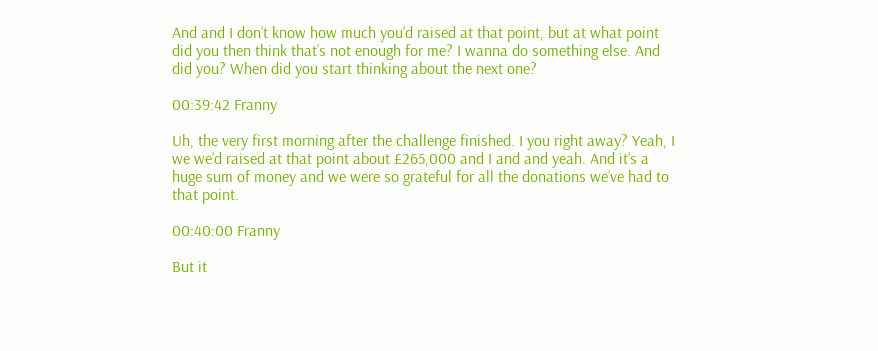And and I don’t know how much you’d raised at that point, but at what point did you then think that’s not enough for me? I wanna do something else. And did you? When did you start thinking about the next one?

00:39:42 Franny

Uh, the very first morning after the challenge finished. I you right away? Yeah, I we we’d raised at that point about £265,000 and I and and yeah. And it’s a huge sum of money and we were so grateful for all the donations we’ve had to that point.

00:40:00 Franny

But it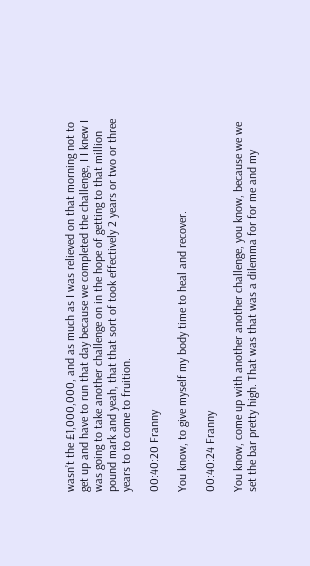wasn’t the £1,000,000, and as much as I was relieved on that morning not to get up and have to run that day because we completed the challenge, I I knew I was going to take another challenge on in the hope of getting to that million pound mark and yeah, that that sort of took effectively 2 years or two or three years to to come to fruition.

00:40:20 Franny

You know, to give myself my body time to heal and recover.

00:40:24 Franny

You know, come up with another another challenge, you know, because we we set the bar pretty high. That was that was a dilemma for for me and my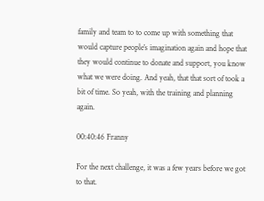family and team to to come up with something that would capture people’s imagination again and hope that they would continue to donate and support, you know what we were doing. And yeah, that that sort of took a bit of time. So yeah, with the training and planning again.

00:40:46 Franny

For the next challenge, it was a few years before we got to that.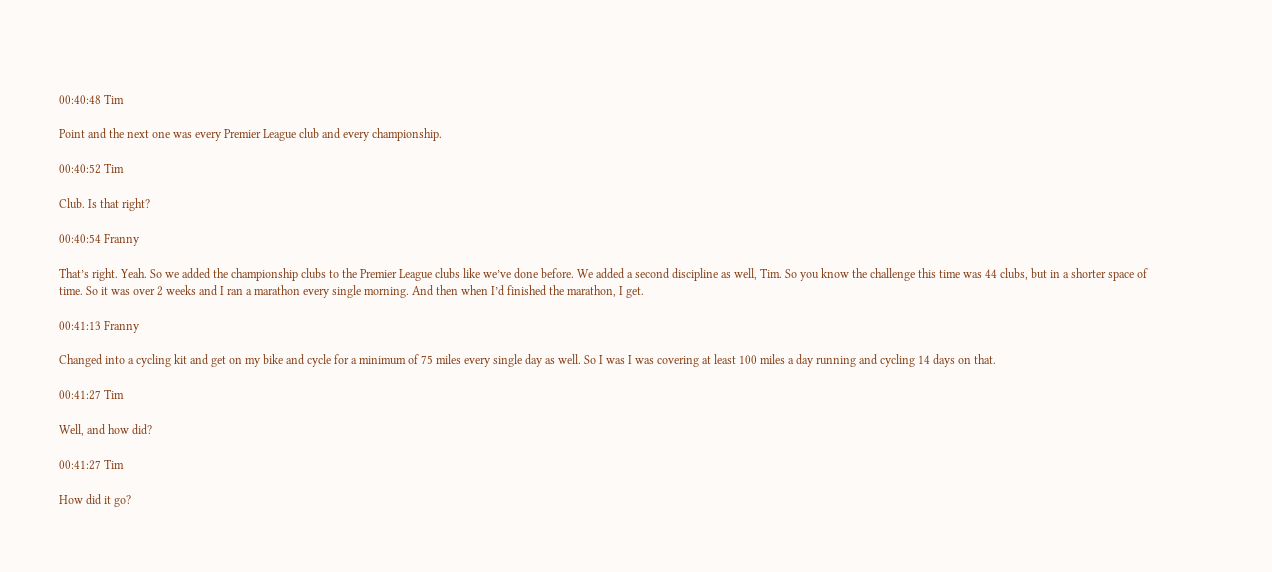00:40:48 Tim

Point and the next one was every Premier League club and every championship.

00:40:52 Tim

Club. Is that right?

00:40:54 Franny

That’s right. Yeah. So we added the championship clubs to the Premier League clubs like we’ve done before. We added a second discipline as well, Tim. So you know the challenge this time was 44 clubs, but in a shorter space of time. So it was over 2 weeks and I ran a marathon every single morning. And then when I’d finished the marathon, I get.

00:41:13 Franny

Changed into a cycling kit and get on my bike and cycle for a minimum of 75 miles every single day as well. So I was I was covering at least 100 miles a day running and cycling 14 days on that.

00:41:27 Tim

Well, and how did?

00:41:27 Tim

How did it go?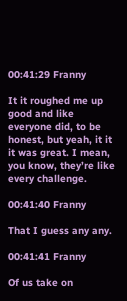00:41:29 Franny

It it roughed me up good and like everyone did, to be honest, but yeah, it it it was great. I mean, you know, they’re like every challenge.

00:41:40 Franny

That I guess any any.

00:41:41 Franny

Of us take on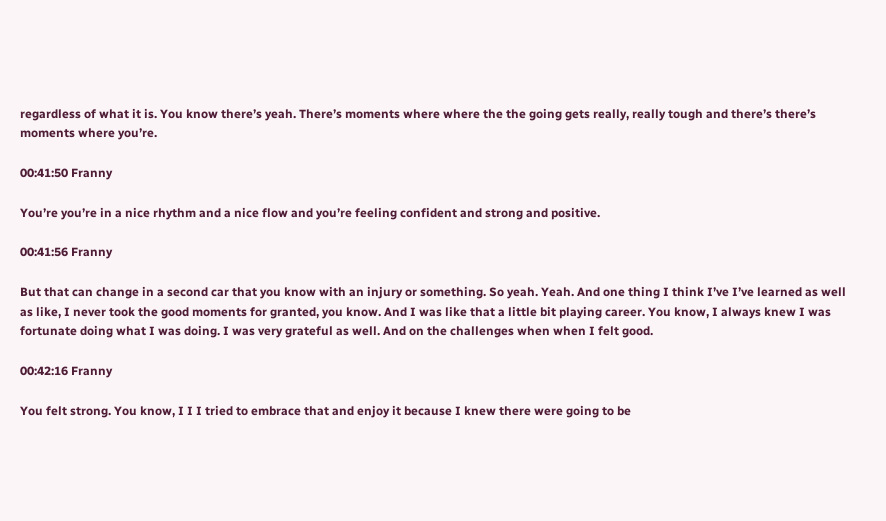regardless of what it is. You know there’s yeah. There’s moments where where the the going gets really, really tough and there’s there’s moments where you’re.

00:41:50 Franny

You’re you’re in a nice rhythm and a nice flow and you’re feeling confident and strong and positive.

00:41:56 Franny

But that can change in a second car that you know with an injury or something. So yeah. Yeah. And one thing I think I’ve I’ve learned as well as like, I never took the good moments for granted, you know. And I was like that a little bit playing career. You know, I always knew I was fortunate doing what I was doing. I was very grateful as well. And on the challenges when when I felt good.

00:42:16 Franny

You felt strong. You know, I I I tried to embrace that and enjoy it because I knew there were going to be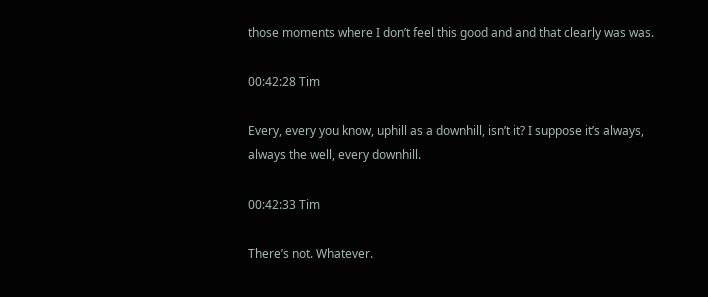those moments where I don’t feel this good and and that clearly was was.

00:42:28 Tim

Every, every you know, uphill as a downhill, isn’t it? I suppose it’s always, always the well, every downhill.

00:42:33 Tim

There’s not. Whatever.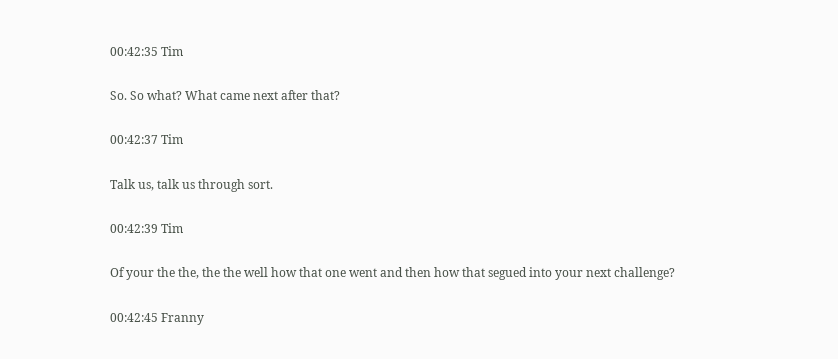00:42:35 Tim

So. So what? What came next after that?

00:42:37 Tim

Talk us, talk us through sort.

00:42:39 Tim

Of your the the, the the well how that one went and then how that segued into your next challenge?

00:42:45 Franny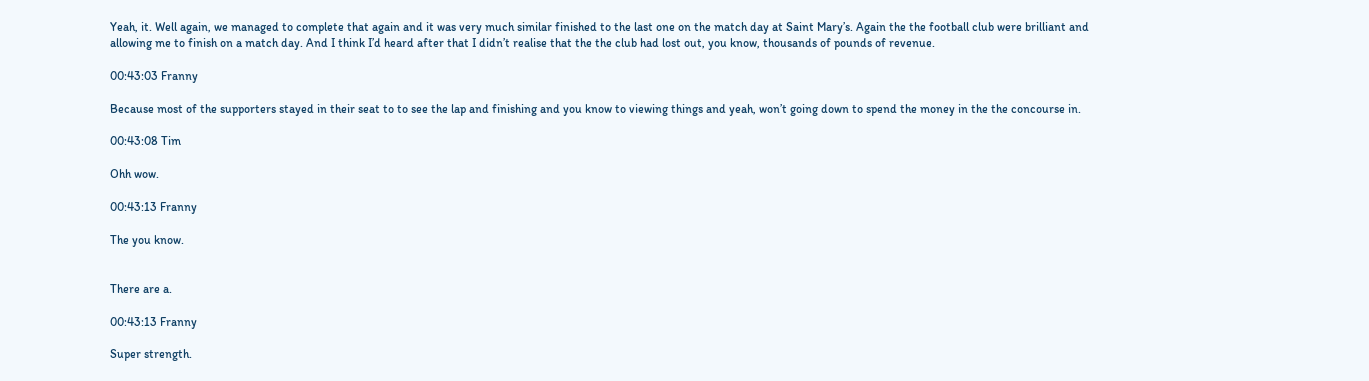Yeah, it. Well again, we managed to complete that again and it was very much similar finished to the last one on the match day at Saint Mary’s. Again the the football club were brilliant and allowing me to finish on a match day. And I think I’d heard after that I didn’t realise that the the club had lost out, you know, thousands of pounds of revenue.

00:43:03 Franny

Because most of the supporters stayed in their seat to to see the lap and finishing and you know to viewing things and yeah, won’t going down to spend the money in the the concourse in.

00:43:08 Tim

Ohh wow.

00:43:13 Franny

The you know.


There are a.

00:43:13 Franny

Super strength.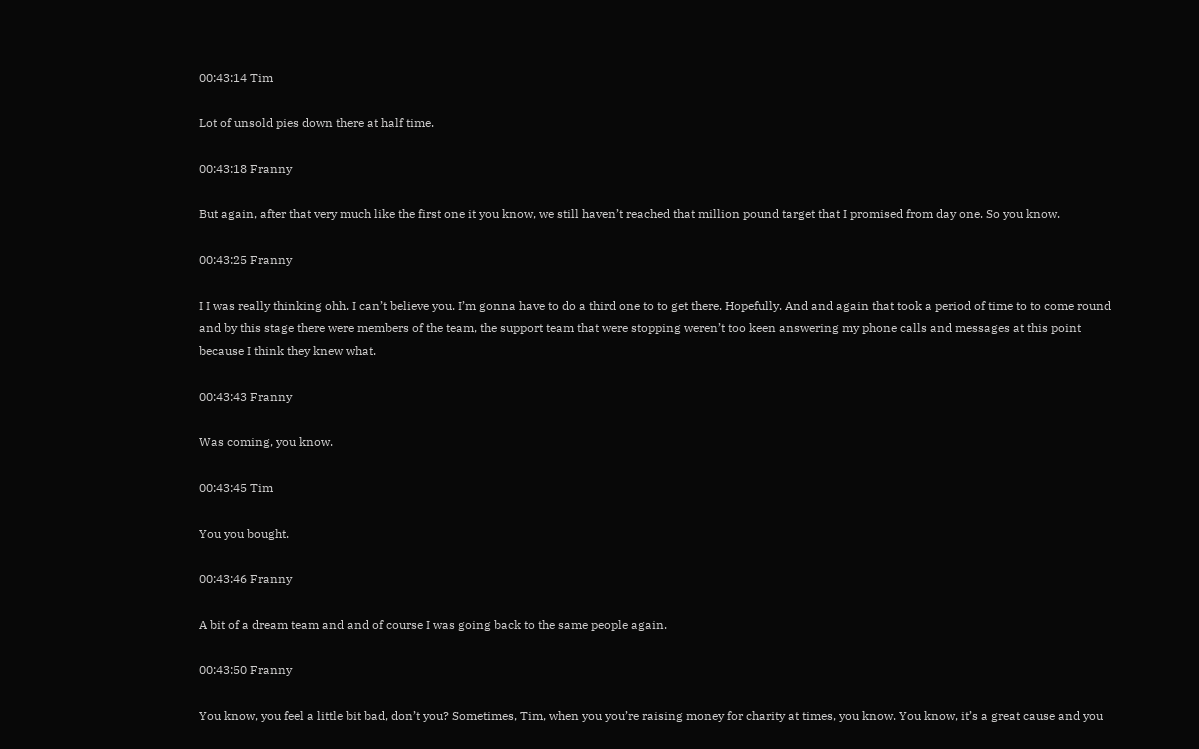00:43:14 Tim

Lot of unsold pies down there at half time.

00:43:18 Franny

But again, after that very much like the first one it you know, we still haven’t reached that million pound target that I promised from day one. So you know.

00:43:25 Franny

I I was really thinking ohh. I can’t believe you. I’m gonna have to do a third one to to get there. Hopefully. And and again that took a period of time to to come round and by this stage there were members of the team, the support team that were stopping weren’t too keen answering my phone calls and messages at this point because I think they knew what.

00:43:43 Franny

Was coming, you know.

00:43:45 Tim

You you bought.

00:43:46 Franny

A bit of a dream team and and of course I was going back to the same people again.

00:43:50 Franny

You know, you feel a little bit bad, don’t you? Sometimes, Tim, when you you’re raising money for charity at times, you know. You know, it’s a great cause and you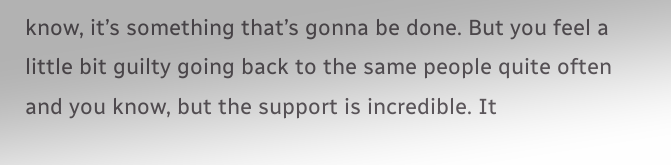know, it’s something that’s gonna be done. But you feel a little bit guilty going back to the same people quite often and you know, but the support is incredible. It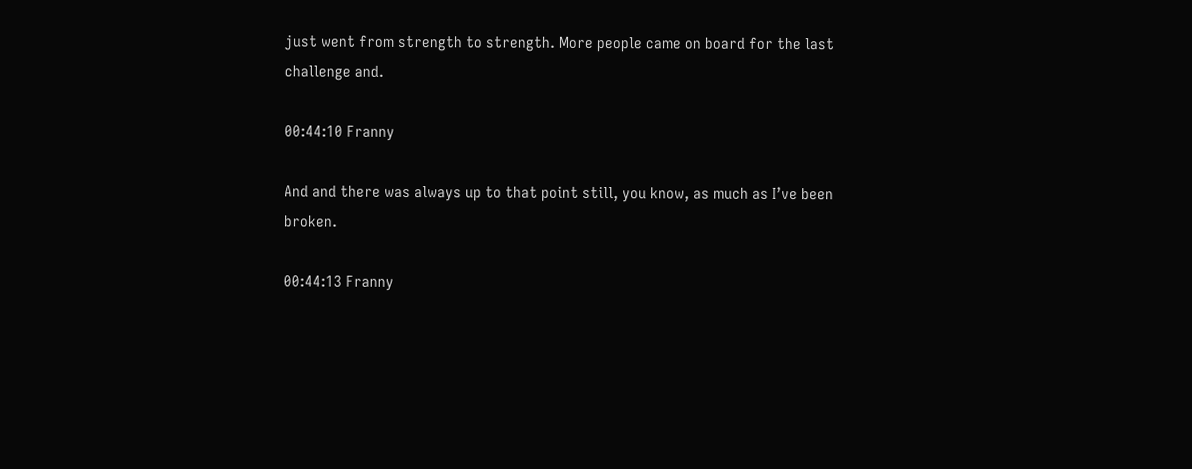just went from strength to strength. More people came on board for the last challenge and.

00:44:10 Franny

And and there was always up to that point still, you know, as much as I’ve been broken.

00:44:13 Franny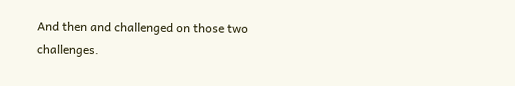And then and challenged on those two challenges.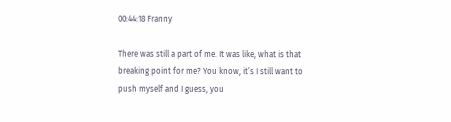00:44:18 Franny

There was still a part of me. It was like, what is that breaking point for me? You know, it’s I still want to push myself and I guess, you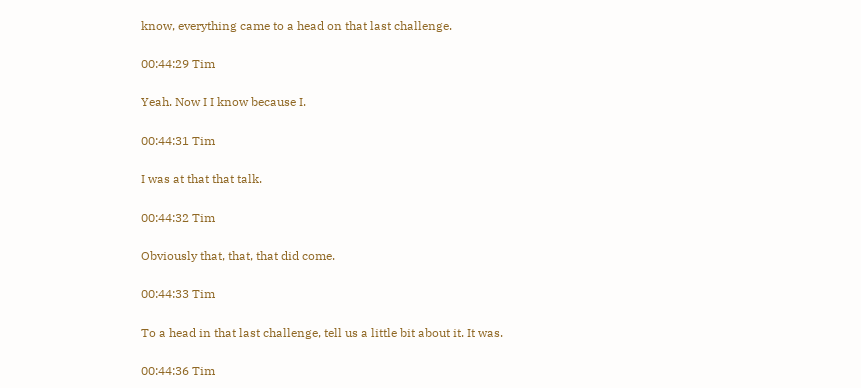know, everything came to a head on that last challenge.

00:44:29 Tim

Yeah. Now I I know because I.

00:44:31 Tim

I was at that that talk.

00:44:32 Tim

Obviously that, that, that did come.

00:44:33 Tim

To a head in that last challenge, tell us a little bit about it. It was.

00:44:36 Tim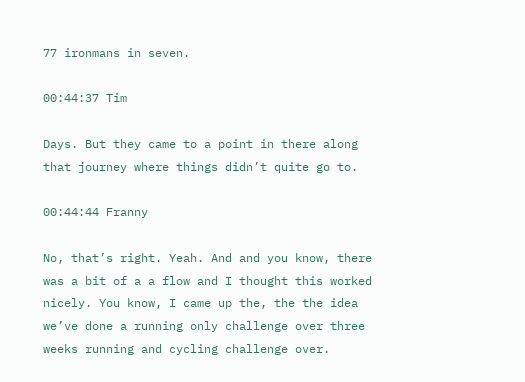77 ironmans in seven.

00:44:37 Tim

Days. But they came to a point in there along that journey where things didn’t quite go to.

00:44:44 Franny

No, that’s right. Yeah. And and you know, there was a bit of a a flow and I thought this worked nicely. You know, I came up the, the the idea we’ve done a running only challenge over three weeks running and cycling challenge over.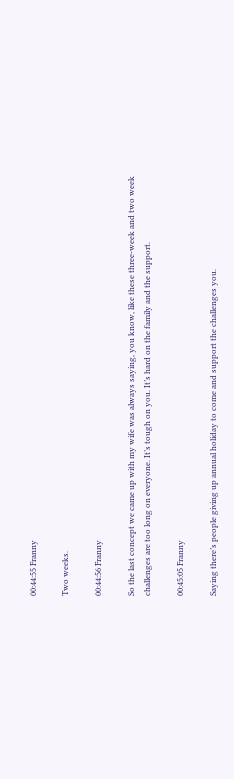00:44:55 Franny

Two weeks.

00:44:56 Franny

So the last concept we came up with my wife was always saying, you know, like these three-week and two week challenges are too long on everyone. It’s tough on you. It’s hard on the family and the support.

00:45:05 Franny

Saying there’s people giving up annual holiday to come and support the challenges you.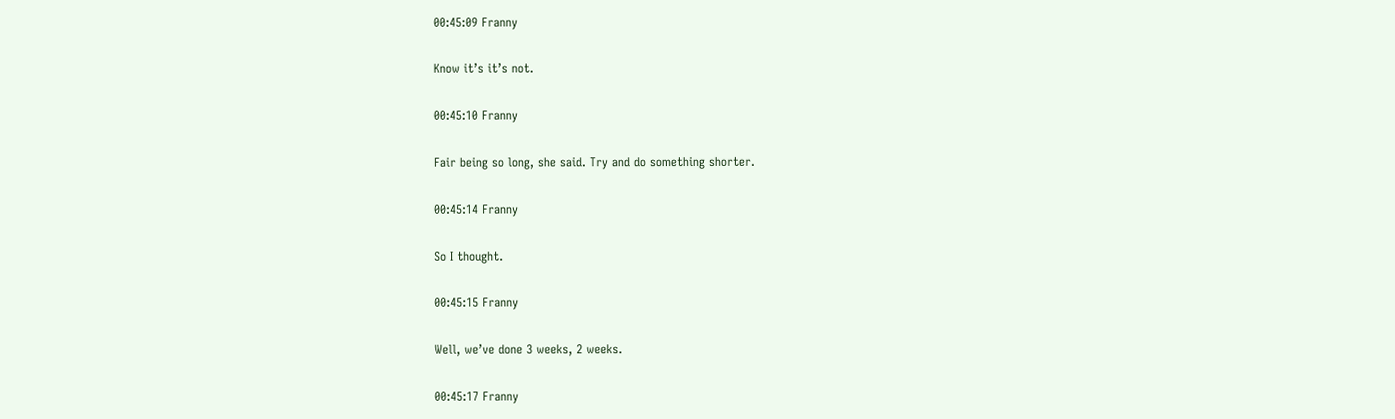00:45:09 Franny

Know it’s it’s not.

00:45:10 Franny

Fair being so long, she said. Try and do something shorter.

00:45:14 Franny

So I thought.

00:45:15 Franny

Well, we’ve done 3 weeks, 2 weeks.

00:45:17 Franny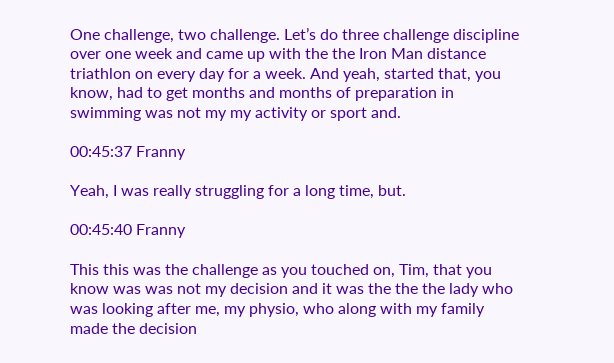One challenge, two challenge. Let’s do three challenge discipline over one week and came up with the the Iron Man distance triathlon on every day for a week. And yeah, started that, you know, had to get months and months of preparation in swimming was not my my activity or sport and.

00:45:37 Franny

Yeah, I was really struggling for a long time, but.

00:45:40 Franny

This this was the challenge as you touched on, Tim, that you know was was not my decision and it was the the the lady who was looking after me, my physio, who along with my family made the decision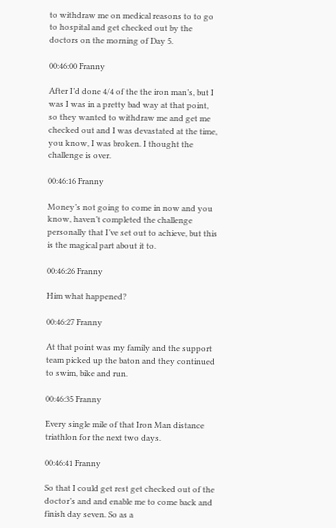to withdraw me on medical reasons to to go to hospital and get checked out by the doctors on the morning of Day 5.

00:46:00 Franny

After I’d done 4/4 of the the iron man’s, but I was I was in a pretty bad way at that point, so they wanted to withdraw me and get me checked out and I was devastated at the time, you know, I was broken. I thought the challenge is over.

00:46:16 Franny

Money’s not going to come in now and you know, haven’t completed the challenge personally that I’ve set out to achieve, but this is the magical part about it to.

00:46:26 Franny

Him what happened?

00:46:27 Franny

At that point was my family and the support team picked up the baton and they continued to swim, bike and run.

00:46:35 Franny

Every single mile of that Iron Man distance triathlon for the next two days.

00:46:41 Franny

So that I could get rest get checked out of the doctor’s and and enable me to come back and finish day seven. So as a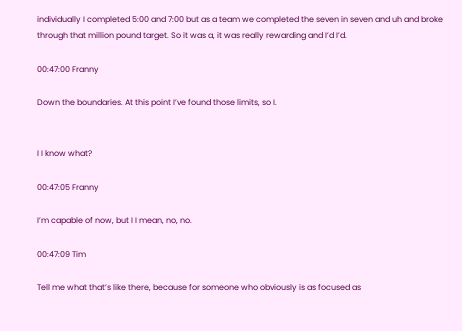individually I completed 5:00 and 7:00 but as a team we completed the seven in seven and uh and broke through that million pound target. So it was a, it was really rewarding and I’d I’d.

00:47:00 Franny

Down the boundaries. At this point I’ve found those limits, so I.


I I know what?

00:47:05 Franny

I’m capable of now, but I I mean, no, no.

00:47:09 Tim

Tell me what that’s like there, because for someone who obviously is as focused as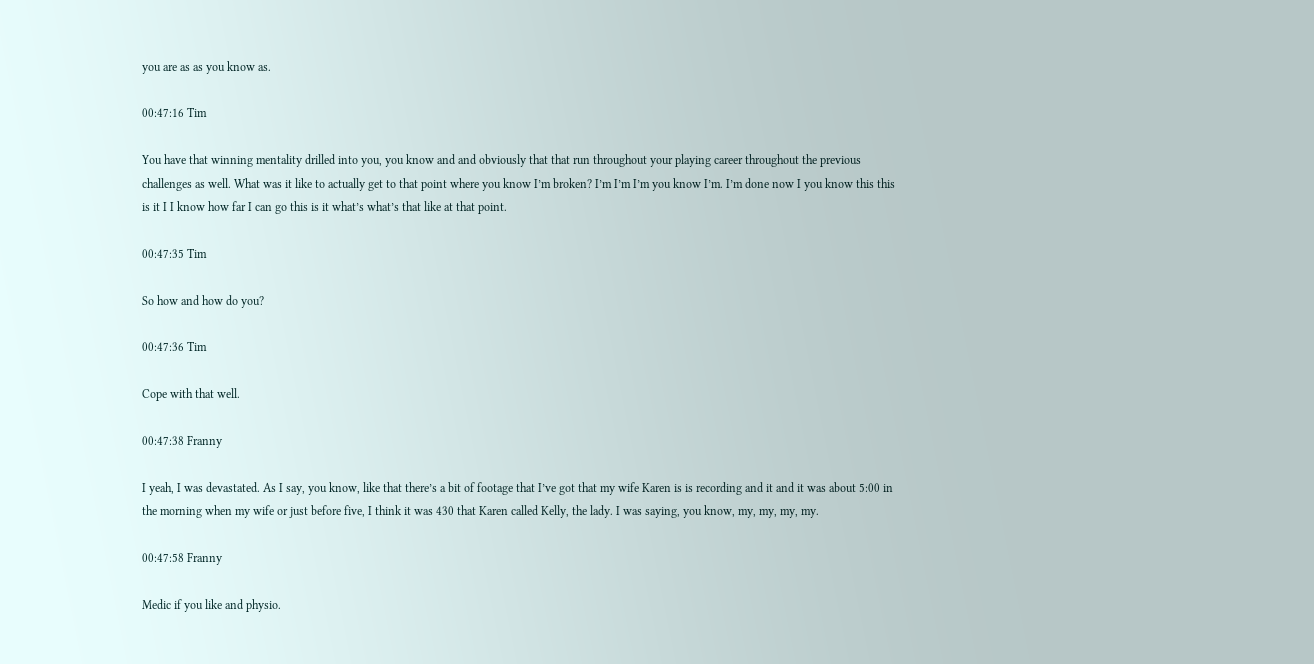you are as as you know as.

00:47:16 Tim

You have that winning mentality drilled into you, you know and and obviously that that run throughout your playing career throughout the previous challenges as well. What was it like to actually get to that point where you know I’m broken? I’m I’m I’m you know I’m. I’m done now I you know this this is it I I know how far I can go this is it what’s what’s that like at that point.

00:47:35 Tim

So how and how do you?

00:47:36 Tim

Cope with that well.

00:47:38 Franny

I yeah, I was devastated. As I say, you know, like that there’s a bit of footage that I’ve got that my wife Karen is is recording and it and it was about 5:00 in the morning when my wife or just before five, I think it was 430 that Karen called Kelly, the lady. I was saying, you know, my, my, my, my.

00:47:58 Franny

Medic if you like and physio.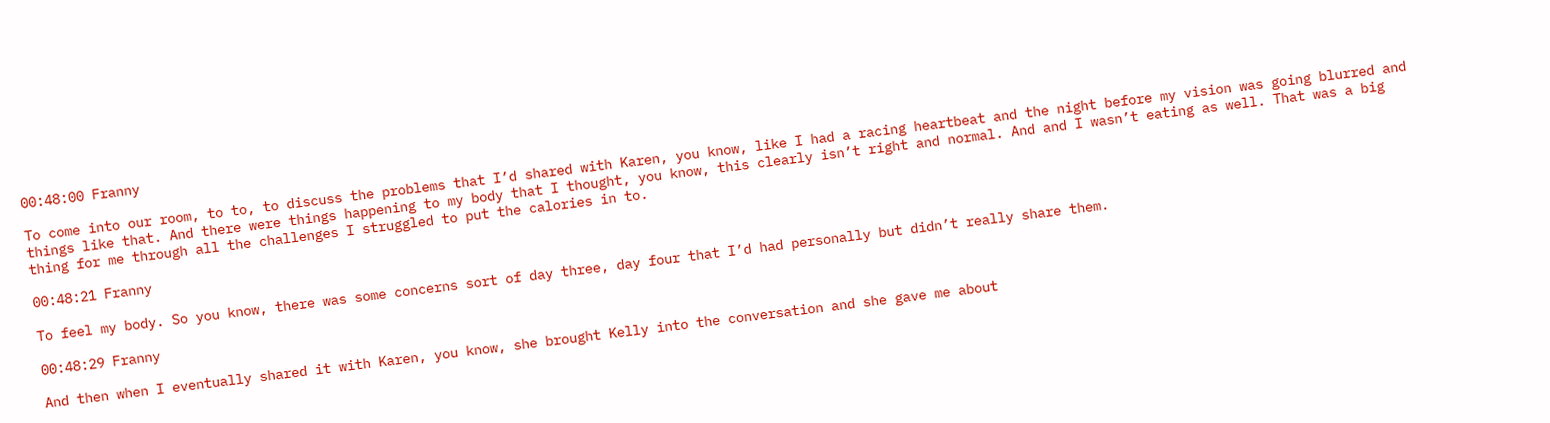00:48:00 Franny

To come into our room, to to, to discuss the problems that I’d shared with Karen, you know, like I had a racing heartbeat and the night before my vision was going blurred and things like that. And there were things happening to my body that I thought, you know, this clearly isn’t right and normal. And and I wasn’t eating as well. That was a big thing for me through all the challenges I struggled to put the calories in to.

00:48:21 Franny

To feel my body. So you know, there was some concerns sort of day three, day four that I’d had personally but didn’t really share them.

00:48:29 Franny

And then when I eventually shared it with Karen, you know, she brought Kelly into the conversation and she gave me about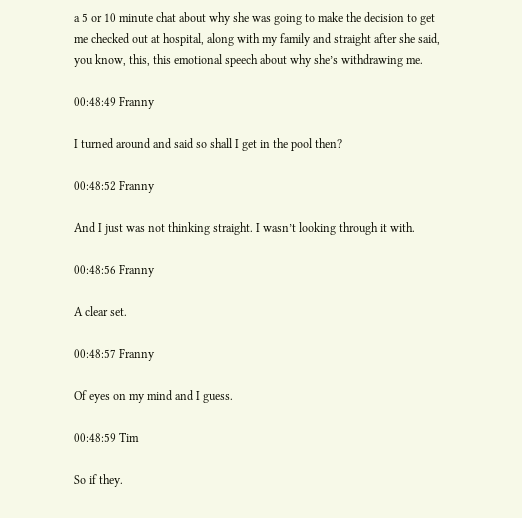a 5 or 10 minute chat about why she was going to make the decision to get me checked out at hospital, along with my family and straight after she said, you know, this, this emotional speech about why she’s withdrawing me.

00:48:49 Franny

I turned around and said so shall I get in the pool then?

00:48:52 Franny

And I just was not thinking straight. I wasn’t looking through it with.

00:48:56 Franny

A clear set.

00:48:57 Franny

Of eyes on my mind and I guess.

00:48:59 Tim

So if they.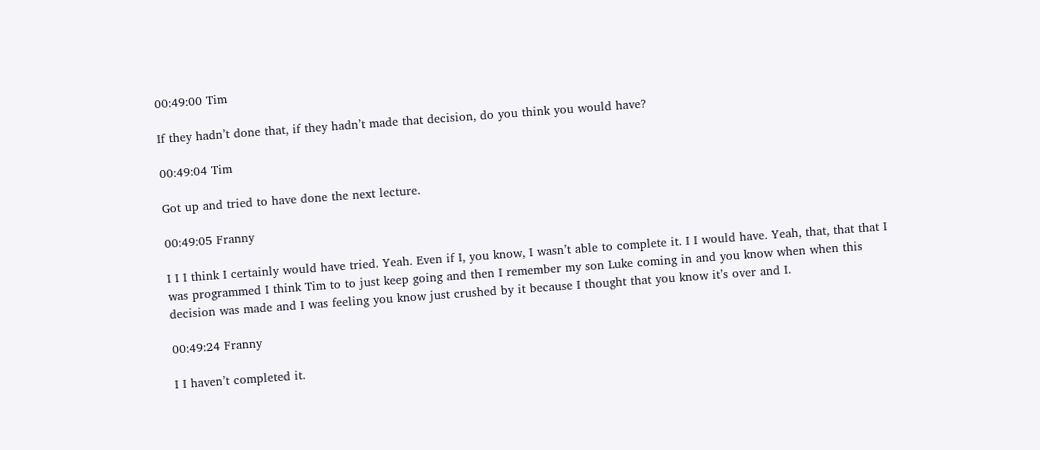00:49:00 Tim

If they hadn’t done that, if they hadn’t made that decision, do you think you would have?

00:49:04 Tim

Got up and tried to have done the next lecture.

00:49:05 Franny

I I I think I certainly would have tried. Yeah. Even if I, you know, I wasn’t able to complete it. I I would have. Yeah, that, that that I was programmed I think Tim to to just keep going and then I remember my son Luke coming in and you know when when this decision was made and I was feeling you know just crushed by it because I thought that you know it’s over and I.

00:49:24 Franny

I I haven’t completed it.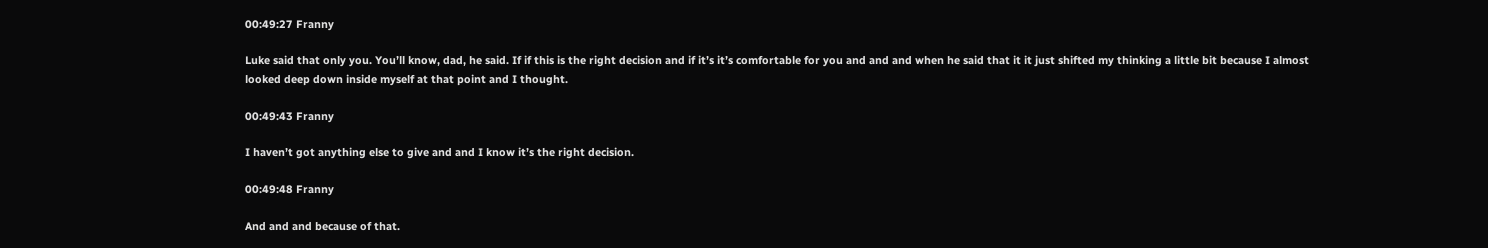00:49:27 Franny

Luke said that only you. You’ll know, dad, he said. If if this is the right decision and if it’s it’s comfortable for you and and and when he said that it it just shifted my thinking a little bit because I almost looked deep down inside myself at that point and I thought.

00:49:43 Franny

I haven’t got anything else to give and and I know it’s the right decision.

00:49:48 Franny

And and and because of that.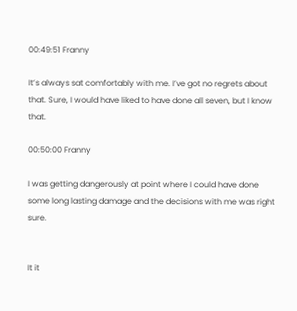00:49:51 Franny

It’s always sat comfortably with me. I’ve got no regrets about that. Sure, I would have liked to have done all seven, but I know that.

00:50:00 Franny

I was getting dangerously at point where I could have done some long lasting damage and the decisions with me was right sure.


It it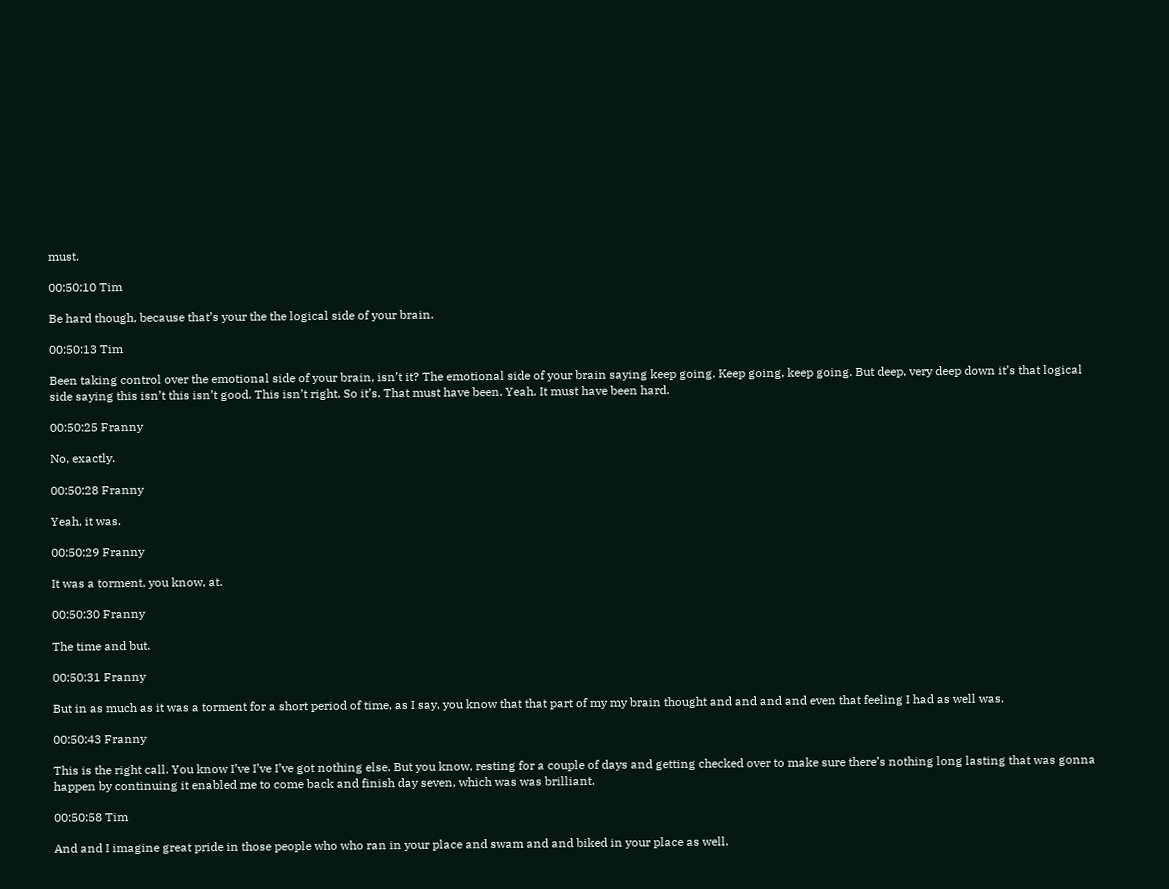must.

00:50:10 Tim

Be hard though, because that’s your the the logical side of your brain.

00:50:13 Tim

Been taking control over the emotional side of your brain, isn’t it? The emotional side of your brain saying keep going. Keep going, keep going. But deep, very deep down it’s that logical side saying this isn’t this isn’t good. This isn’t right. So it’s. That must have been. Yeah. It must have been hard.

00:50:25 Franny

No, exactly.

00:50:28 Franny

Yeah, it was.

00:50:29 Franny

It was a torment, you know, at.

00:50:30 Franny

The time and but.

00:50:31 Franny

But in as much as it was a torment for a short period of time, as I say, you know that that part of my my brain thought and and and and even that feeling I had as well was.

00:50:43 Franny

This is the right call. You know I’ve I’ve I’ve got nothing else. But you know, resting for a couple of days and getting checked over to make sure there’s nothing long lasting that was gonna happen by continuing it enabled me to come back and finish day seven, which was was brilliant.

00:50:58 Tim

And and I imagine great pride in those people who who ran in your place and swam and and biked in your place as well.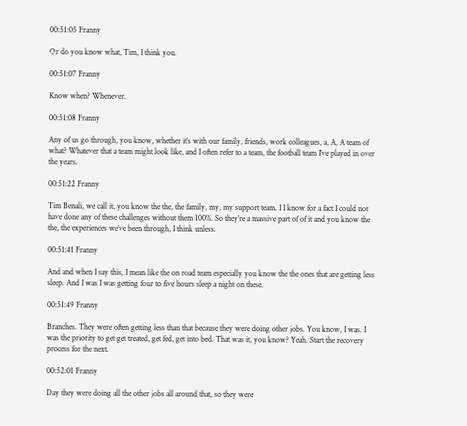00:51:05 Franny

Or do you know what, Tim, I think you.

00:51:07 Franny

Know when? Whenever.

00:51:08 Franny

Any of us go through, you know, whether it’s with our family, friends, work colleagues, a, A, A team of what? Whatever that a team might look like, and I often refer to a team, the football team I’ve played in over the years.

00:51:22 Franny

Tim Benali, we call it, you know the the, the family, my, my support team. I I know for a fact I could not have done any of these challenges without them 100%. So they’re a massive part of of it and you know the the, the experiences we’ve been through, I think unless.

00:51:41 Franny

And and when I say this, I mean like the on road team especially you know the the ones that are getting less sleep. And I was I was getting four to five hours sleep a night on these.

00:51:49 Franny

Branches. They were often getting less than that because they were doing other jobs. You know, I was. I was the priority to get get treated, get fed, get into bed. That was it, you know? Yeah. Start the recovery process for the next.

00:52:01 Franny

Day they were doing all the other jobs all around that, so they were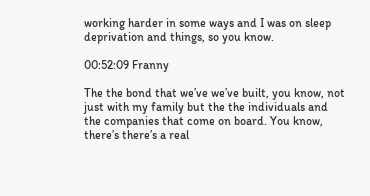working harder in some ways and I was on sleep deprivation and things, so you know.

00:52:09 Franny

The the bond that we’ve we’ve built, you know, not just with my family but the the individuals and the companies that come on board. You know, there’s there’s a real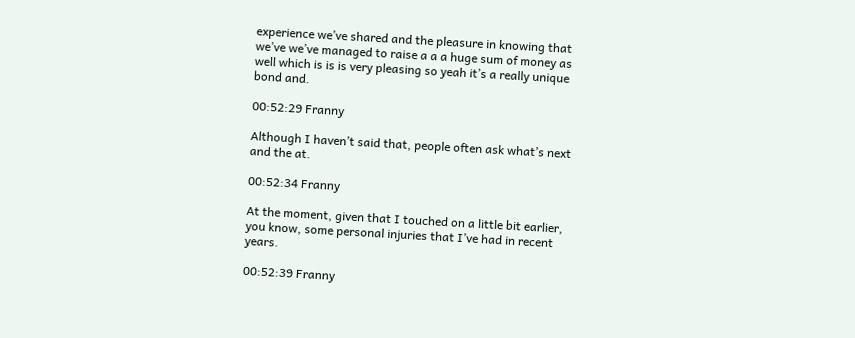experience we’ve shared and the pleasure in knowing that we’ve we’ve managed to raise a a a huge sum of money as well which is is is very pleasing so yeah it’s a really unique bond and.

00:52:29 Franny

Although I haven’t said that, people often ask what’s next and the at.

00:52:34 Franny

At the moment, given that I touched on a little bit earlier, you know, some personal injuries that I’ve had in recent years.

00:52:39 Franny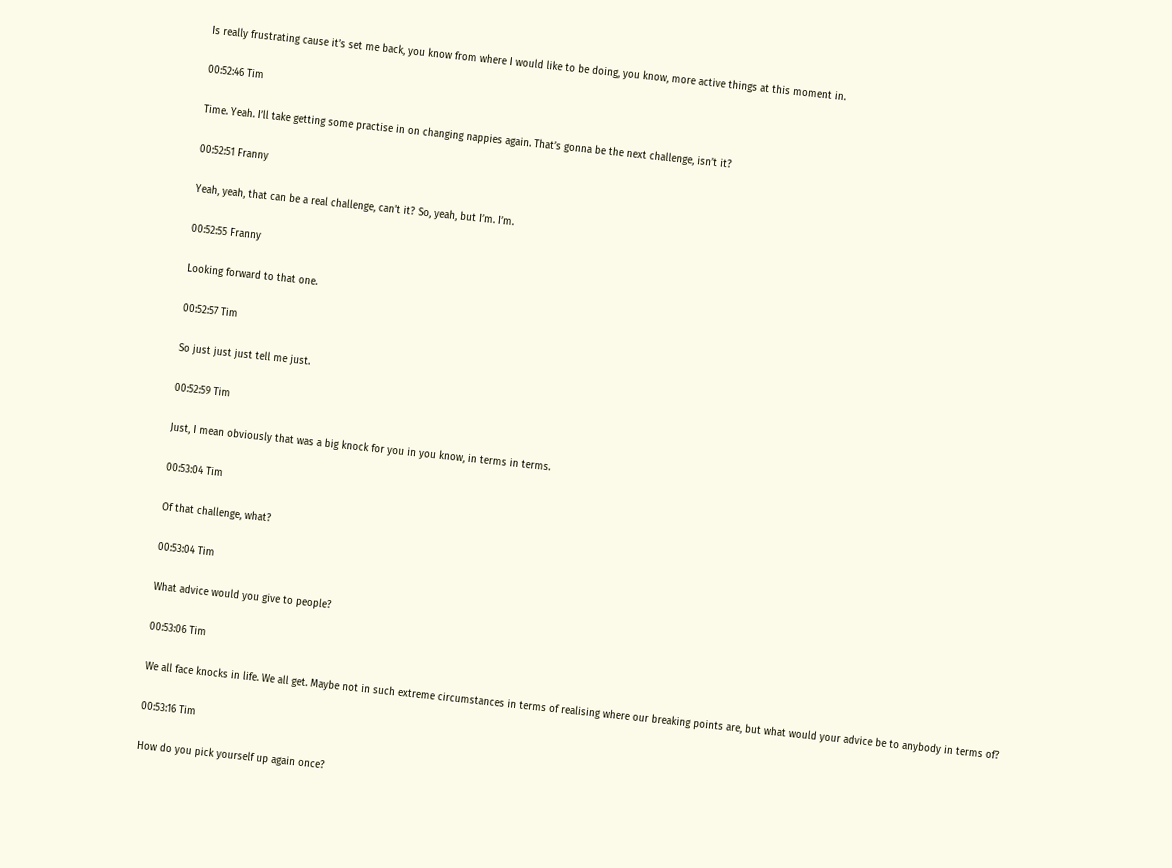Is really frustrating cause it’s set me back, you know from where I would like to be doing, you know, more active things at this moment in.

00:52:46 Tim

Time. Yeah. I’ll take getting some practise in on changing nappies again. That’s gonna be the next challenge, isn’t it?

00:52:51 Franny

Yeah, yeah, that can be a real challenge, can’t it? So, yeah, but I’m. I’m.

00:52:55 Franny

Looking forward to that one.

00:52:57 Tim

So just just just tell me just.

00:52:59 Tim

Just, I mean obviously that was a big knock for you in you know, in terms in terms.

00:53:04 Tim

Of that challenge, what?

00:53:04 Tim

What advice would you give to people?

00:53:06 Tim

We all face knocks in life. We all get. Maybe not in such extreme circumstances in terms of realising where our breaking points are, but what would your advice be to anybody in terms of?

00:53:16 Tim

How do you pick yourself up again once?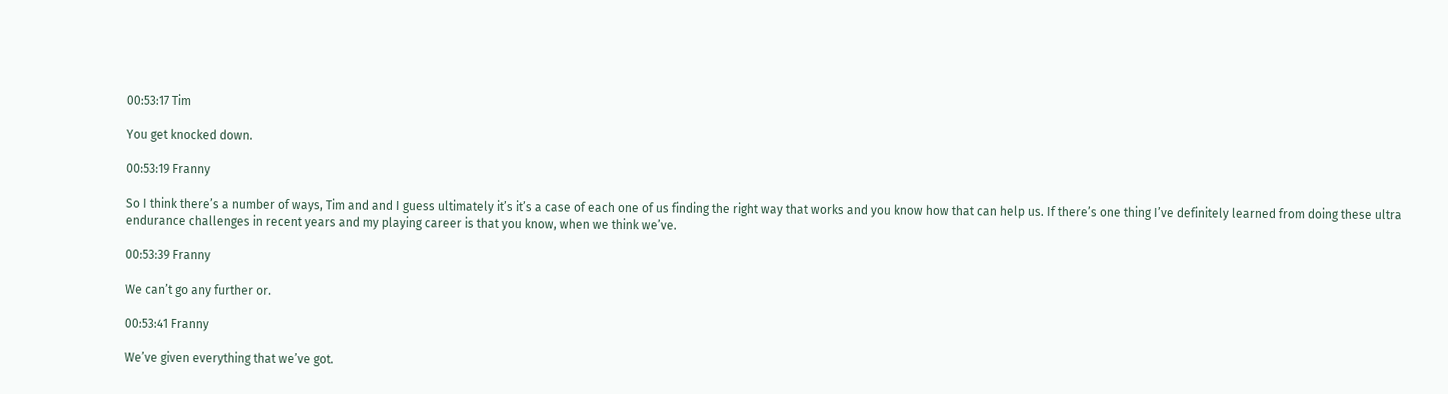00:53:17 Tim

You get knocked down.

00:53:19 Franny

So I think there’s a number of ways, Tim and and I guess ultimately it’s it’s a case of each one of us finding the right way that works and you know how that can help us. If there’s one thing I’ve definitely learned from doing these ultra endurance challenges in recent years and my playing career is that you know, when we think we’ve.

00:53:39 Franny

We can’t go any further or.

00:53:41 Franny

We’ve given everything that we’ve got.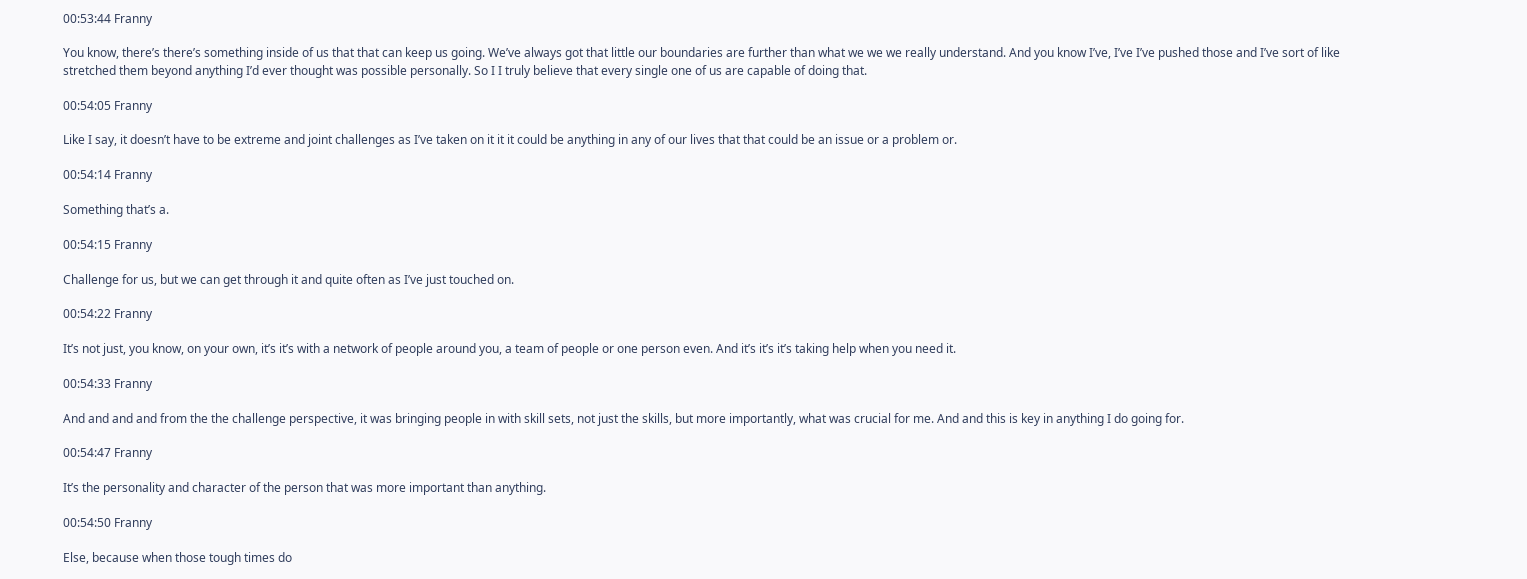00:53:44 Franny

You know, there’s there’s something inside of us that that can keep us going. We’ve always got that little our boundaries are further than what we we we really understand. And you know I’ve, I’ve I’ve pushed those and I’ve sort of like stretched them beyond anything I’d ever thought was possible personally. So I I truly believe that every single one of us are capable of doing that.

00:54:05 Franny

Like I say, it doesn’t have to be extreme and joint challenges as I’ve taken on it it it could be anything in any of our lives that that could be an issue or a problem or.

00:54:14 Franny

Something that’s a.

00:54:15 Franny

Challenge for us, but we can get through it and quite often as I’ve just touched on.

00:54:22 Franny

It’s not just, you know, on your own, it’s it’s with a network of people around you, a team of people or one person even. And it’s it’s it’s taking help when you need it.

00:54:33 Franny

And and and and from the the challenge perspective, it was bringing people in with skill sets, not just the skills, but more importantly, what was crucial for me. And and this is key in anything I do going for.

00:54:47 Franny

It’s the personality and character of the person that was more important than anything.

00:54:50 Franny

Else, because when those tough times do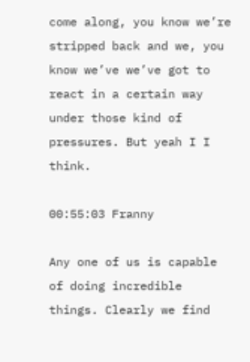come along, you know we’re stripped back and we, you know we’ve we’ve got to react in a certain way under those kind of pressures. But yeah I I think.

00:55:03 Franny

Any one of us is capable of doing incredible things. Clearly we find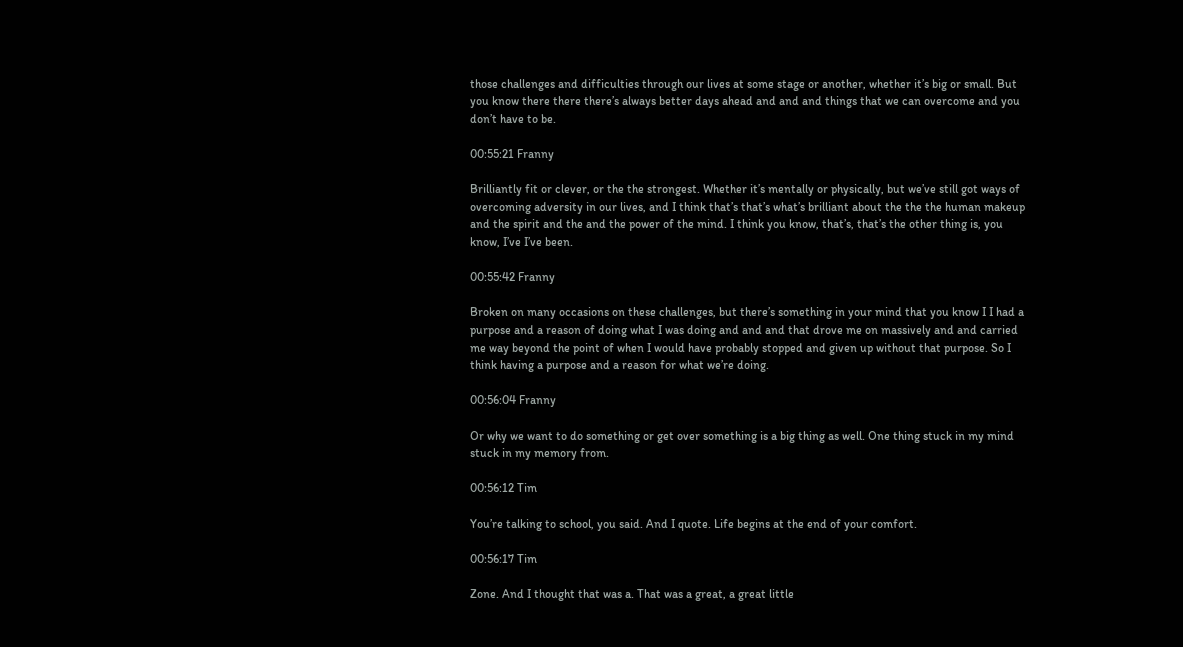those challenges and difficulties through our lives at some stage or another, whether it’s big or small. But you know there there there’s always better days ahead and and and things that we can overcome and you don’t have to be.

00:55:21 Franny

Brilliantly fit or clever, or the the strongest. Whether it’s mentally or physically, but we’ve still got ways of overcoming adversity in our lives, and I think that’s that’s what’s brilliant about the the the human makeup and the spirit and the and the power of the mind. I think you know, that’s, that’s the other thing is, you know, I’ve I’ve been.

00:55:42 Franny

Broken on many occasions on these challenges, but there’s something in your mind that you know I I had a purpose and a reason of doing what I was doing and and and that drove me on massively and and carried me way beyond the point of when I would have probably stopped and given up without that purpose. So I think having a purpose and a reason for what we’re doing.

00:56:04 Franny

Or why we want to do something or get over something is a big thing as well. One thing stuck in my mind stuck in my memory from.

00:56:12 Tim

You’re talking to school, you said. And I quote. Life begins at the end of your comfort.

00:56:17 Tim

Zone. And I thought that was a. That was a great, a great little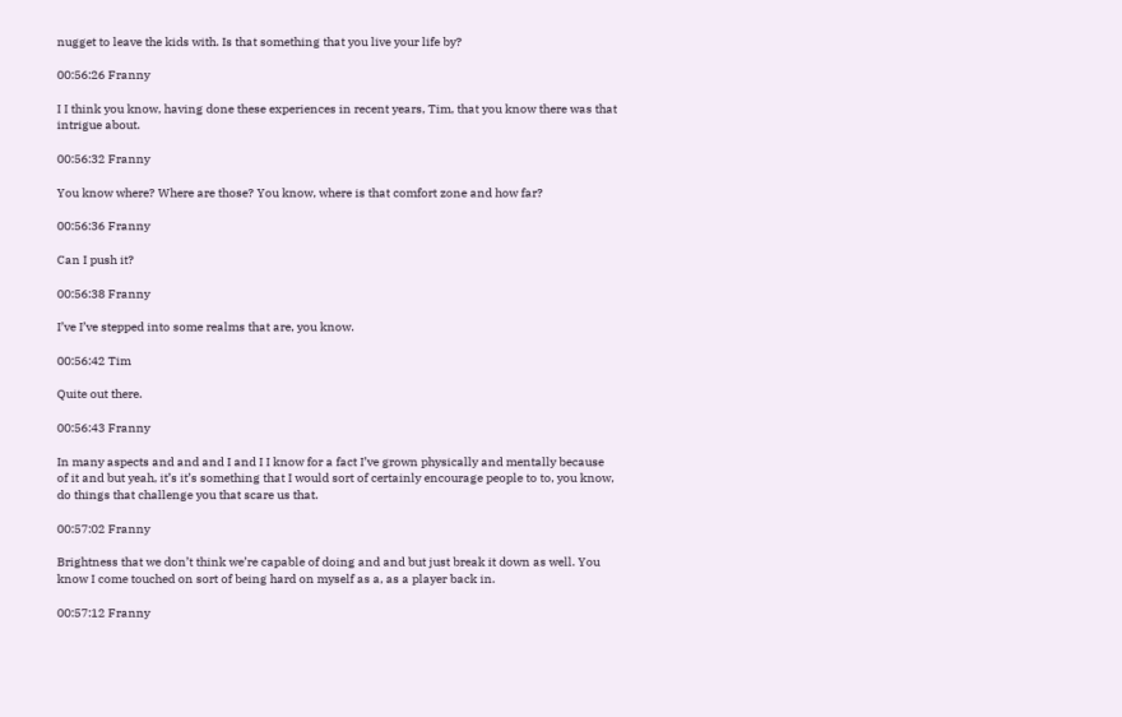nugget to leave the kids with. Is that something that you live your life by?

00:56:26 Franny

I I think you know, having done these experiences in recent years, Tim, that you know there was that intrigue about.

00:56:32 Franny

You know where? Where are those? You know, where is that comfort zone and how far?

00:56:36 Franny

Can I push it?

00:56:38 Franny

I’ve I’ve stepped into some realms that are, you know.

00:56:42 Tim

Quite out there.

00:56:43 Franny

In many aspects and and and I and I I know for a fact I’ve grown physically and mentally because of it and but yeah, it’s it’s something that I would sort of certainly encourage people to to, you know, do things that challenge you that scare us that.

00:57:02 Franny

Brightness that we don’t think we’re capable of doing and and but just break it down as well. You know I come touched on sort of being hard on myself as a, as a player back in.

00:57:12 Franny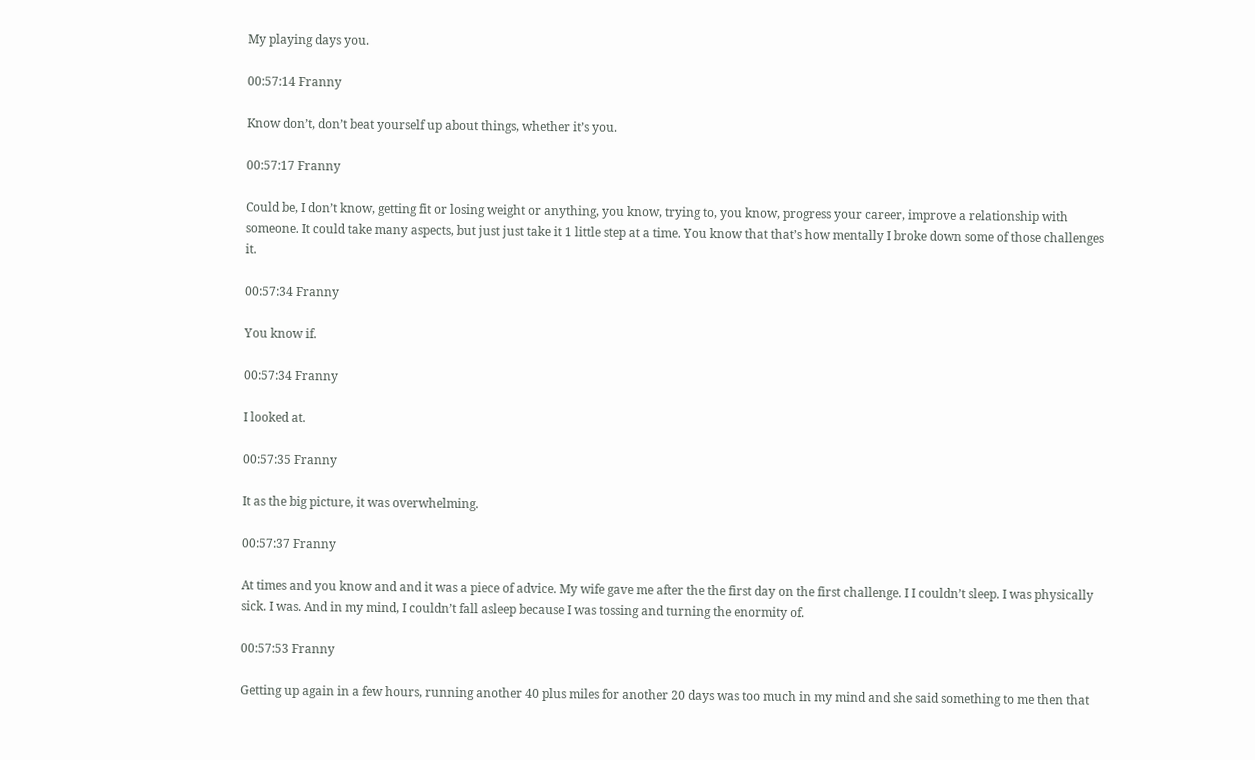My playing days you.

00:57:14 Franny

Know don’t, don’t beat yourself up about things, whether it’s you.

00:57:17 Franny

Could be, I don’t know, getting fit or losing weight or anything, you know, trying to, you know, progress your career, improve a relationship with someone. It could take many aspects, but just just take it 1 little step at a time. You know that that’s how mentally I broke down some of those challenges it.

00:57:34 Franny

You know if.

00:57:34 Franny

I looked at.

00:57:35 Franny

It as the big picture, it was overwhelming.

00:57:37 Franny

At times and you know and and it was a piece of advice. My wife gave me after the the first day on the first challenge. I I couldn’t sleep. I was physically sick. I was. And in my mind, I couldn’t fall asleep because I was tossing and turning the enormity of.

00:57:53 Franny

Getting up again in a few hours, running another 40 plus miles for another 20 days was too much in my mind and she said something to me then that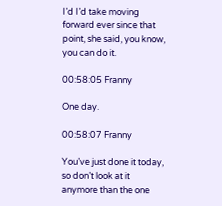I’d I’d take moving forward ever since that point, she said, you know, you can do it.

00:58:05 Franny

One day.

00:58:07 Franny

You’ve just done it today, so don’t look at it anymore than the one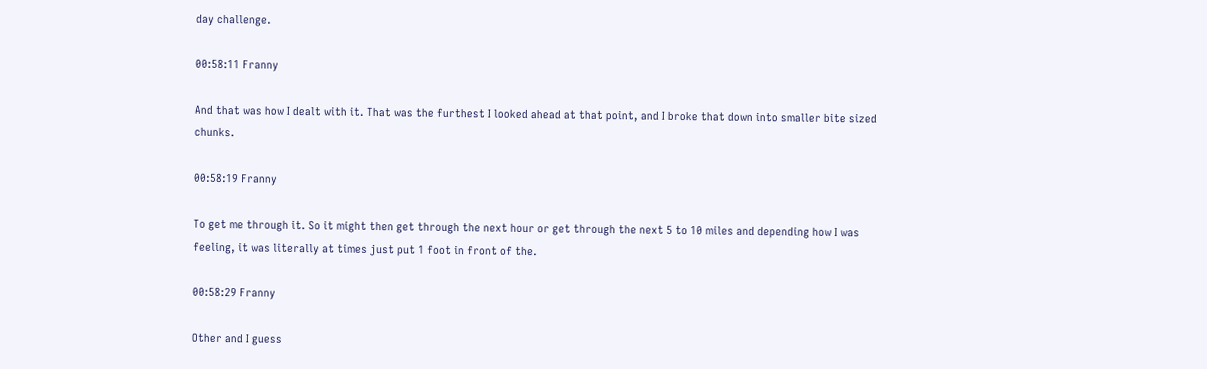day challenge.

00:58:11 Franny

And that was how I dealt with it. That was the furthest I looked ahead at that point, and I broke that down into smaller bite sized chunks.

00:58:19 Franny

To get me through it. So it might then get through the next hour or get through the next 5 to 10 miles and depending how I was feeling, it was literally at times just put 1 foot in front of the.

00:58:29 Franny

Other and I guess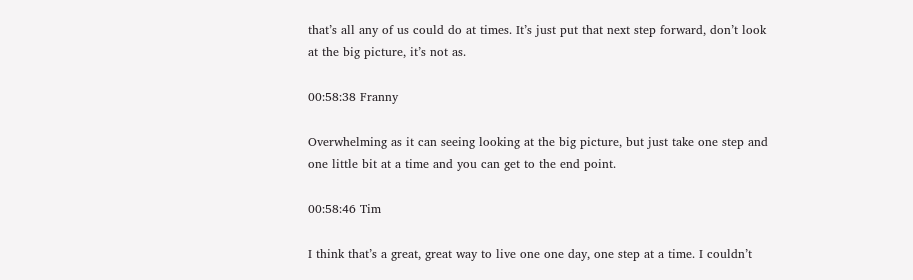that’s all any of us could do at times. It’s just put that next step forward, don’t look at the big picture, it’s not as.

00:58:38 Franny

Overwhelming as it can seeing looking at the big picture, but just take one step and one little bit at a time and you can get to the end point.

00:58:46 Tim

I think that’s a great, great way to live one one day, one step at a time. I couldn’t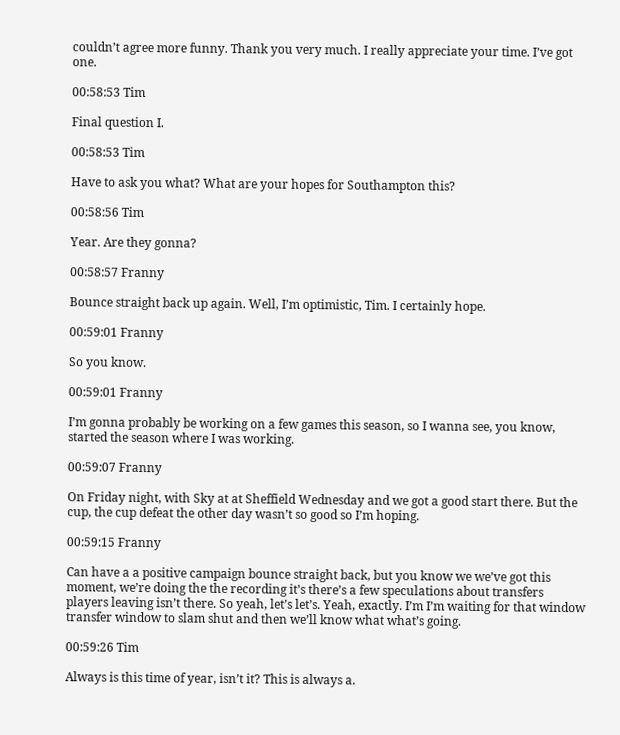couldn’t agree more funny. Thank you very much. I really appreciate your time. I’ve got one.

00:58:53 Tim

Final question I.

00:58:53 Tim

Have to ask you what? What are your hopes for Southampton this?

00:58:56 Tim

Year. Are they gonna?

00:58:57 Franny

Bounce straight back up again. Well, I’m optimistic, Tim. I certainly hope.

00:59:01 Franny

So you know.

00:59:01 Franny

I’m gonna probably be working on a few games this season, so I wanna see, you know, started the season where I was working.

00:59:07 Franny

On Friday night, with Sky at at Sheffield Wednesday and we got a good start there. But the cup, the cup defeat the other day wasn’t so good so I’m hoping.

00:59:15 Franny

Can have a a positive campaign bounce straight back, but you know we we’ve got this moment, we’re doing the the recording it’s there’s a few speculations about transfers players leaving isn’t there. So yeah, let’s let’s. Yeah, exactly. I’m I’m waiting for that window transfer window to slam shut and then we’ll know what what’s going.

00:59:26 Tim

Always is this time of year, isn’t it? This is always a.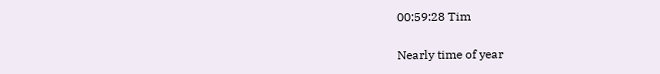00:59:28 Tim

Nearly time of year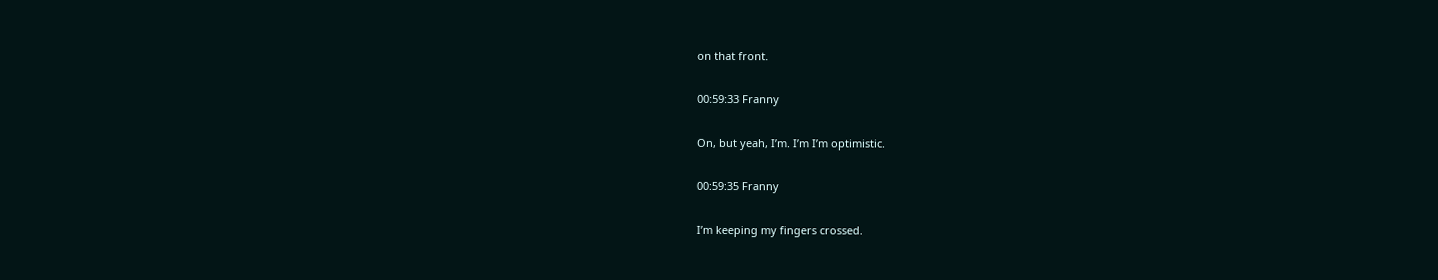on that front.

00:59:33 Franny

On, but yeah, I’m. I’m I’m optimistic.

00:59:35 Franny

I’m keeping my fingers crossed.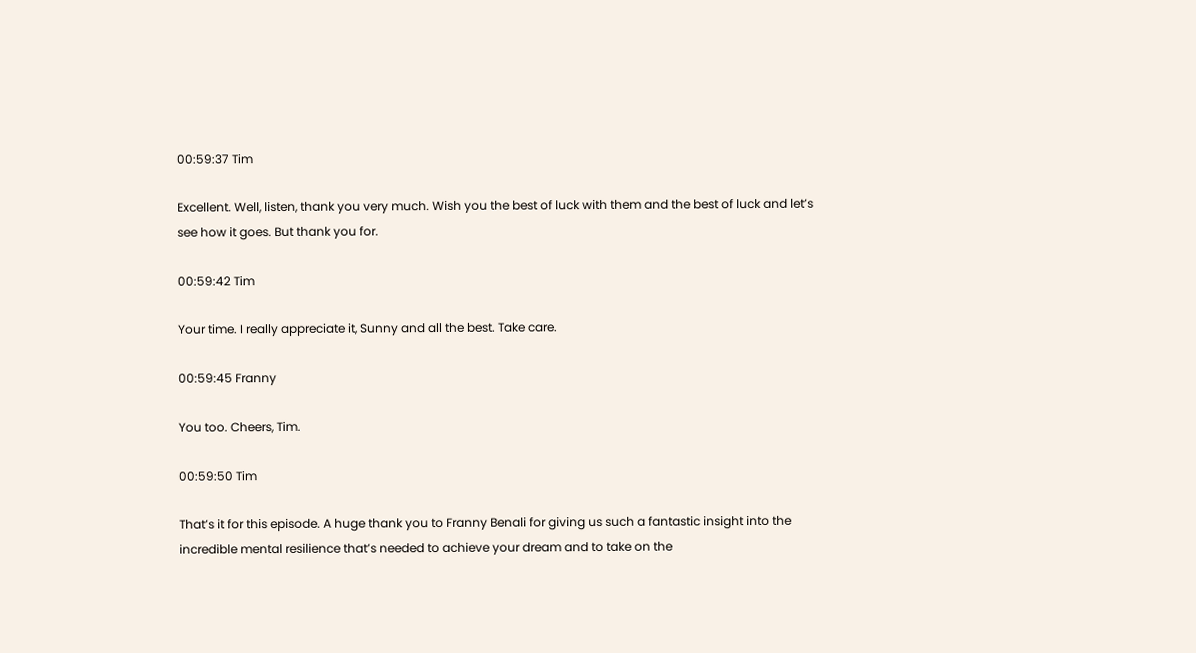00:59:37 Tim

Excellent. Well, listen, thank you very much. Wish you the best of luck with them and the best of luck and let’s see how it goes. But thank you for.

00:59:42 Tim

Your time. I really appreciate it, Sunny and all the best. Take care.

00:59:45 Franny

You too. Cheers, Tim.

00:59:50 Tim

That’s it for this episode. A huge thank you to Franny Benali for giving us such a fantastic insight into the incredible mental resilience that’s needed to achieve your dream and to take on the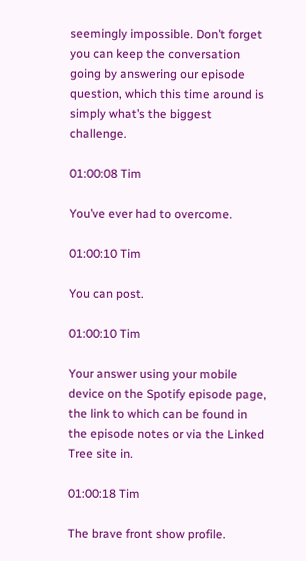seemingly impossible. Don’t forget you can keep the conversation going by answering our episode question, which this time around is simply what’s the biggest challenge.

01:00:08 Tim

You’ve ever had to overcome.

01:00:10 Tim

You can post.

01:00:10 Tim

Your answer using your mobile device on the Spotify episode page, the link to which can be found in the episode notes or via the Linked Tree site in.

01:00:18 Tim

The brave front show profile.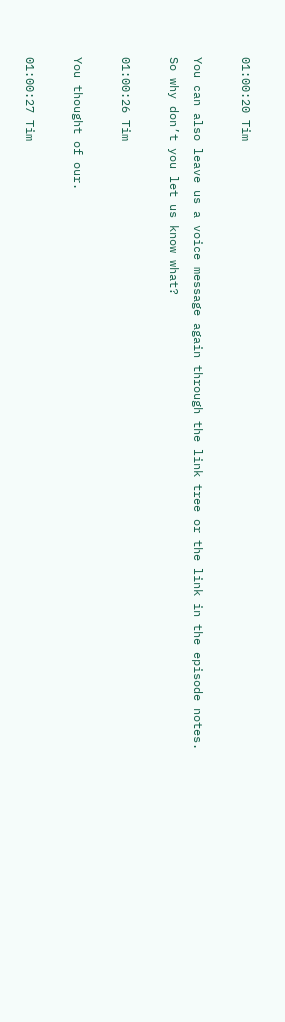01:00:20 Tim

You can also leave us a voice message again through the link tree or the link in the episode notes. So why don’t you let us know what?

01:00:26 Tim

You thought of our.

01:00:27 Tim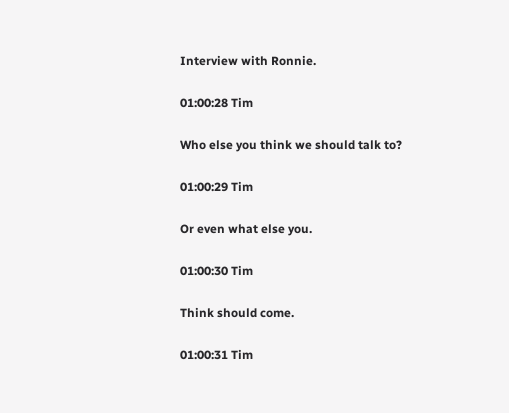Interview with Ronnie.

01:00:28 Tim

Who else you think we should talk to?

01:00:29 Tim

Or even what else you.

01:00:30 Tim

Think should come.

01:00:31 Tim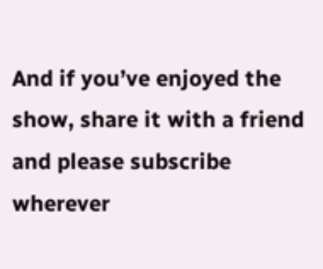And if you’ve enjoyed the show, share it with a friend and please subscribe wherever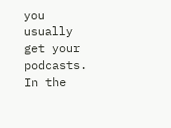you usually get your podcasts. In the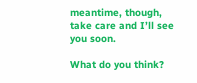meantime, though, take care and I’ll see you soon.

What do you think?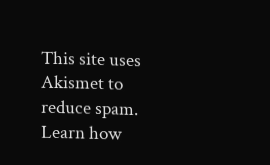This site uses Akismet to reduce spam. Learn how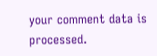your comment data is processed.